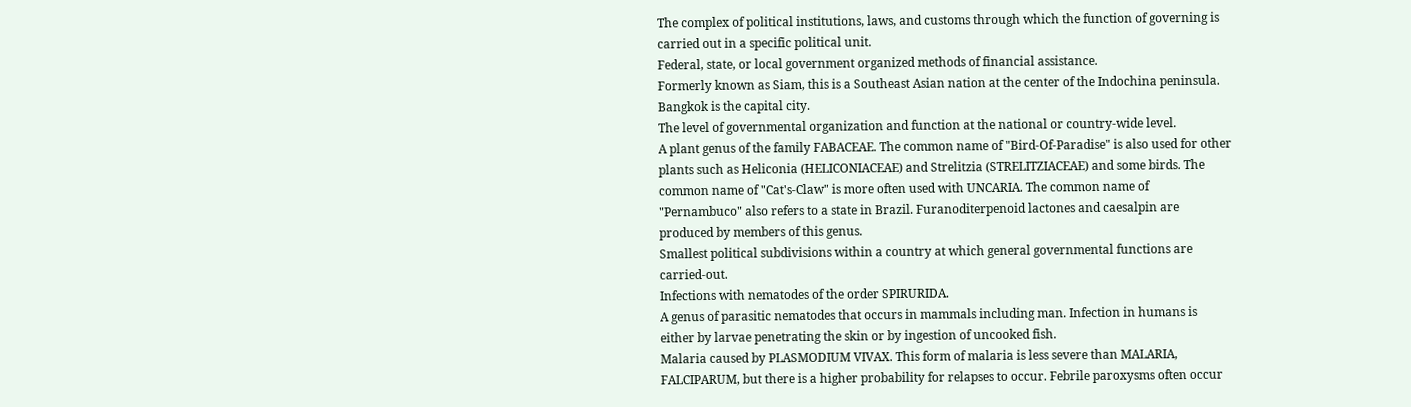The complex of political institutions, laws, and customs through which the function of governing is carried out in a specific political unit.
Federal, state, or local government organized methods of financial assistance.
Formerly known as Siam, this is a Southeast Asian nation at the center of the Indochina peninsula. Bangkok is the capital city.
The level of governmental organization and function at the national or country-wide level.
A plant genus of the family FABACEAE. The common name of "Bird-Of-Paradise" is also used for other plants such as Heliconia (HELICONIACEAE) and Strelitzia (STRELITZIACEAE) and some birds. The common name of "Cat's-Claw" is more often used with UNCARIA. The common name of "Pernambuco" also refers to a state in Brazil. Furanoditerpenoid lactones and caesalpin are produced by members of this genus.
Smallest political subdivisions within a country at which general governmental functions are carried-out.
Infections with nematodes of the order SPIRURIDA.
A genus of parasitic nematodes that occurs in mammals including man. Infection in humans is either by larvae penetrating the skin or by ingestion of uncooked fish.
Malaria caused by PLASMODIUM VIVAX. This form of malaria is less severe than MALARIA, FALCIPARUM, but there is a higher probability for relapses to occur. Febrile paroxysms often occur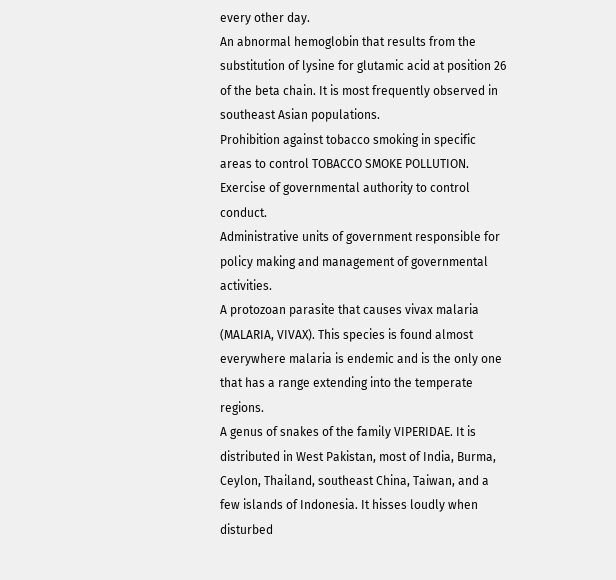every other day.
An abnormal hemoglobin that results from the substitution of lysine for glutamic acid at position 26 of the beta chain. It is most frequently observed in southeast Asian populations.
Prohibition against tobacco smoking in specific areas to control TOBACCO SMOKE POLLUTION.
Exercise of governmental authority to control conduct.
Administrative units of government responsible for policy making and management of governmental activities.
A protozoan parasite that causes vivax malaria (MALARIA, VIVAX). This species is found almost everywhere malaria is endemic and is the only one that has a range extending into the temperate regions.
A genus of snakes of the family VIPERIDAE. It is distributed in West Pakistan, most of India, Burma, Ceylon, Thailand, southeast China, Taiwan, and a few islands of Indonesia. It hisses loudly when disturbed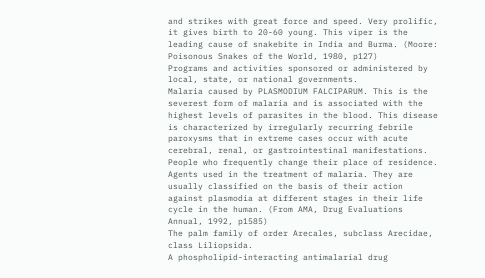and strikes with great force and speed. Very prolific, it gives birth to 20-60 young. This viper is the leading cause of snakebite in India and Burma. (Moore: Poisonous Snakes of the World, 1980, p127)
Programs and activities sponsored or administered by local, state, or national governments.
Malaria caused by PLASMODIUM FALCIPARUM. This is the severest form of malaria and is associated with the highest levels of parasites in the blood. This disease is characterized by irregularly recurring febrile paroxysms that in extreme cases occur with acute cerebral, renal, or gastrointestinal manifestations.
People who frequently change their place of residence.
Agents used in the treatment of malaria. They are usually classified on the basis of their action against plasmodia at different stages in their life cycle in the human. (From AMA, Drug Evaluations Annual, 1992, p1585)
The palm family of order Arecales, subclass Arecidae, class Liliopsida.
A phospholipid-interacting antimalarial drug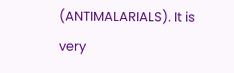(ANTIMALARIALS). It is very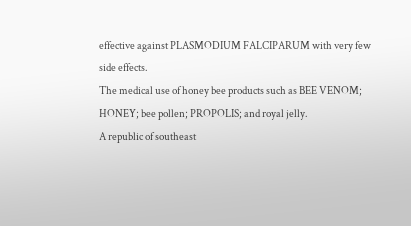effective against PLASMODIUM FALCIPARUM with very few side effects.
The medical use of honey bee products such as BEE VENOM; HONEY; bee pollen; PROPOLIS; and royal jelly.
A republic of southeast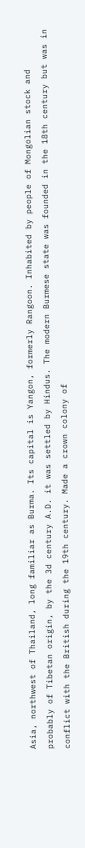Asia, northwest of Thailand, long familiar as Burma. Its capital is Yangon, formerly Rangoon. Inhabited by people of Mongolian stock and probably of Tibetan origin, by the 3d century A.D. it was settled by Hindus. The modern Burmese state was founded in the 18th century but was in conflict with the British during the 19th century. Made a crown colony of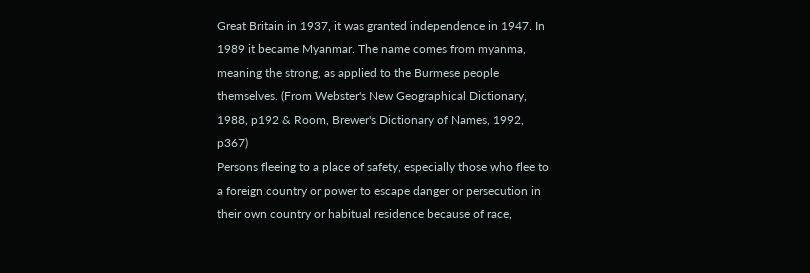Great Britain in 1937, it was granted independence in 1947. In 1989 it became Myanmar. The name comes from myanma, meaning the strong, as applied to the Burmese people themselves. (From Webster's New Geographical Dictionary, 1988, p192 & Room, Brewer's Dictionary of Names, 1992, p367)
Persons fleeing to a place of safety, especially those who flee to a foreign country or power to escape danger or persecution in their own country or habitual residence because of race,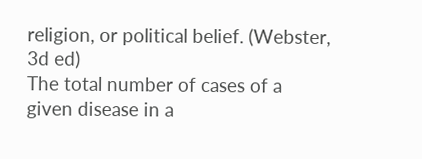religion, or political belief. (Webster, 3d ed)
The total number of cases of a given disease in a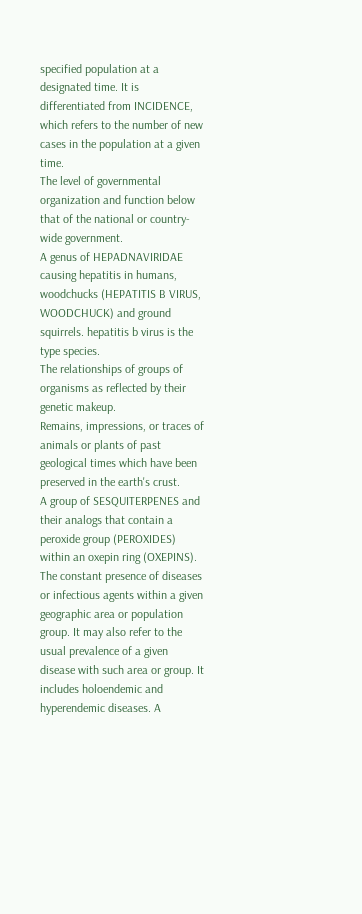specified population at a designated time. It is differentiated from INCIDENCE, which refers to the number of new cases in the population at a given time.
The level of governmental organization and function below that of the national or country-wide government.
A genus of HEPADNAVIRIDAE causing hepatitis in humans, woodchucks (HEPATITIS B VIRUS, WOODCHUCK) and ground squirrels. hepatitis b virus is the type species.
The relationships of groups of organisms as reflected by their genetic makeup.
Remains, impressions, or traces of animals or plants of past geological times which have been preserved in the earth's crust.
A group of SESQUITERPENES and their analogs that contain a peroxide group (PEROXIDES) within an oxepin ring (OXEPINS).
The constant presence of diseases or infectious agents within a given geographic area or population group. It may also refer to the usual prevalence of a given disease with such area or group. It includes holoendemic and hyperendemic diseases. A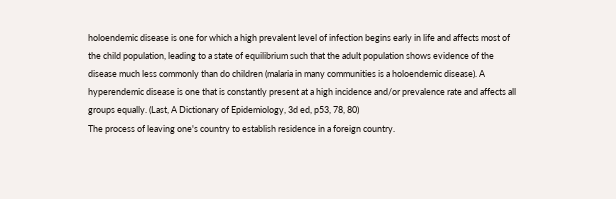holoendemic disease is one for which a high prevalent level of infection begins early in life and affects most of the child population, leading to a state of equilibrium such that the adult population shows evidence of the disease much less commonly than do children (malaria in many communities is a holoendemic disease). A hyperendemic disease is one that is constantly present at a high incidence and/or prevalence rate and affects all groups equally. (Last, A Dictionary of Epidemiology, 3d ed, p53, 78, 80)
The process of leaving one's country to establish residence in a foreign country.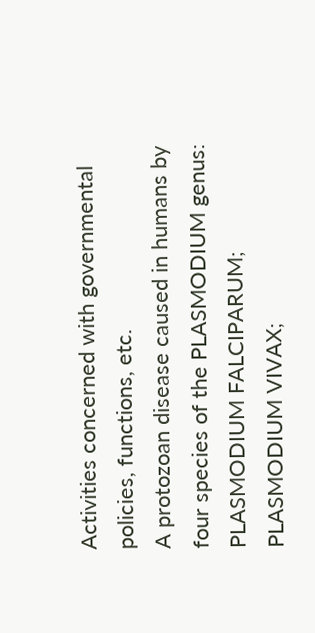Activities concerned with governmental policies, functions, etc.
A protozoan disease caused in humans by four species of the PLASMODIUM genus: PLASMODIUM FALCIPARUM; PLASMODIUM VIVAX;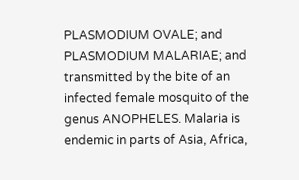PLASMODIUM OVALE; and PLASMODIUM MALARIAE; and transmitted by the bite of an infected female mosquito of the genus ANOPHELES. Malaria is endemic in parts of Asia, Africa,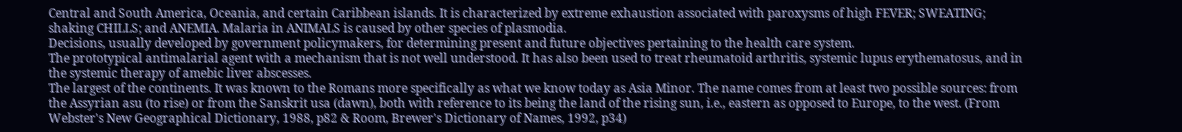Central and South America, Oceania, and certain Caribbean islands. It is characterized by extreme exhaustion associated with paroxysms of high FEVER; SWEATING; shaking CHILLS; and ANEMIA. Malaria in ANIMALS is caused by other species of plasmodia.
Decisions, usually developed by government policymakers, for determining present and future objectives pertaining to the health care system.
The prototypical antimalarial agent with a mechanism that is not well understood. It has also been used to treat rheumatoid arthritis, systemic lupus erythematosus, and in the systemic therapy of amebic liver abscesses.
The largest of the continents. It was known to the Romans more specifically as what we know today as Asia Minor. The name comes from at least two possible sources: from the Assyrian asu (to rise) or from the Sanskrit usa (dawn), both with reference to its being the land of the rising sun, i.e., eastern as opposed to Europe, to the west. (From Webster's New Geographical Dictionary, 1988, p82 & Room, Brewer's Dictionary of Names, 1992, p34)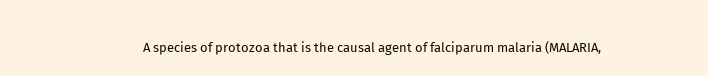A species of protozoa that is the causal agent of falciparum malaria (MALARIA,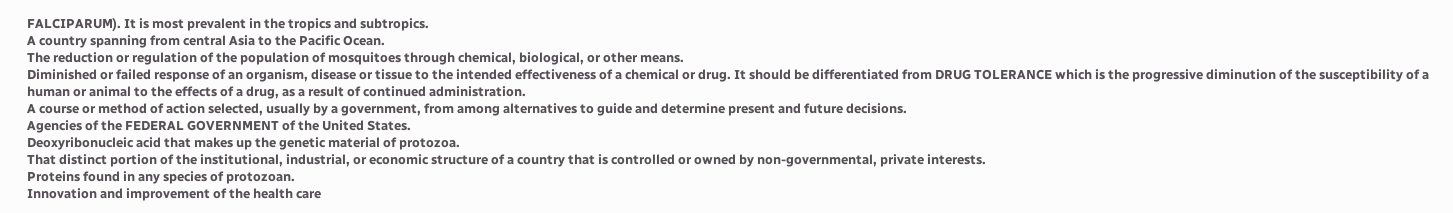FALCIPARUM). It is most prevalent in the tropics and subtropics.
A country spanning from central Asia to the Pacific Ocean.
The reduction or regulation of the population of mosquitoes through chemical, biological, or other means.
Diminished or failed response of an organism, disease or tissue to the intended effectiveness of a chemical or drug. It should be differentiated from DRUG TOLERANCE which is the progressive diminution of the susceptibility of a human or animal to the effects of a drug, as a result of continued administration.
A course or method of action selected, usually by a government, from among alternatives to guide and determine present and future decisions.
Agencies of the FEDERAL GOVERNMENT of the United States.
Deoxyribonucleic acid that makes up the genetic material of protozoa.
That distinct portion of the institutional, industrial, or economic structure of a country that is controlled or owned by non-governmental, private interests.
Proteins found in any species of protozoan.
Innovation and improvement of the health care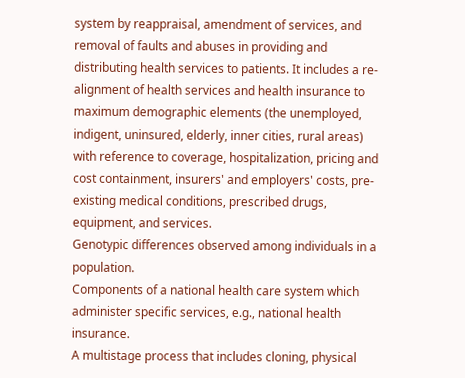system by reappraisal, amendment of services, and removal of faults and abuses in providing and distributing health services to patients. It includes a re-alignment of health services and health insurance to maximum demographic elements (the unemployed, indigent, uninsured, elderly, inner cities, rural areas) with reference to coverage, hospitalization, pricing and cost containment, insurers' and employers' costs, pre-existing medical conditions, prescribed drugs, equipment, and services.
Genotypic differences observed among individuals in a population.
Components of a national health care system which administer specific services, e.g., national health insurance.
A multistage process that includes cloning, physical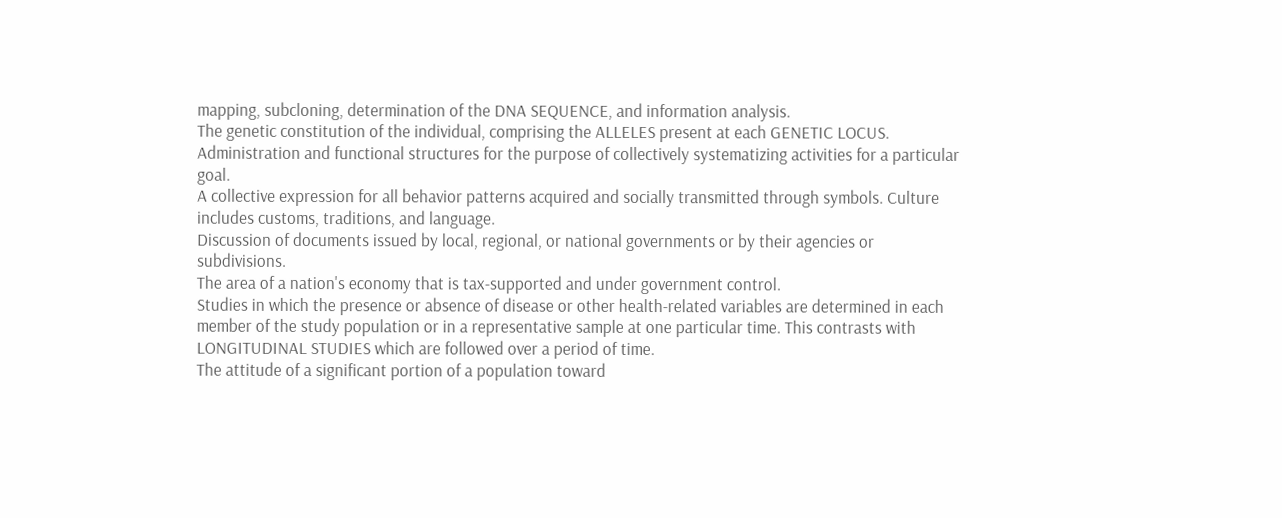mapping, subcloning, determination of the DNA SEQUENCE, and information analysis.
The genetic constitution of the individual, comprising the ALLELES present at each GENETIC LOCUS.
Administration and functional structures for the purpose of collectively systematizing activities for a particular goal.
A collective expression for all behavior patterns acquired and socially transmitted through symbols. Culture includes customs, traditions, and language.
Discussion of documents issued by local, regional, or national governments or by their agencies or subdivisions.
The area of a nation's economy that is tax-supported and under government control.
Studies in which the presence or absence of disease or other health-related variables are determined in each member of the study population or in a representative sample at one particular time. This contrasts with LONGITUDINAL STUDIES which are followed over a period of time.
The attitude of a significant portion of a population toward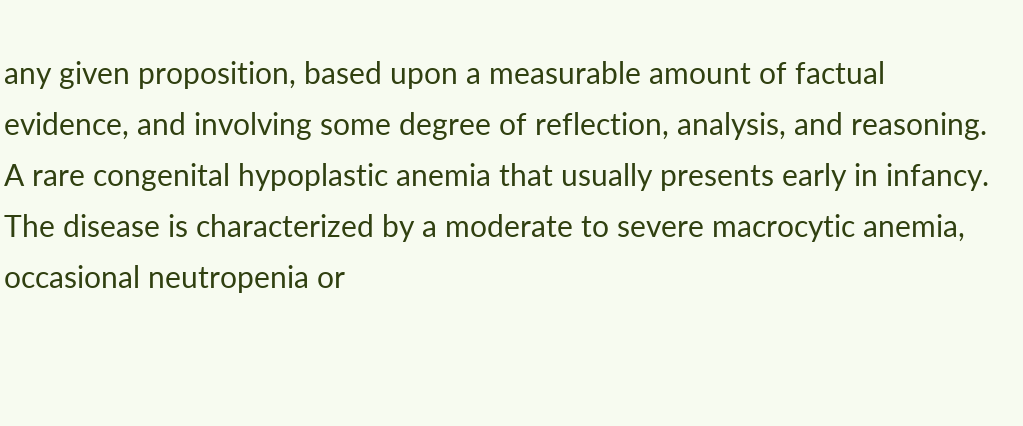any given proposition, based upon a measurable amount of factual evidence, and involving some degree of reflection, analysis, and reasoning.
A rare congenital hypoplastic anemia that usually presents early in infancy. The disease is characterized by a moderate to severe macrocytic anemia, occasional neutropenia or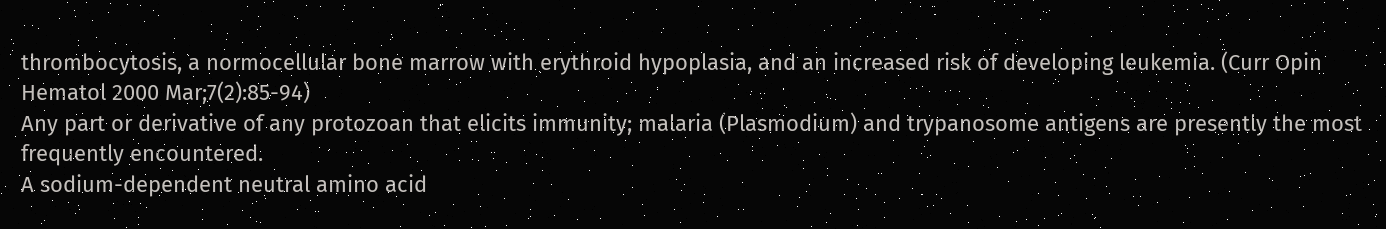thrombocytosis, a normocellular bone marrow with erythroid hypoplasia, and an increased risk of developing leukemia. (Curr Opin Hematol 2000 Mar;7(2):85-94)
Any part or derivative of any protozoan that elicits immunity; malaria (Plasmodium) and trypanosome antigens are presently the most frequently encountered.
A sodium-dependent neutral amino acid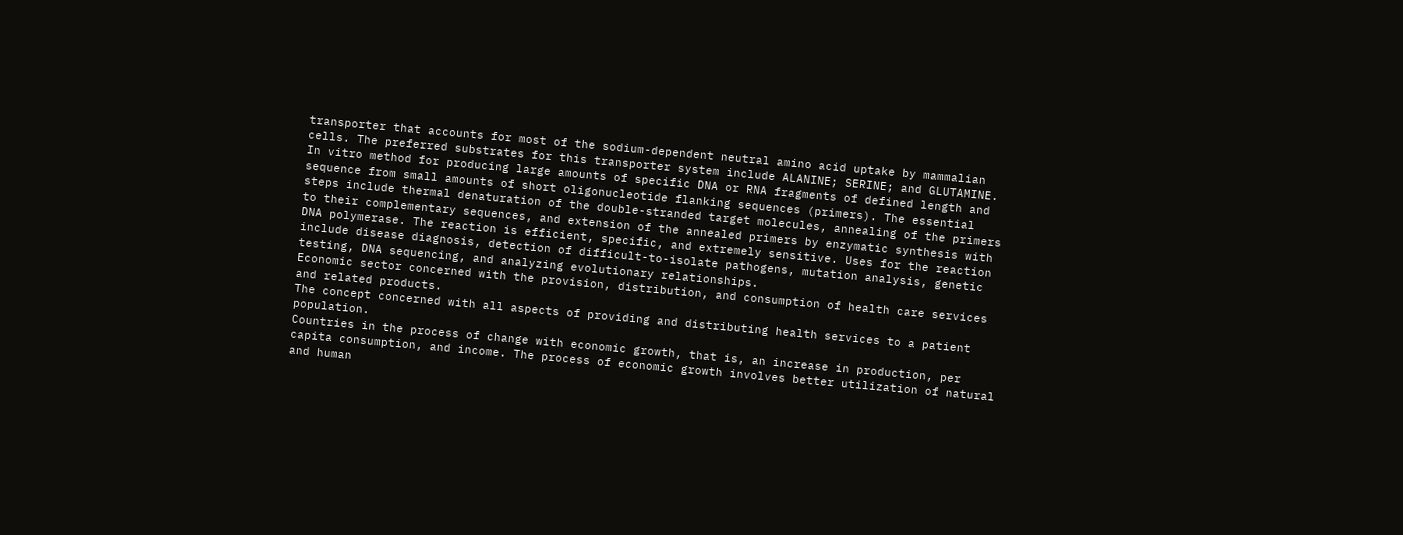transporter that accounts for most of the sodium-dependent neutral amino acid uptake by mammalian cells. The preferred substrates for this transporter system include ALANINE; SERINE; and GLUTAMINE.
In vitro method for producing large amounts of specific DNA or RNA fragments of defined length and sequence from small amounts of short oligonucleotide flanking sequences (primers). The essential steps include thermal denaturation of the double-stranded target molecules, annealing of the primers to their complementary sequences, and extension of the annealed primers by enzymatic synthesis with DNA polymerase. The reaction is efficient, specific, and extremely sensitive. Uses for the reaction include disease diagnosis, detection of difficult-to-isolate pathogens, mutation analysis, genetic testing, DNA sequencing, and analyzing evolutionary relationships.
Economic sector concerned with the provision, distribution, and consumption of health care services and related products.
The concept concerned with all aspects of providing and distributing health services to a patient population.
Countries in the process of change with economic growth, that is, an increase in production, per capita consumption, and income. The process of economic growth involves better utilization of natural and human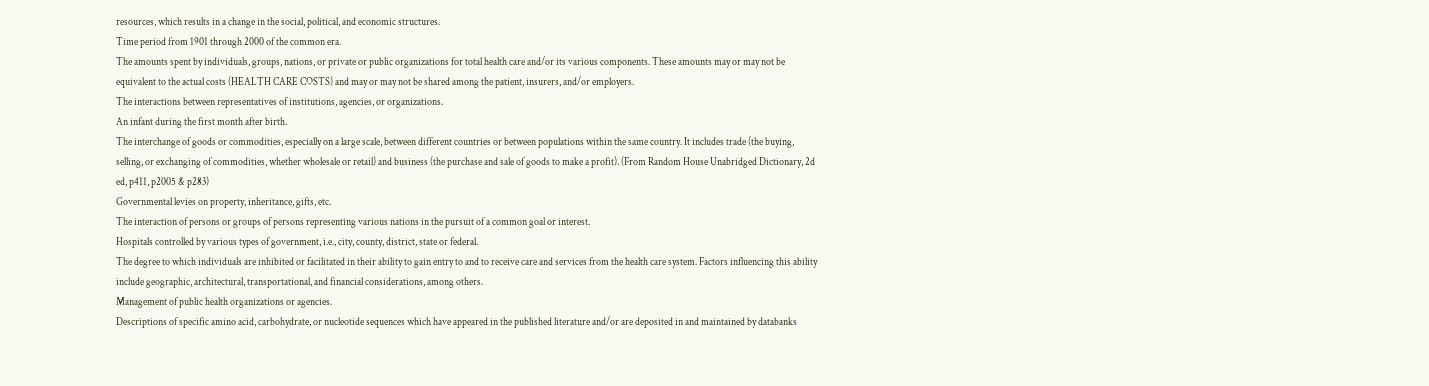resources, which results in a change in the social, political, and economic structures.
Time period from 1901 through 2000 of the common era.
The amounts spent by individuals, groups, nations, or private or public organizations for total health care and/or its various components. These amounts may or may not be equivalent to the actual costs (HEALTH CARE COSTS) and may or may not be shared among the patient, insurers, and/or employers.
The interactions between representatives of institutions, agencies, or organizations.
An infant during the first month after birth.
The interchange of goods or commodities, especially on a large scale, between different countries or between populations within the same country. It includes trade (the buying, selling, or exchanging of commodities, whether wholesale or retail) and business (the purchase and sale of goods to make a profit). (From Random House Unabridged Dictionary, 2d ed, p411, p2005 & p283)
Governmental levies on property, inheritance, gifts, etc.
The interaction of persons or groups of persons representing various nations in the pursuit of a common goal or interest.
Hospitals controlled by various types of government, i.e., city, county, district, state or federal.
The degree to which individuals are inhibited or facilitated in their ability to gain entry to and to receive care and services from the health care system. Factors influencing this ability include geographic, architectural, transportational, and financial considerations, among others.
Management of public health organizations or agencies.
Descriptions of specific amino acid, carbohydrate, or nucleotide sequences which have appeared in the published literature and/or are deposited in and maintained by databanks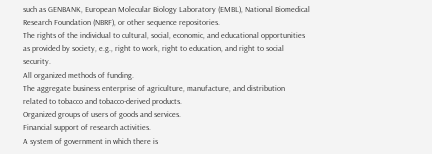such as GENBANK, European Molecular Biology Laboratory (EMBL), National Biomedical Research Foundation (NBRF), or other sequence repositories.
The rights of the individual to cultural, social, economic, and educational opportunities as provided by society, e.g., right to work, right to education, and right to social security.
All organized methods of funding.
The aggregate business enterprise of agriculture, manufacture, and distribution related to tobacco and tobacco-derived products.
Organized groups of users of goods and services.
Financial support of research activities.
A system of government in which there is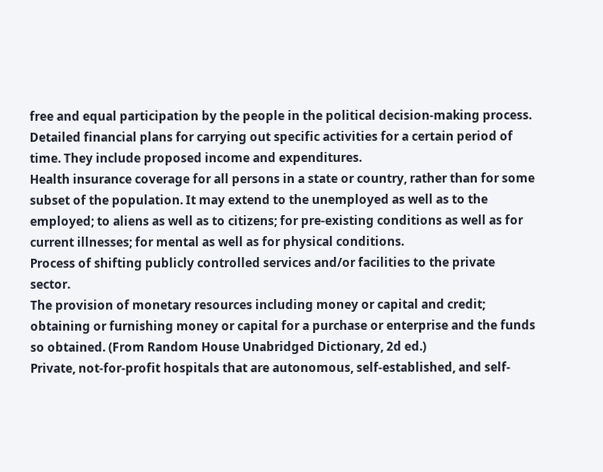free and equal participation by the people in the political decision-making process.
Detailed financial plans for carrying out specific activities for a certain period of time. They include proposed income and expenditures.
Health insurance coverage for all persons in a state or country, rather than for some subset of the population. It may extend to the unemployed as well as to the employed; to aliens as well as to citizens; for pre-existing conditions as well as for current illnesses; for mental as well as for physical conditions.
Process of shifting publicly controlled services and/or facilities to the private sector.
The provision of monetary resources including money or capital and credit; obtaining or furnishing money or capital for a purchase or enterprise and the funds so obtained. (From Random House Unabridged Dictionary, 2d ed.)
Private, not-for-profit hospitals that are autonomous, self-established, and self-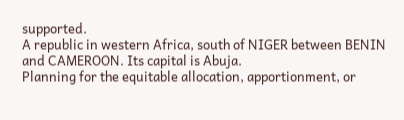supported.
A republic in western Africa, south of NIGER between BENIN and CAMEROON. Its capital is Abuja.
Planning for the equitable allocation, apportionment, or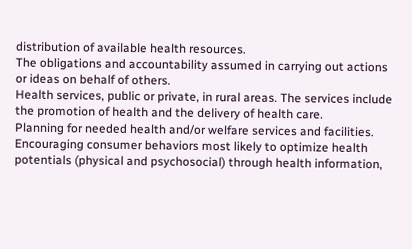distribution of available health resources.
The obligations and accountability assumed in carrying out actions or ideas on behalf of others.
Health services, public or private, in rural areas. The services include the promotion of health and the delivery of health care.
Planning for needed health and/or welfare services and facilities.
Encouraging consumer behaviors most likely to optimize health potentials (physical and psychosocial) through health information,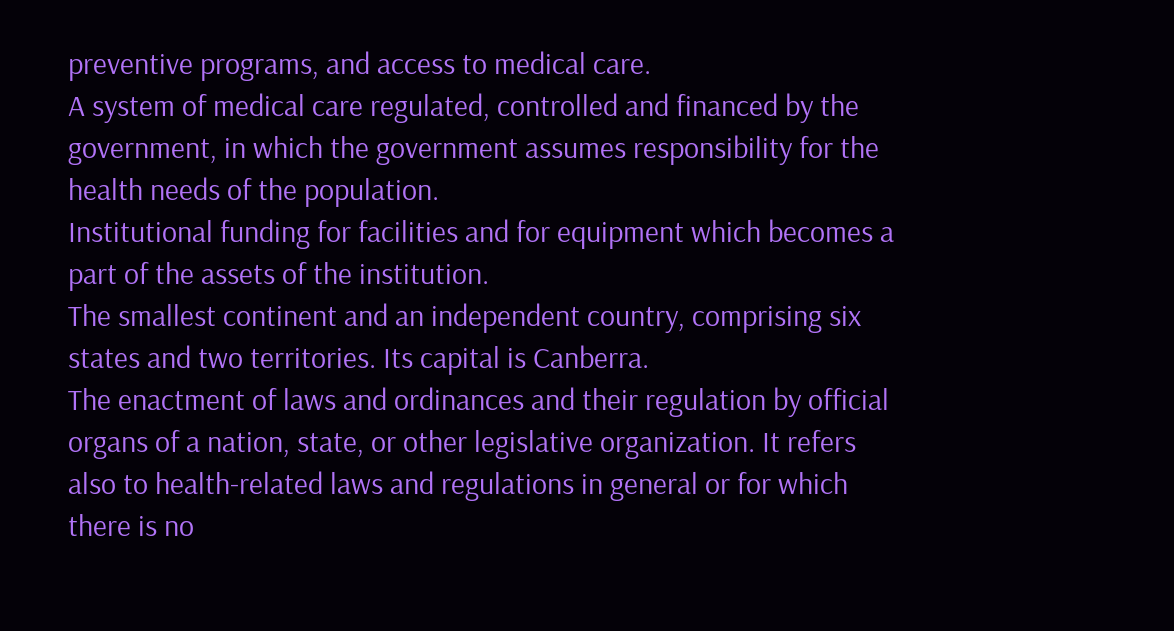preventive programs, and access to medical care.
A system of medical care regulated, controlled and financed by the government, in which the government assumes responsibility for the health needs of the population.
Institutional funding for facilities and for equipment which becomes a part of the assets of the institution.
The smallest continent and an independent country, comprising six states and two territories. Its capital is Canberra.
The enactment of laws and ordinances and their regulation by official organs of a nation, state, or other legislative organization. It refers also to health-related laws and regulations in general or for which there is no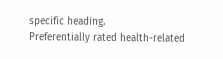specific heading.
Preferentially rated health-related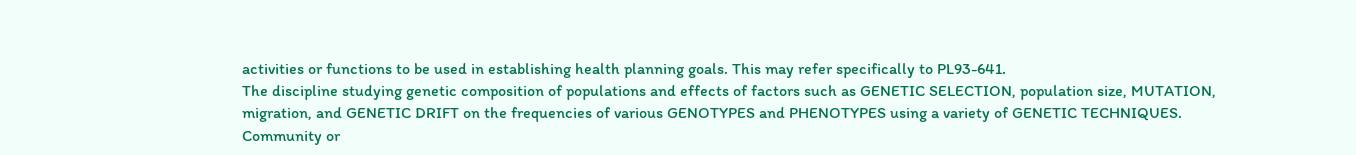activities or functions to be used in establishing health planning goals. This may refer specifically to PL93-641.
The discipline studying genetic composition of populations and effects of factors such as GENETIC SELECTION, population size, MUTATION, migration, and GENETIC DRIFT on the frequencies of various GENOTYPES and PHENOTYPES using a variety of GENETIC TECHNIQUES.
Community or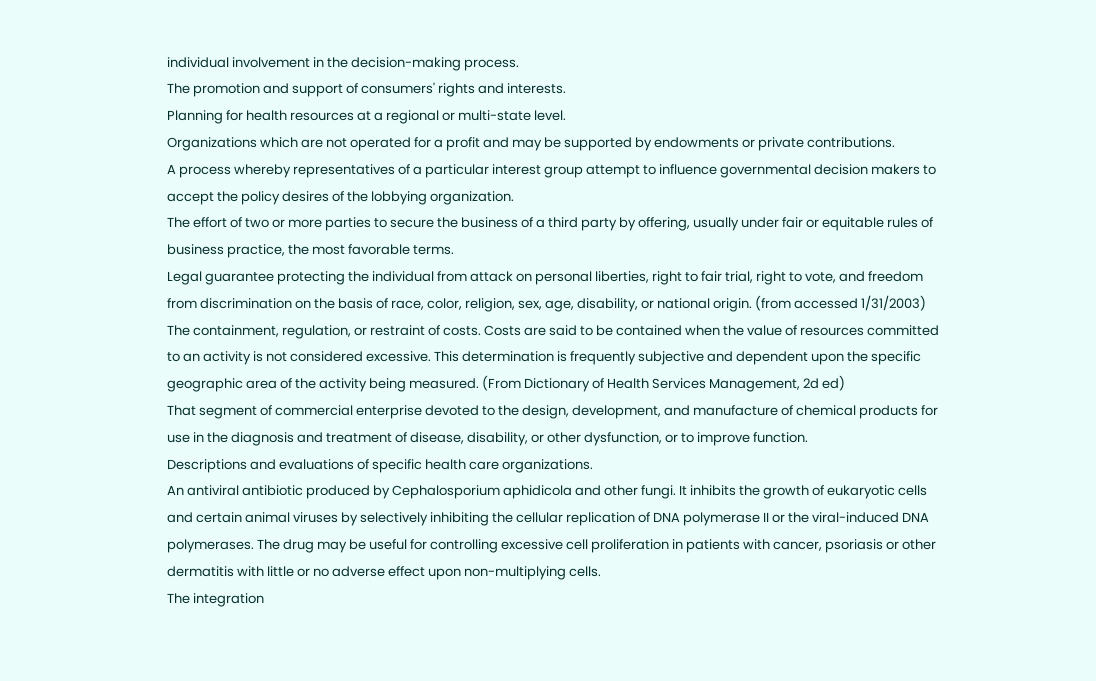individual involvement in the decision-making process.
The promotion and support of consumers' rights and interests.
Planning for health resources at a regional or multi-state level.
Organizations which are not operated for a profit and may be supported by endowments or private contributions.
A process whereby representatives of a particular interest group attempt to influence governmental decision makers to accept the policy desires of the lobbying organization.
The effort of two or more parties to secure the business of a third party by offering, usually under fair or equitable rules of business practice, the most favorable terms.
Legal guarantee protecting the individual from attack on personal liberties, right to fair trial, right to vote, and freedom from discrimination on the basis of race, color, religion, sex, age, disability, or national origin. (from accessed 1/31/2003)
The containment, regulation, or restraint of costs. Costs are said to be contained when the value of resources committed to an activity is not considered excessive. This determination is frequently subjective and dependent upon the specific geographic area of the activity being measured. (From Dictionary of Health Services Management, 2d ed)
That segment of commercial enterprise devoted to the design, development, and manufacture of chemical products for use in the diagnosis and treatment of disease, disability, or other dysfunction, or to improve function.
Descriptions and evaluations of specific health care organizations.
An antiviral antibiotic produced by Cephalosporium aphidicola and other fungi. It inhibits the growth of eukaryotic cells and certain animal viruses by selectively inhibiting the cellular replication of DNA polymerase II or the viral-induced DNA polymerases. The drug may be useful for controlling excessive cell proliferation in patients with cancer, psoriasis or other dermatitis with little or no adverse effect upon non-multiplying cells.
The integration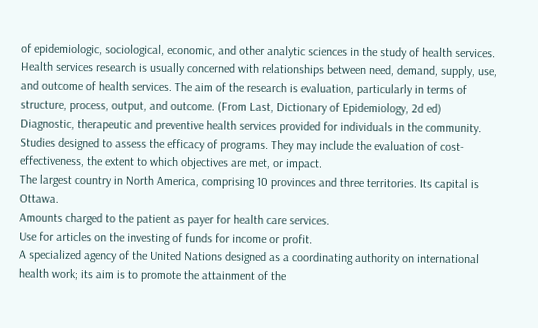of epidemiologic, sociological, economic, and other analytic sciences in the study of health services. Health services research is usually concerned with relationships between need, demand, supply, use, and outcome of health services. The aim of the research is evaluation, particularly in terms of structure, process, output, and outcome. (From Last, Dictionary of Epidemiology, 2d ed)
Diagnostic, therapeutic and preventive health services provided for individuals in the community.
Studies designed to assess the efficacy of programs. They may include the evaluation of cost-effectiveness, the extent to which objectives are met, or impact.
The largest country in North America, comprising 10 provinces and three territories. Its capital is Ottawa.
Amounts charged to the patient as payer for health care services.
Use for articles on the investing of funds for income or profit.
A specialized agency of the United Nations designed as a coordinating authority on international health work; its aim is to promote the attainment of the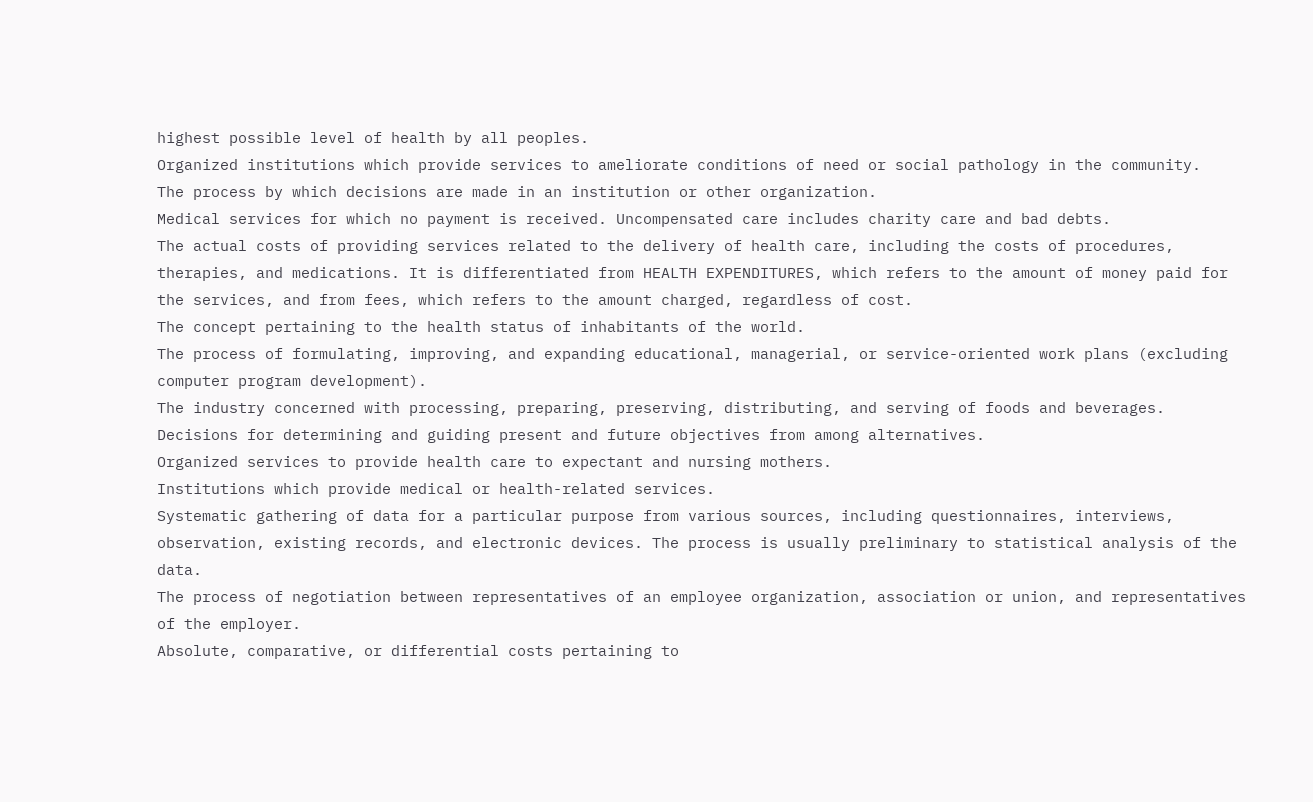highest possible level of health by all peoples.
Organized institutions which provide services to ameliorate conditions of need or social pathology in the community.
The process by which decisions are made in an institution or other organization.
Medical services for which no payment is received. Uncompensated care includes charity care and bad debts.
The actual costs of providing services related to the delivery of health care, including the costs of procedures, therapies, and medications. It is differentiated from HEALTH EXPENDITURES, which refers to the amount of money paid for the services, and from fees, which refers to the amount charged, regardless of cost.
The concept pertaining to the health status of inhabitants of the world.
The process of formulating, improving, and expanding educational, managerial, or service-oriented work plans (excluding computer program development).
The industry concerned with processing, preparing, preserving, distributing, and serving of foods and beverages.
Decisions for determining and guiding present and future objectives from among alternatives.
Organized services to provide health care to expectant and nursing mothers.
Institutions which provide medical or health-related services.
Systematic gathering of data for a particular purpose from various sources, including questionnaires, interviews, observation, existing records, and electronic devices. The process is usually preliminary to statistical analysis of the data.
The process of negotiation between representatives of an employee organization, association or union, and representatives of the employer.
Absolute, comparative, or differential costs pertaining to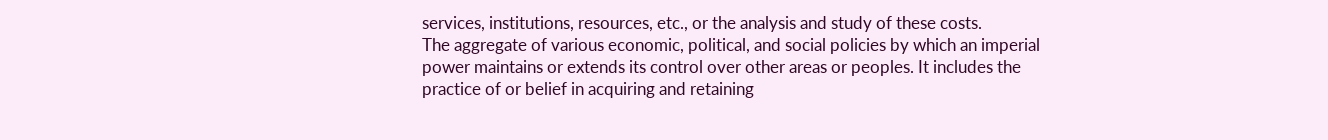services, institutions, resources, etc., or the analysis and study of these costs.
The aggregate of various economic, political, and social policies by which an imperial power maintains or extends its control over other areas or peoples. It includes the practice of or belief in acquiring and retaining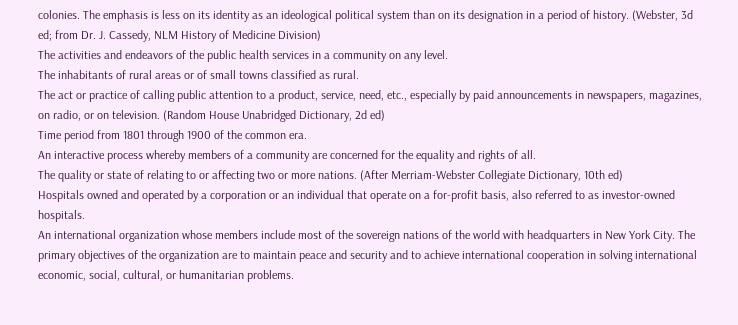colonies. The emphasis is less on its identity as an ideological political system than on its designation in a period of history. (Webster, 3d ed; from Dr. J. Cassedy, NLM History of Medicine Division)
The activities and endeavors of the public health services in a community on any level.
The inhabitants of rural areas or of small towns classified as rural.
The act or practice of calling public attention to a product, service, need, etc., especially by paid announcements in newspapers, magazines, on radio, or on television. (Random House Unabridged Dictionary, 2d ed)
Time period from 1801 through 1900 of the common era.
An interactive process whereby members of a community are concerned for the equality and rights of all.
The quality or state of relating to or affecting two or more nations. (After Merriam-Webster Collegiate Dictionary, 10th ed)
Hospitals owned and operated by a corporation or an individual that operate on a for-profit basis, also referred to as investor-owned hospitals.
An international organization whose members include most of the sovereign nations of the world with headquarters in New York City. The primary objectives of the organization are to maintain peace and security and to achieve international cooperation in solving international economic, social, cultural, or humanitarian problems.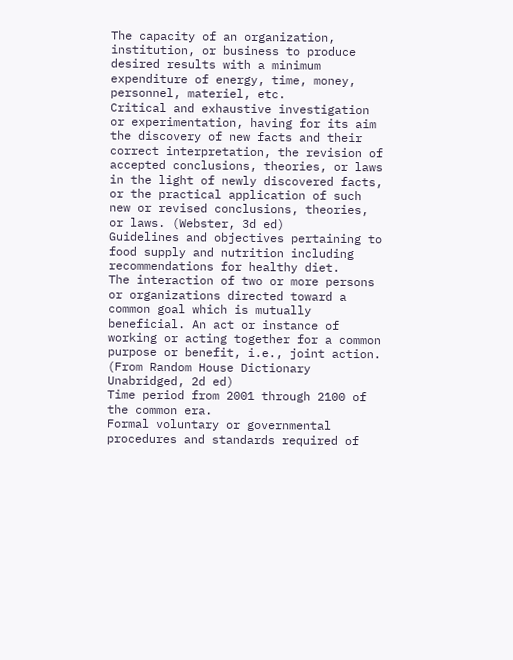The capacity of an organization, institution, or business to produce desired results with a minimum expenditure of energy, time, money, personnel, materiel, etc.
Critical and exhaustive investigation or experimentation, having for its aim the discovery of new facts and their correct interpretation, the revision of accepted conclusions, theories, or laws in the light of newly discovered facts, or the practical application of such new or revised conclusions, theories, or laws. (Webster, 3d ed)
Guidelines and objectives pertaining to food supply and nutrition including recommendations for healthy diet.
The interaction of two or more persons or organizations directed toward a common goal which is mutually beneficial. An act or instance of working or acting together for a common purpose or benefit, i.e., joint action. (From Random House Dictionary Unabridged, 2d ed)
Time period from 2001 through 2100 of the common era.
Formal voluntary or governmental procedures and standards required of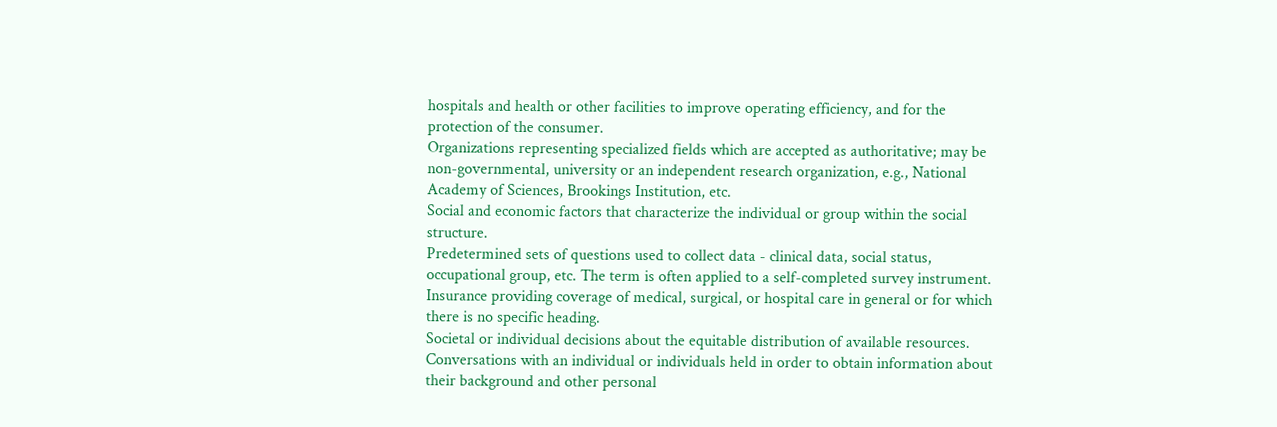hospitals and health or other facilities to improve operating efficiency, and for the protection of the consumer.
Organizations representing specialized fields which are accepted as authoritative; may be non-governmental, university or an independent research organization, e.g., National Academy of Sciences, Brookings Institution, etc.
Social and economic factors that characterize the individual or group within the social structure.
Predetermined sets of questions used to collect data - clinical data, social status, occupational group, etc. The term is often applied to a self-completed survey instrument.
Insurance providing coverage of medical, surgical, or hospital care in general or for which there is no specific heading.
Societal or individual decisions about the equitable distribution of available resources.
Conversations with an individual or individuals held in order to obtain information about their background and other personal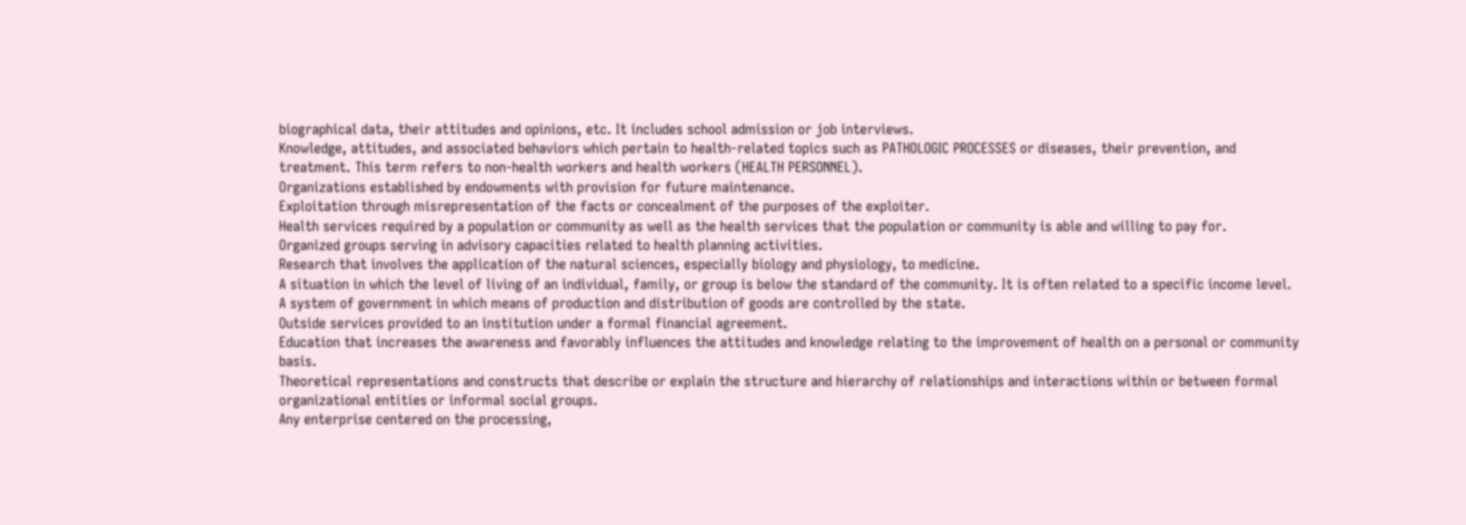biographical data, their attitudes and opinions, etc. It includes school admission or job interviews.
Knowledge, attitudes, and associated behaviors which pertain to health-related topics such as PATHOLOGIC PROCESSES or diseases, their prevention, and treatment. This term refers to non-health workers and health workers (HEALTH PERSONNEL).
Organizations established by endowments with provision for future maintenance.
Exploitation through misrepresentation of the facts or concealment of the purposes of the exploiter.
Health services required by a population or community as well as the health services that the population or community is able and willing to pay for.
Organized groups serving in advisory capacities related to health planning activities.
Research that involves the application of the natural sciences, especially biology and physiology, to medicine.
A situation in which the level of living of an individual, family, or group is below the standard of the community. It is often related to a specific income level.
A system of government in which means of production and distribution of goods are controlled by the state.
Outside services provided to an institution under a formal financial agreement.
Education that increases the awareness and favorably influences the attitudes and knowledge relating to the improvement of health on a personal or community basis.
Theoretical representations and constructs that describe or explain the structure and hierarchy of relationships and interactions within or between formal organizational entities or informal social groups.
Any enterprise centered on the processing,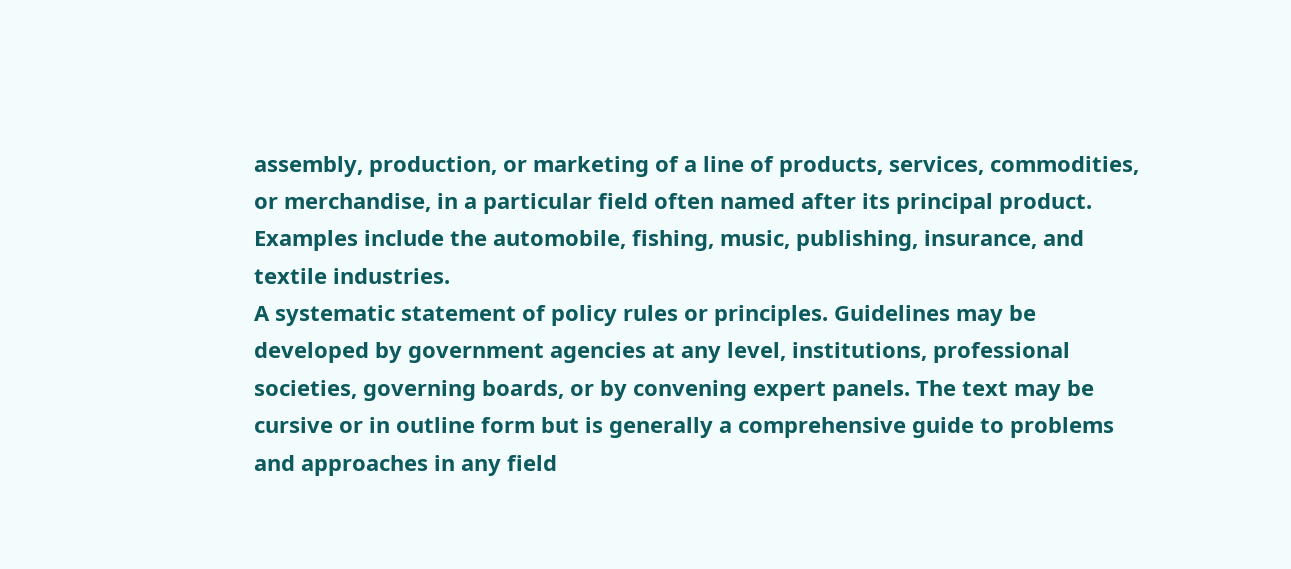assembly, production, or marketing of a line of products, services, commodities, or merchandise, in a particular field often named after its principal product. Examples include the automobile, fishing, music, publishing, insurance, and textile industries.
A systematic statement of policy rules or principles. Guidelines may be developed by government agencies at any level, institutions, professional societies, governing boards, or by convening expert panels. The text may be cursive or in outline form but is generally a comprehensive guide to problems and approaches in any field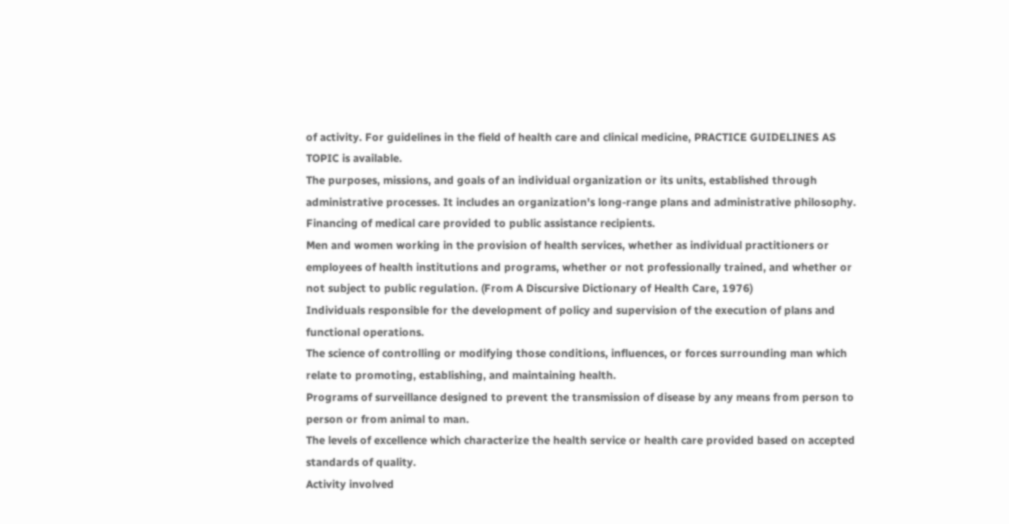of activity. For guidelines in the field of health care and clinical medicine, PRACTICE GUIDELINES AS TOPIC is available.
The purposes, missions, and goals of an individual organization or its units, established through administrative processes. It includes an organization's long-range plans and administrative philosophy.
Financing of medical care provided to public assistance recipients.
Men and women working in the provision of health services, whether as individual practitioners or employees of health institutions and programs, whether or not professionally trained, and whether or not subject to public regulation. (From A Discursive Dictionary of Health Care, 1976)
Individuals responsible for the development of policy and supervision of the execution of plans and functional operations.
The science of controlling or modifying those conditions, influences, or forces surrounding man which relate to promoting, establishing, and maintaining health.
Programs of surveillance designed to prevent the transmission of disease by any means from person to person or from animal to man.
The levels of excellence which characterize the health service or health care provided based on accepted standards of quality.
Activity involved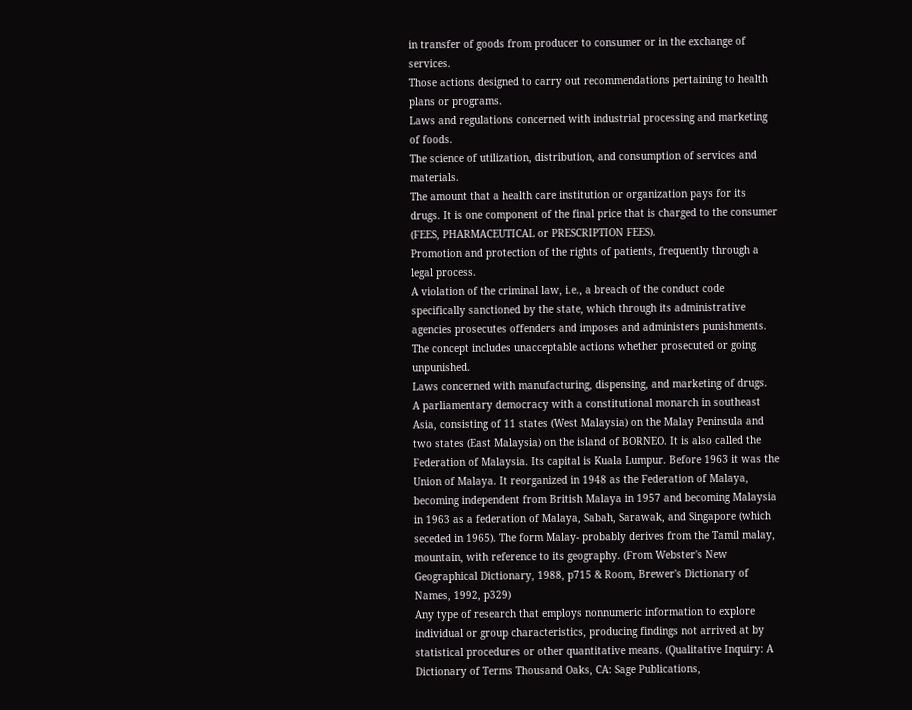in transfer of goods from producer to consumer or in the exchange of services.
Those actions designed to carry out recommendations pertaining to health plans or programs.
Laws and regulations concerned with industrial processing and marketing of foods.
The science of utilization, distribution, and consumption of services and materials.
The amount that a health care institution or organization pays for its drugs. It is one component of the final price that is charged to the consumer (FEES, PHARMACEUTICAL or PRESCRIPTION FEES).
Promotion and protection of the rights of patients, frequently through a legal process.
A violation of the criminal law, i.e., a breach of the conduct code specifically sanctioned by the state, which through its administrative agencies prosecutes offenders and imposes and administers punishments. The concept includes unacceptable actions whether prosecuted or going unpunished.
Laws concerned with manufacturing, dispensing, and marketing of drugs.
A parliamentary democracy with a constitutional monarch in southeast Asia, consisting of 11 states (West Malaysia) on the Malay Peninsula and two states (East Malaysia) on the island of BORNEO. It is also called the Federation of Malaysia. Its capital is Kuala Lumpur. Before 1963 it was the Union of Malaya. It reorganized in 1948 as the Federation of Malaya, becoming independent from British Malaya in 1957 and becoming Malaysia in 1963 as a federation of Malaya, Sabah, Sarawak, and Singapore (which seceded in 1965). The form Malay- probably derives from the Tamil malay, mountain, with reference to its geography. (From Webster's New Geographical Dictionary, 1988, p715 & Room, Brewer's Dictionary of Names, 1992, p329)
Any type of research that employs nonnumeric information to explore individual or group characteristics, producing findings not arrived at by statistical procedures or other quantitative means. (Qualitative Inquiry: A Dictionary of Terms Thousand Oaks, CA: Sage Publications,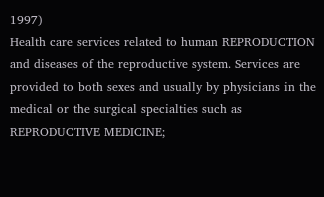1997)
Health care services related to human REPRODUCTION and diseases of the reproductive system. Services are provided to both sexes and usually by physicians in the medical or the surgical specialties such as REPRODUCTIVE MEDICINE;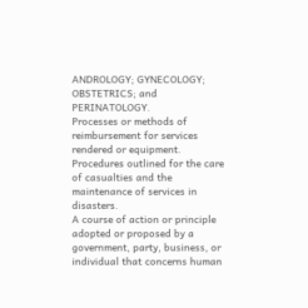ANDROLOGY; GYNECOLOGY; OBSTETRICS; and PERINATOLOGY.
Processes or methods of reimbursement for services rendered or equipment.
Procedures outlined for the care of casualties and the maintenance of services in disasters.
A course of action or principle adopted or proposed by a government, party, business, or individual that concerns human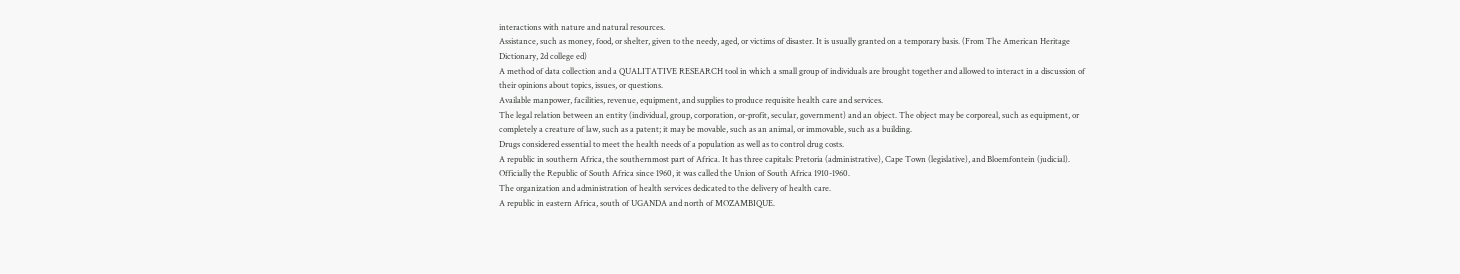interactions with nature and natural resources.
Assistance, such as money, food, or shelter, given to the needy, aged, or victims of disaster. It is usually granted on a temporary basis. (From The American Heritage Dictionary, 2d college ed)
A method of data collection and a QUALITATIVE RESEARCH tool in which a small group of individuals are brought together and allowed to interact in a discussion of their opinions about topics, issues, or questions.
Available manpower, facilities, revenue, equipment, and supplies to produce requisite health care and services.
The legal relation between an entity (individual, group, corporation, or-profit, secular, government) and an object. The object may be corporeal, such as equipment, or completely a creature of law, such as a patent; it may be movable, such as an animal, or immovable, such as a building.
Drugs considered essential to meet the health needs of a population as well as to control drug costs.
A republic in southern Africa, the southernmost part of Africa. It has three capitals: Pretoria (administrative), Cape Town (legislative), and Bloemfontein (judicial). Officially the Republic of South Africa since 1960, it was called the Union of South Africa 1910-1960.
The organization and administration of health services dedicated to the delivery of health care.
A republic in eastern Africa, south of UGANDA and north of MOZAMBIQUE.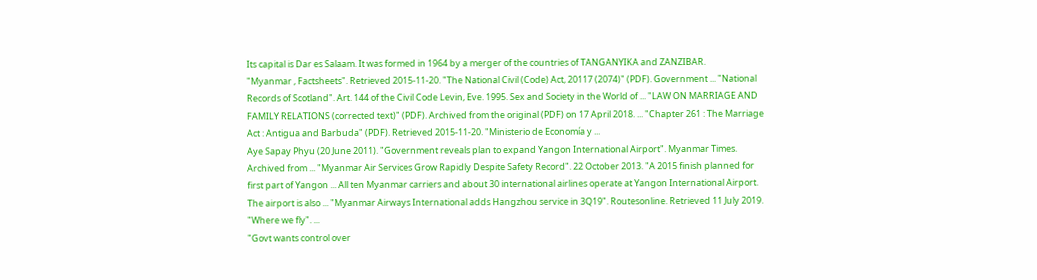Its capital is Dar es Salaam. It was formed in 1964 by a merger of the countries of TANGANYIKA and ZANZIBAR.
"Myanmar , Factsheets". Retrieved 2015-11-20. "The National Civil (Code) Act, 20117 (2074)" (PDF). Government ... "National Records of Scotland". Art. 144 of the Civil Code Levin, Eve. 1995. Sex and Society in the World of ... "LAW ON MARRIAGE AND FAMILY RELATIONS (corrected text)" (PDF). Archived from the original (PDF) on 17 April 2018. ... "Chapter 261 : The Marriage Act : Antigua and Barbuda" (PDF). Retrieved 2015-11-20. "Ministerio de Economía y ...
Aye Sapay Phyu (20 June 2011). "Government reveals plan to expand Yangon International Airport". Myanmar Times. Archived from ... "Myanmar Air Services Grow Rapidly Despite Safety Record". 22 October 2013. "A 2015 finish planned for first part of Yangon ... All ten Myanmar carriers and about 30 international airlines operate at Yangon International Airport. The airport is also ... "Myanmar Airways International adds Hangzhou service in 3Q19". Routesonline. Retrieved 11 July 2019. "Where we fly". ...
"Govt wants control over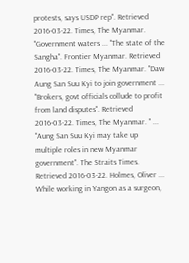protests, says USDP rep". Retrieved 2016-03-22. Times, The Myanmar. "Government waters ... "The state of the Sangha". Frontier Myanmar. Retrieved 2016-03-22. Times, The Myanmar. "Daw Aung San Suu Kyi to join government ... "Brokers, govt officials collude to profit from land disputes". Retrieved 2016-03-22. Times, The Myanmar. " ... "Aung San Suu Kyi may take up multiple roles in new Myanmar government". The Straits Times. Retrieved 2016-03-22. Holmes, Oliver ...
While working in Yangon as a surgeon,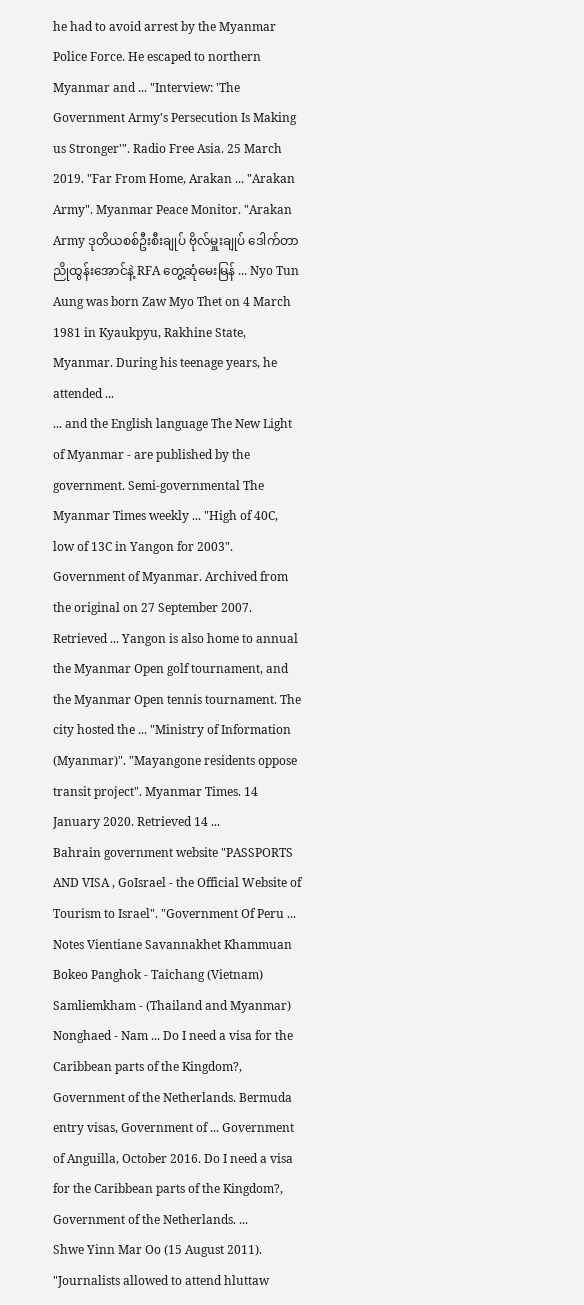he had to avoid arrest by the Myanmar Police Force. He escaped to northern Myanmar and ... "Interview: 'The Government Army's Persecution Is Making us Stronger'". Radio Free Asia. 25 March 2019. "Far From Home, Arakan ... "Arakan Army". Myanmar Peace Monitor. "Arakan Army ဒုတိယစစ်ဦးစီးချုပ် ဗိုလ်မှူးချုပ် ဒေါက်တာ ညိုထွန်းအောင်နဲ့ RFA တွေ့ဆုံမေးမြန် ... Nyo Tun Aung was born Zaw Myo Thet on 4 March 1981 in Kyaukpyu, Rakhine State, Myanmar. During his teenage years, he attended ...
... and the English language The New Light of Myanmar - are published by the government. Semi-governmental The Myanmar Times weekly ... "High of 40C, low of 13C in Yangon for 2003". Government of Myanmar. Archived from the original on 27 September 2007. Retrieved ... Yangon is also home to annual the Myanmar Open golf tournament, and the Myanmar Open tennis tournament. The city hosted the ... "Ministry of Information (Myanmar)". "Mayangone residents oppose transit project". Myanmar Times. 14 January 2020. Retrieved 14 ...
Bahrain government website "PASSPORTS AND VISA , GoIsrael - the Official Website of Tourism to Israel". "Government Of Peru ... Notes Vientiane Savannakhet Khammuan Bokeo Panghok - Taichang (Vietnam) Samliemkham - (Thailand and Myanmar) Nonghaed - Nam ... Do I need a visa for the Caribbean parts of the Kingdom?, Government of the Netherlands. Bermuda entry visas, Government of ... Government of Anguilla, October 2016. Do I need a visa for the Caribbean parts of the Kingdom?, Government of the Netherlands. ...
Shwe Yinn Mar Oo (15 August 2011). "Journalists allowed to attend hluttaw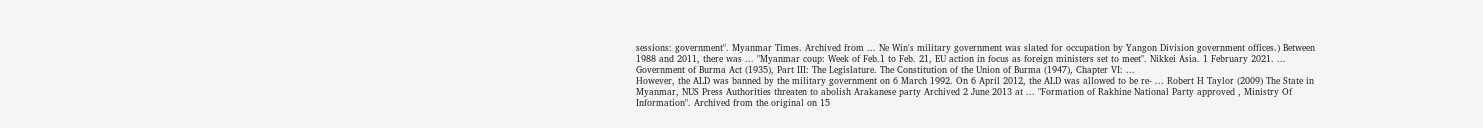sessions: government". Myanmar Times. Archived from ... Ne Win's military government was slated for occupation by Yangon Division government offices.) Between 1988 and 2011, there was ... "Myanmar coup: Week of Feb.1 to Feb. 21, EU action in focus as foreign ministers set to meet". Nikkei Asia. 1 February 2021. ... Government of Burma Act (1935), Part III: The Legislature. The Constitution of the Union of Burma (1947), Chapter VI: ...
However, the ALD was banned by the military government on 6 March 1992. On 6 April 2012, the ALD was allowed to be re- ... Robert H Taylor (2009) The State in Myanmar, NUS Press Authorities threaten to abolish Arakanese party Archived 2 June 2013 at ... "Formation of Rakhine National Party approved , Ministry Of Information". Archived from the original on 15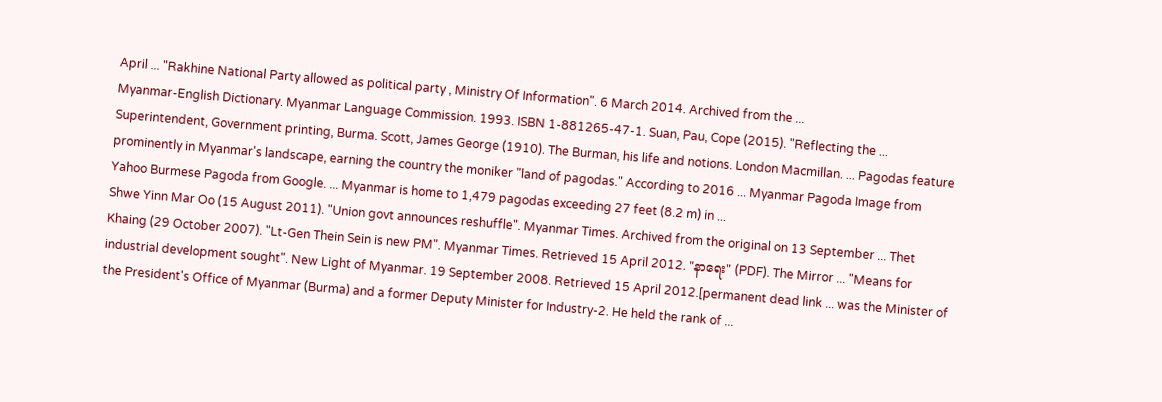April ... "Rakhine National Party allowed as political party , Ministry Of Information". 6 March 2014. Archived from the ...
Myanmar-English Dictionary. Myanmar Language Commission. 1993. ISBN 1-881265-47-1. Suan, Pau, Cope (2015). "Reflecting the ... Superintendent, Government printing, Burma. Scott, James George (1910). The Burman, his life and notions. London Macmillan. ... Pagodas feature prominently in Myanmar's landscape, earning the country the moniker "land of pagodas." According to 2016 ... Myanmar Pagoda Image from Yahoo Burmese Pagoda from Google. ... Myanmar is home to 1,479 pagodas exceeding 27 feet (8.2 m) in ...
Shwe Yinn Mar Oo (15 August 2011). "Union govt announces reshuffle". Myanmar Times. Archived from the original on 13 September ... Thet Khaing (29 October 2007). "Lt-Gen Thein Sein is new PM". Myanmar Times. Retrieved 15 April 2012. "နာရေး" (PDF). The Mirror ... "Means for industrial development sought". New Light of Myanmar. 19 September 2008. Retrieved 15 April 2012.[permanent dead link ... was the Minister of the President's Office of Myanmar (Burma) and a former Deputy Minister for Industry-2. He held the rank of ...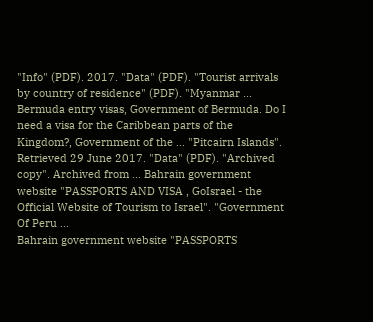"Info" (PDF). 2017. "Data" (PDF). "Tourist arrivals by country of residence" (PDF). "Myanmar ... Bermuda entry visas, Government of Bermuda. Do I need a visa for the Caribbean parts of the Kingdom?, Government of the ... "Pitcairn Islands". Retrieved 29 June 2017. "Data" (PDF). "Archived copy". Archived from ... Bahrain government website "PASSPORTS AND VISA , GoIsrael - the Official Website of Tourism to Israel". "Government Of Peru ...
Bahrain government website "PASSPORTS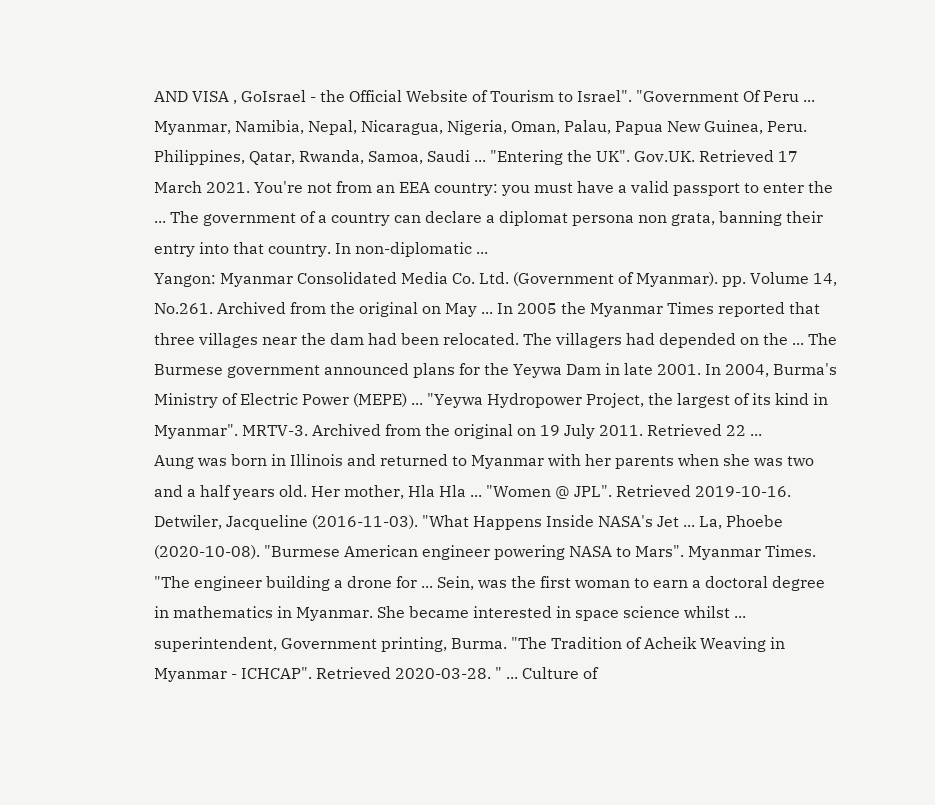AND VISA , GoIsrael - the Official Website of Tourism to Israel". "Government Of Peru ... Myanmar, Namibia, Nepal, Nicaragua, Nigeria, Oman, Palau, Papua New Guinea, Peru. Philippines, Qatar, Rwanda, Samoa, Saudi ... "Entering the UK". Gov.UK. Retrieved 17 March 2021. You're not from an EEA country: you must have a valid passport to enter the ... The government of a country can declare a diplomat persona non grata, banning their entry into that country. In non-diplomatic ...
Yangon: Myanmar Consolidated Media Co. Ltd. (Government of Myanmar). pp. Volume 14, No.261. Archived from the original on May ... In 2005 the Myanmar Times reported that three villages near the dam had been relocated. The villagers had depended on the ... The Burmese government announced plans for the Yeywa Dam in late 2001. In 2004, Burma's Ministry of Electric Power (MEPE) ... "Yeywa Hydropower Project, the largest of its kind in Myanmar". MRTV-3. Archived from the original on 19 July 2011. Retrieved 22 ...
Aung was born in Illinois and returned to Myanmar with her parents when she was two and a half years old. Her mother, Hla Hla ... "Women @ JPL". Retrieved 2019-10-16. Detwiler, Jacqueline (2016-11-03). "What Happens Inside NASA's Jet ... La, Phoebe (2020-10-08). "Burmese American engineer powering NASA to Mars". Myanmar Times. "The engineer building a drone for ... Sein, was the first woman to earn a doctoral degree in mathematics in Myanmar. She became interested in space science whilst ...
superintendent, Government printing, Burma. "The Tradition of Acheik Weaving in Myanmar - ICHCAP". Retrieved 2020-03-28. " ... Culture of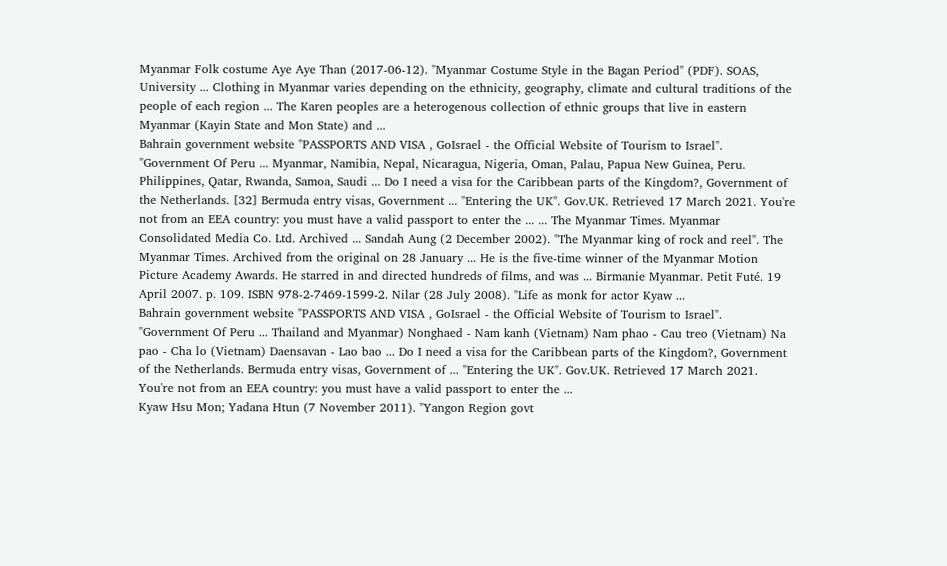Myanmar Folk costume Aye Aye Than (2017-06-12). "Myanmar Costume Style in the Bagan Period" (PDF). SOAS, University ... Clothing in Myanmar varies depending on the ethnicity, geography, climate and cultural traditions of the people of each region ... The Karen peoples are a heterogenous collection of ethnic groups that live in eastern Myanmar (Kayin State and Mon State) and ...
Bahrain government website "PASSPORTS AND VISA , GoIsrael - the Official Website of Tourism to Israel". "Government Of Peru ... Myanmar, Namibia, Nepal, Nicaragua, Nigeria, Oman, Palau, Papua New Guinea, Peru. Philippines, Qatar, Rwanda, Samoa, Saudi ... Do I need a visa for the Caribbean parts of the Kingdom?, Government of the Netherlands. [32] Bermuda entry visas, Government ... "Entering the UK". Gov.UK. Retrieved 17 March 2021. You're not from an EEA country: you must have a valid passport to enter the ... ... The Myanmar Times. Myanmar Consolidated Media Co. Ltd. Archived ... Sandah Aung (2 December 2002). "The Myanmar king of rock and reel". The Myanmar Times. Archived from the original on 28 January ... He is the five-time winner of the Myanmar Motion Picture Academy Awards. He starred in and directed hundreds of films, and was ... Birmanie Myanmar. Petit Futé. 19 April 2007. p. 109. ISBN 978-2-7469-1599-2. Nilar (28 July 2008). "Life as monk for actor Kyaw ...
Bahrain government website "PASSPORTS AND VISA , GoIsrael - the Official Website of Tourism to Israel". "Government Of Peru ... Thailand and Myanmar) Nonghaed - Nam kanh (Vietnam) Nam phao - Cau treo (Vietnam) Na pao - Cha lo (Vietnam) Daensavan - Lao bao ... Do I need a visa for the Caribbean parts of the Kingdom?, Government of the Netherlands. Bermuda entry visas, Government of ... "Entering the UK". Gov.UK. Retrieved 17 March 2021. You're not from an EEA country: you must have a valid passport to enter the ...
Kyaw Hsu Mon; Yadana Htun (7 November 2011). "Yangon Region govt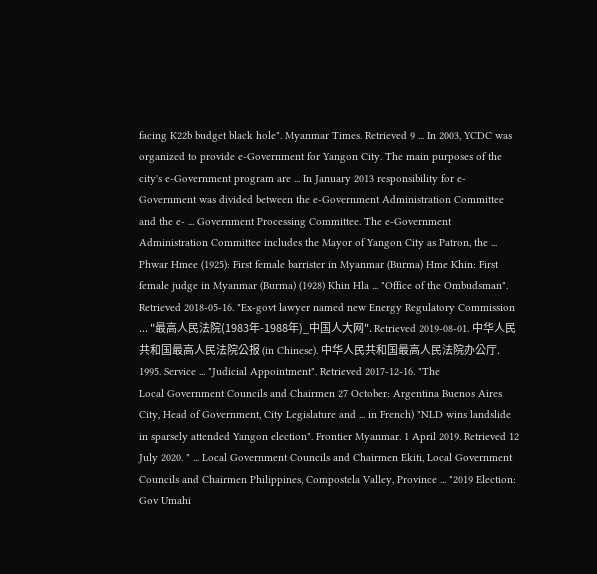facing K22b budget black hole". Myanmar Times. Retrieved 9 ... In 2003, YCDC was organized to provide e-Government for Yangon City. The main purposes of the city's e-Government program are ... In January 2013 responsibility for e-Government was divided between the e-Government Administration Committee and the e- ... Government Processing Committee. The e-Government Administration Committee includes the Mayor of Yangon City as Patron, the ...
Phwar Hmee (1925): First female barrister in Myanmar (Burma) Hme Khin: First female judge in Myanmar (Burma) (1928) Khin Hla ... "Office of the Ombudsman". Retrieved 2018-05-16. "Ex-govt lawyer named new Energy Regulatory Commission ... "最高人民法院(1983年-1988年)_中国人大网". Retrieved 2019-08-01. 中华人民共和国最高人民法院公报 (in Chinese). 中华人民共和国最高人民法院办公厅. 1995. Service ... "Judicial Appointment". Retrieved 2017-12-16. "The
Local Government Councils and Chairmen 27 October: Argentina Buenos Aires City, Head of Government, City Legislature and ... in French) "NLD wins landslide in sparsely attended Yangon election". Frontier Myanmar. 1 April 2019. Retrieved 12 July 2020. " ... Local Government Councils and Chairmen Ekiti, Local Government Councils and Chairmen Philippines, Compostela Valley, Province ... "2019 Election: Gov Umahi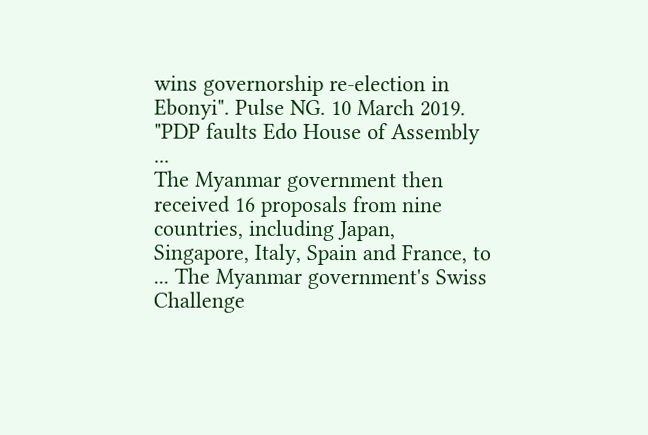wins governorship re-election in Ebonyi". Pulse NG. 10 March 2019. "PDP faults Edo House of Assembly ...
The Myanmar government then received 16 proposals from nine countries, including Japan, Singapore, Italy, Spain and France, to ... The Myanmar government's Swiss Challenge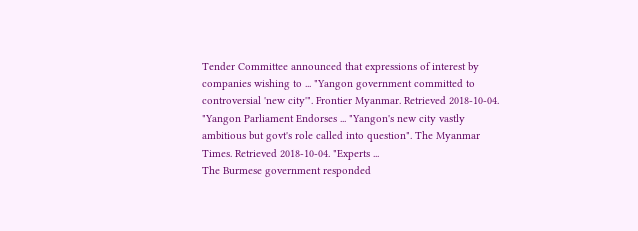Tender Committee announced that expressions of interest by companies wishing to ... "Yangon government committed to controversial 'new city'". Frontier Myanmar. Retrieved 2018-10-04. "Yangon Parliament Endorses ... "Yangon's new city vastly ambitious but govt's role called into question". The Myanmar Times. Retrieved 2018-10-04. "Experts ...
The Burmese government responded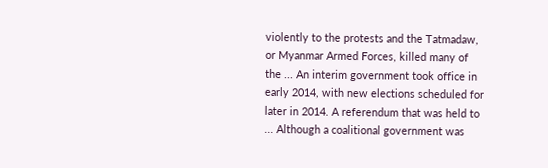violently to the protests and the Tatmadaw, or Myanmar Armed Forces, killed many of the ... An interim government took office in early 2014, with new elections scheduled for later in 2014. A referendum that was held to ... Although a coalitional government was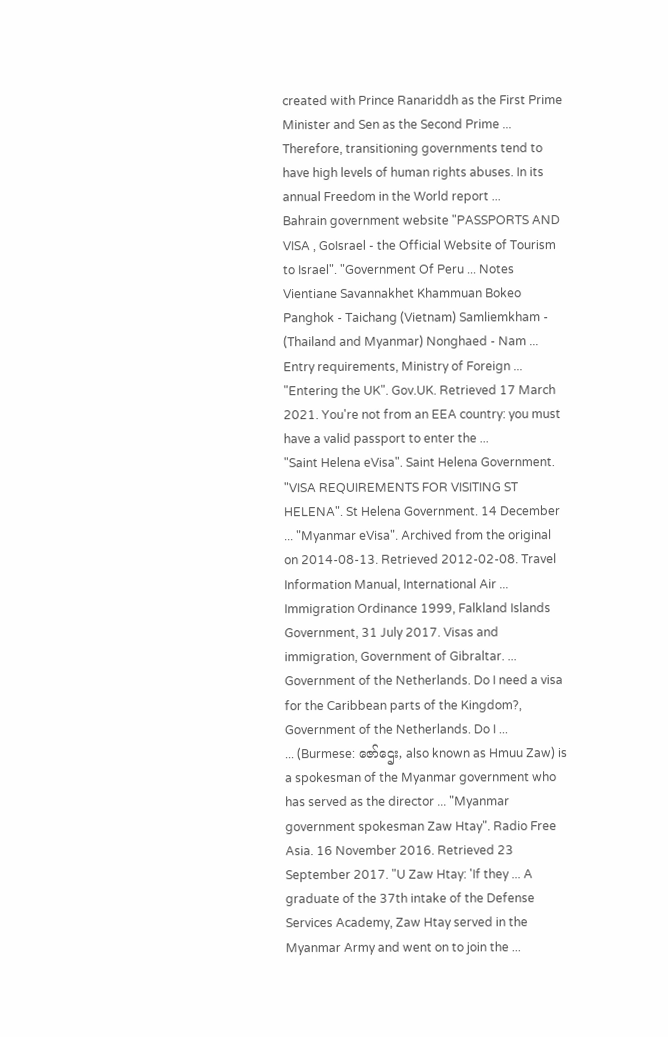created with Prince Ranariddh as the First Prime Minister and Sen as the Second Prime ... Therefore, transitioning governments tend to have high levels of human rights abuses. In its annual Freedom in the World report ...
Bahrain government website "PASSPORTS AND VISA , GoIsrael - the Official Website of Tourism to Israel". "Government Of Peru ... Notes Vientiane Savannakhet Khammuan Bokeo Panghok - Taichang (Vietnam) Samliemkham - (Thailand and Myanmar) Nonghaed - Nam ... Entry requirements, Ministry of Foreign ... "Entering the UK". Gov.UK. Retrieved 17 March 2021. You're not from an EEA country: you must have a valid passport to enter the ...
"Saint Helena eVisa". Saint Helena Government. "VISA REQUIREMENTS FOR VISITING ST HELENA". St Helena Government. 14 December ... "Myanmar eVisa". Archived from the original on 2014-08-13. Retrieved 2012-02-08. Travel Information Manual, International Air ... Immigration Ordinance 1999, Falkland Islands Government, 31 July 2017. Visas and immigration, Government of Gibraltar. ... Government of the Netherlands. Do I need a visa for the Caribbean parts of the Kingdom?, Government of the Netherlands. Do I ...
... (Burmese: ဇော်ဌေး, also known as Hmuu Zaw) is a spokesman of the Myanmar government who has served as the director ... "Myanmar government spokesman Zaw Htay". Radio Free Asia. 16 November 2016. Retrieved 23 September 2017. "U Zaw Htay: 'If they ... A graduate of the 37th intake of the Defense Services Academy, Zaw Htay served in the Myanmar Army and went on to join the ...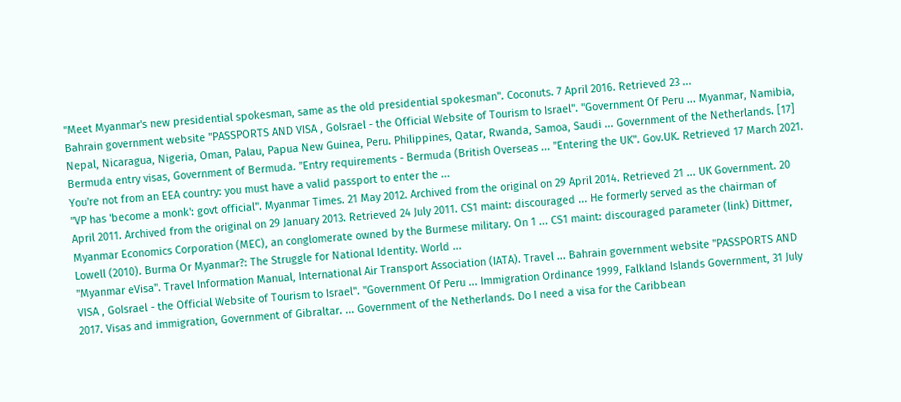"Meet Myanmar's new presidential spokesman, same as the old presidential spokesman". Coconuts. 7 April 2016. Retrieved 23 ...
Bahrain government website "PASSPORTS AND VISA , GoIsrael - the Official Website of Tourism to Israel". "Government Of Peru ... Myanmar, Namibia, Nepal, Nicaragua, Nigeria, Oman, Palau, Papua New Guinea, Peru. Philippines, Qatar, Rwanda, Samoa, Saudi ... Government of the Netherlands. [17] Bermuda entry visas, Government of Bermuda. "Entry requirements - Bermuda (British Overseas ... "Entering the UK". Gov.UK. Retrieved 17 March 2021. You're not from an EEA country: you must have a valid passport to enter the ...
"VP has 'become a monk': govt official". Myanmar Times. 21 May 2012. Archived from the original on 29 April 2014. Retrieved 21 ... UK Government. 20 April 2011. Archived from the original on 29 January 2013. Retrieved 24 July 2011. CS1 maint: discouraged ... He formerly served as the chairman of Myanmar Economics Corporation (MEC), an conglomerate owned by the Burmese military. On 1 ... CS1 maint: discouraged parameter (link) Dittmer, Lowell (2010). Burma Or Myanmar?: The Struggle for National Identity. World ...
"Myanmar eVisa". Travel Information Manual, International Air Transport Association (IATA). Travel ... Bahrain government website "PASSPORTS AND VISA , GoIsrael - the Official Website of Tourism to Israel". "Government Of Peru ... Immigration Ordinance 1999, Falkland Islands Government, 31 July 2017. Visas and immigration, Government of Gibraltar. ... Government of the Netherlands. Do I need a visa for the Caribbean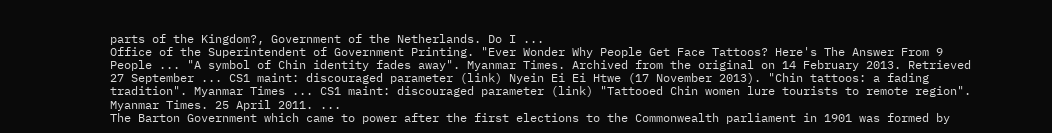parts of the Kingdom?, Government of the Netherlands. Do I ...
Office of the Superintendent of Government Printing. "Ever Wonder Why People Get Face Tattoos? Here's The Answer From 9 People ... "A symbol of Chin identity fades away". Myanmar Times. Archived from the original on 14 February 2013. Retrieved 27 September ... CS1 maint: discouraged parameter (link) Nyein Ei Ei Htwe (17 November 2013). "Chin tattoos: a fading tradition". Myanmar Times ... CS1 maint: discouraged parameter (link) "Tattooed Chin women lure tourists to remote region". Myanmar Times. 25 April 2011. ...
The Barton Government which came to power after the first elections to the Commonwealth parliament in 1901 was formed by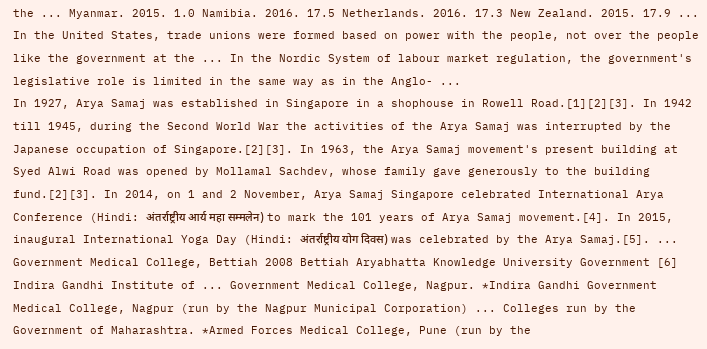the ... Myanmar. 2015. 1.0 Namibia. 2016. 17.5 Netherlands. 2016. 17.3 New Zealand. 2015. 17.9 ... In the United States, trade unions were formed based on power with the people, not over the people like the government at the ... In the Nordic System of labour market regulation, the government's legislative role is limited in the same way as in the Anglo- ...
In 1927, Arya Samaj was established in Singapore in a shophouse in Rowell Road.[1][2][3]. In 1942 till 1945, during the Second World War the activities of the Arya Samaj was interrupted by the Japanese occupation of Singapore.[2][3]. In 1963, the Arya Samaj movement's present building at Syed Alwi Road was opened by Mollamal Sachdev, whose family gave generously to the building fund.[2][3]. In 2014, on 1 and 2 November, Arya Samaj Singapore celebrated International Arya Conference (Hindi: अंतर्राष्ट्रीय आर्य महा सम्मलेन) to mark the 101 years of Arya Samaj movement.[4]. In 2015, inaugural International Yoga Day (Hindi: अंतर्राष्ट्रीय योग दिवस) was celebrated by the Arya Samaj.[5]. ...
Government Medical College, Bettiah 2008 Bettiah Aryabhatta Knowledge University Government [6] Indira Gandhi Institute of ... Government Medical College, Nagpur. *Indira Gandhi Government Medical College, Nagpur (run by the Nagpur Municipal Corporation) ... Colleges run by the Government of Maharashtra. *Armed Forces Medical College, Pune (run by the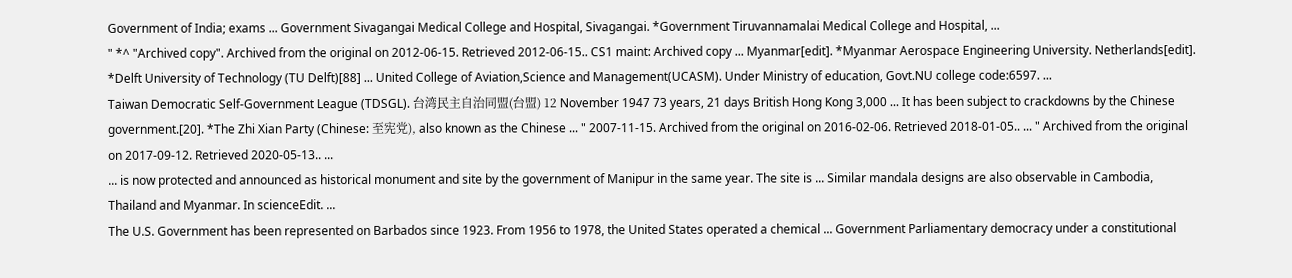Government of India; exams ... Government Sivagangai Medical College and Hospital, Sivagangai. *Government Tiruvannamalai Medical College and Hospital, ...
" *^ "Archived copy". Archived from the original on 2012-06-15. Retrieved 2012-06-15.. CS1 maint: Archived copy ... Myanmar[edit]. *Myanmar Aerospace Engineering University. Netherlands[edit]. *Delft University of Technology (TU Delft)[88] ... United College of Aviation,Science and Management(UCASM). Under Ministry of education, Govt.NU college code:6597. ...
Taiwan Democratic Self-Government League (TDSGL). 台湾民主自治同盟(台盟) 12 November 1947 73 years, 21 days British Hong Kong 3,000 ... It has been subject to crackdowns by the Chinese government.[20]. *The Zhi Xian Party (Chinese: 至宪党), also known as the Chinese ... " 2007-11-15. Archived from the original on 2016-02-06. Retrieved 2018-01-05.. ... " Archived from the original on 2017-09-12. Retrieved 2020-05-13.. ...
... is now protected and announced as historical monument and site by the government of Manipur in the same year. The site is ... Similar mandala designs are also observable in Cambodia, Thailand and Myanmar. In scienceEdit. ...
The U.S. Government has been represented on Barbados since 1923. From 1956 to 1978, the United States operated a chemical ... Government Parliamentary democracy under a constitutional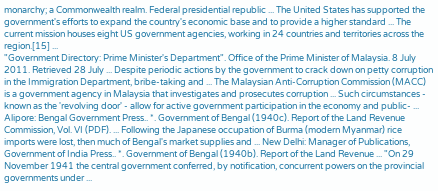monarchy; a Commonwealth realm. Federal presidential republic ... The United States has supported the government's efforts to expand the country's economic base and to provide a higher standard ... The current mission houses eight US government agencies, working in 24 countries and territories across the region.[15] ...
"Government Directory: Prime Minister's Department". Office of the Prime Minister of Malaysia. 8 July 2011. Retrieved 28 July ... Despite periodic actions by the government to crack down on petty corruption in the Immigration Department, bribe-taking and ... The Malaysian Anti-Corruption Commission (MACC) is a government agency in Malaysia that investigates and prosecutes corruption ... Such circumstances - known as the 'revolving door' - allow for active government participation in the economy and public- ...
Alipore: Bengal Government Press.. *. Government of Bengal (1940c). Report of the Land Revenue Commission, Vol. VI (PDF). ... Following the Japanese occupation of Burma (modern Myanmar) rice imports were lost, then much of Bengal's market supplies and ... New Delhi: Manager of Publications, Government of India Press.. *. Government of Bengal (1940b). Report of the Land Revenue ... "On 29 November 1941 the central government conferred, by notification, concurrent powers on the provincial governments under ...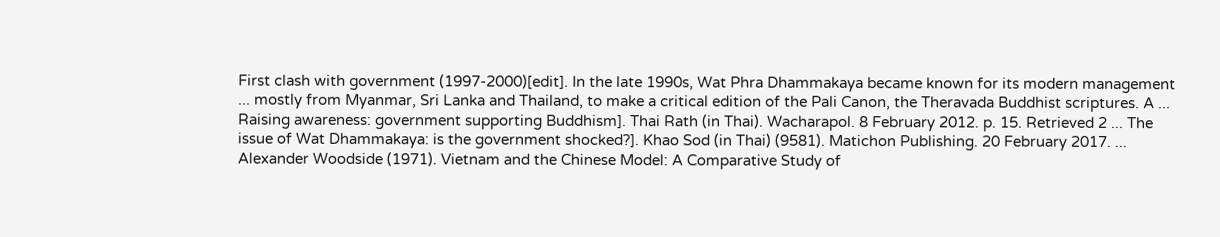First clash with government (1997-2000)[edit]. In the late 1990s, Wat Phra Dhammakaya became known for its modern management ... mostly from Myanmar, Sri Lanka and Thailand, to make a critical edition of the Pali Canon, the Theravada Buddhist scriptures. A ... Raising awareness: government supporting Buddhism]. Thai Rath (in Thai). Wacharapol. 8 February 2012. p. 15. Retrieved 2 ... The issue of Wat Dhammakaya: is the government shocked?]. Khao Sod (in Thai) (9581). Matichon Publishing. 20 February 2017. ...
Alexander Woodside (1971). Vietnam and the Chinese Model: A Comparative Study of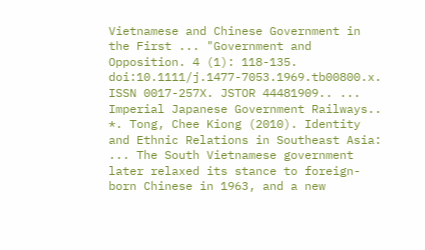Vietnamese and Chinese Government in the First ... "Government and Opposition. 4 (1): 118-135. doi:10.1111/j.1477-7053.1969.tb00800.x. ISSN 0017-257X. JSTOR 44481909.. ... Imperial Japanese Government Railways.. *. Tong, Chee Kiong (2010). Identity and Ethnic Relations in Southeast Asia: ... The South Vietnamese government later relaxed its stance to foreign-born Chinese in 1963, and a new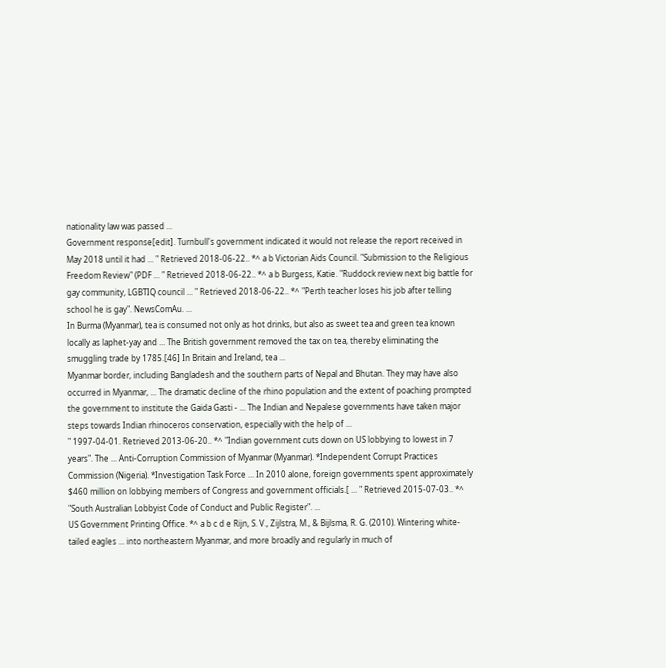nationality law was passed ...
Government response[edit]. Turnbull's government indicated it would not release the report received in May 2018 until it had ... " Retrieved 2018-06-22.. *^ a b Victorian Aids Council. "Submission to the Religious Freedom Review" (PDF ... " Retrieved 2018-06-22.. *^ a b Burgess, Katie. "Ruddock review next big battle for gay community, LGBTIQ council ... " Retrieved 2018-06-22.. *^ "Perth teacher loses his job after telling school he is gay". NewsComAu. ...
In Burma (Myanmar), tea is consumed not only as hot drinks, but also as sweet tea and green tea known locally as laphet-yay and ... The British government removed the tax on tea, thereby eliminating the smuggling trade by 1785.[46] In Britain and Ireland, tea ...
Myanmar border, including Bangladesh and the southern parts of Nepal and Bhutan. They may have also occurred in Myanmar, ... The dramatic decline of the rhino population and the extent of poaching prompted the government to institute the Gaida Gasti - ... The Indian and Nepalese governments have taken major steps towards Indian rhinoceros conservation, especially with the help of ...
" 1997-04-01. Retrieved 2013-06-20.. *^ "Indian government cuts down on US lobbying to lowest in 7 years". The ... Anti-Corruption Commission of Myanmar (Myanmar). *Independent Corrupt Practices Commission (Nigeria). *Investigation Task Force ... In 2010 alone, foreign governments spent approximately $460 million on lobbying members of Congress and government officials.[ ... " Retrieved 2015-07-03.. *^ "South Australian Lobbyist Code of Conduct and Public Register". ...
US Government Printing Office. *^ a b c d e Rijn, S. V., Zijlstra, M., & Bijlsma, R. G. (2010). Wintering white-tailed eagles ... into northeastern Myanmar, and more broadly and regularly in much of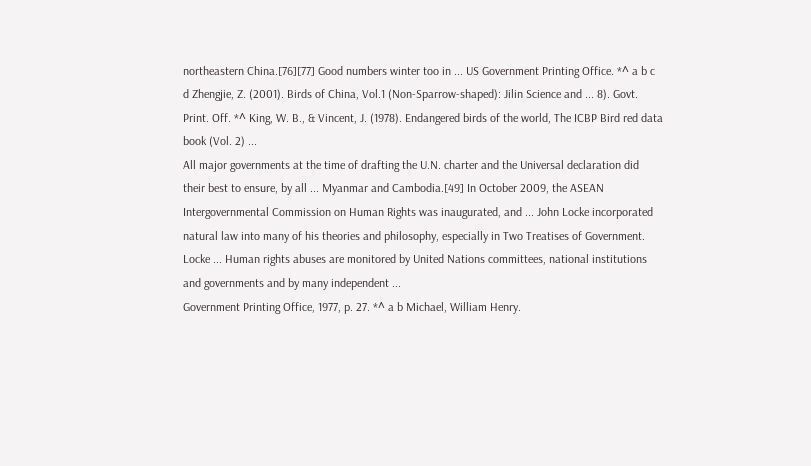northeastern China.[76][77] Good numbers winter too in ... US Government Printing Office. *^ a b c d Zhengjie, Z. (2001). Birds of China, Vol.1 (Non-Sparrow-shaped): Jilin Science and ... 8). Govt. Print. Off. *^ King, W. B., & Vincent, J. (1978). Endangered birds of the world, The ICBP Bird red data book (Vol. 2) ...
All major governments at the time of drafting the U.N. charter and the Universal declaration did their best to ensure, by all ... Myanmar and Cambodia.[49] In October 2009, the ASEAN Intergovernmental Commission on Human Rights was inaugurated, and ... John Locke incorporated natural law into many of his theories and philosophy, especially in Two Treatises of Government. Locke ... Human rights abuses are monitored by United Nations committees, national institutions and governments and by many independent ...
Government Printing Office, 1977, p. 27. *^ a b Michael, William Henry.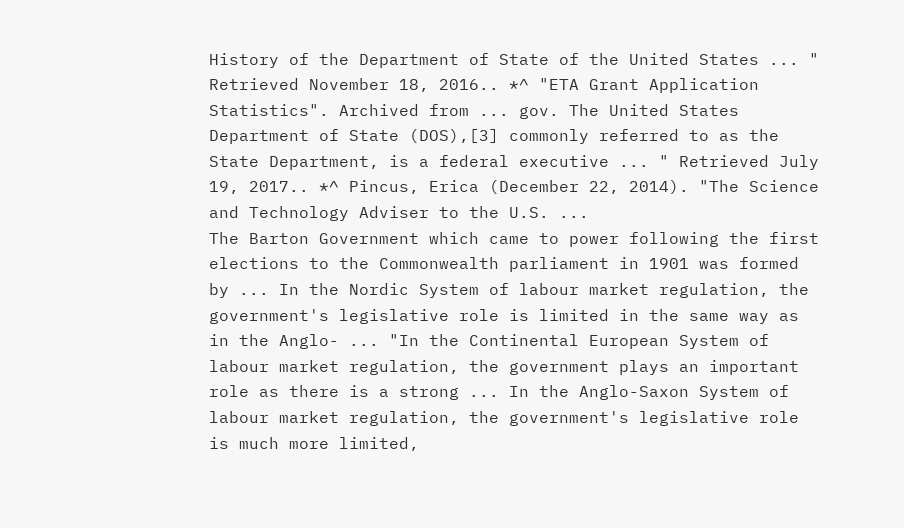History of the Department of State of the United States ... " Retrieved November 18, 2016.. *^ "ETA Grant Application Statistics". Archived from ... gov. The United States Department of State (DOS),[3] commonly referred to as the State Department, is a federal executive ... " Retrieved July 19, 2017.. *^ Pincus, Erica (December 22, 2014). "The Science and Technology Adviser to the U.S. ...
The Barton Government which came to power following the first elections to the Commonwealth parliament in 1901 was formed by ... In the Nordic System of labour market regulation, the government's legislative role is limited in the same way as in the Anglo- ... "In the Continental European System of labour market regulation, the government plays an important role as there is a strong ... In the Anglo-Saxon System of labour market regulation, the government's legislative role is much more limited,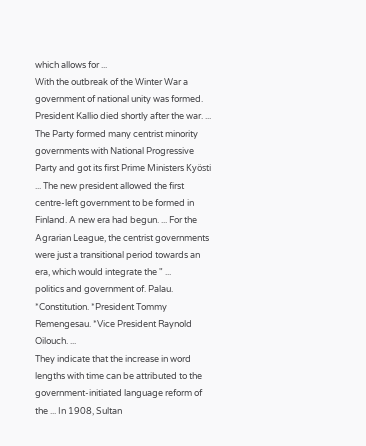which allows for ...
With the outbreak of the Winter War a government of national unity was formed. President Kallio died shortly after the war. ... The Party formed many centrist minority governments with National Progressive Party and got its first Prime Ministers Kyösti ... The new president allowed the first centre-left government to be formed in Finland. A new era had begun. ... For the Agrarian League, the centrist governments were just a transitional period towards an era, which would integrate the " ...
politics and government of. Palau. *Constitution. *President Tommy Remengesau. *Vice President Raynold Oilouch. ...
They indicate that the increase in word lengths with time can be attributed to the government-initiated language reform of the ... In 1908, Sultan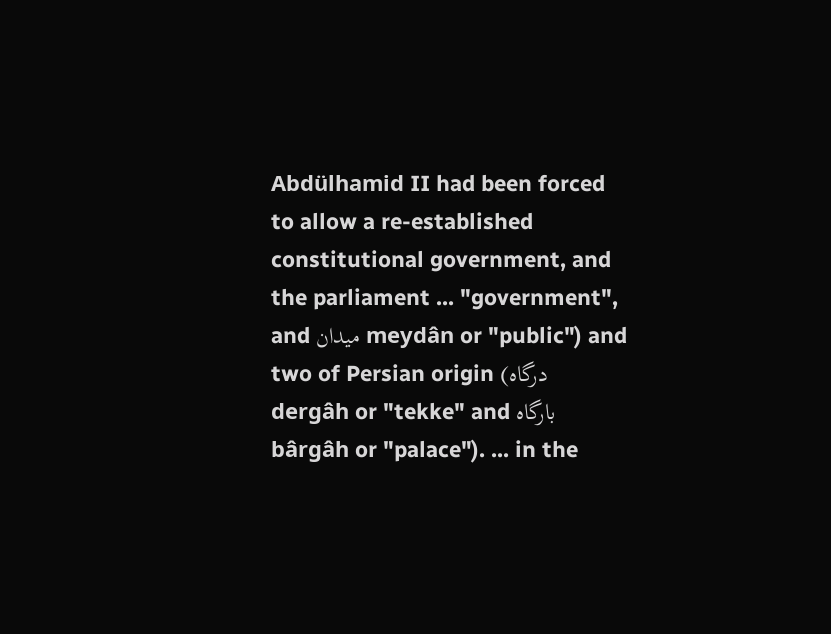Abdülhamid II had been forced to allow a re-established constitutional government, and the parliament ... "government", and ميدان meydân or "public") and two of Persian origin (درگاه dergâh or "tekke" and بارگاه bârgâh or "palace"). ... in the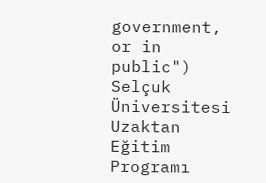government, or in public") Selçuk Üniversitesi Uzaktan Eğitim Programı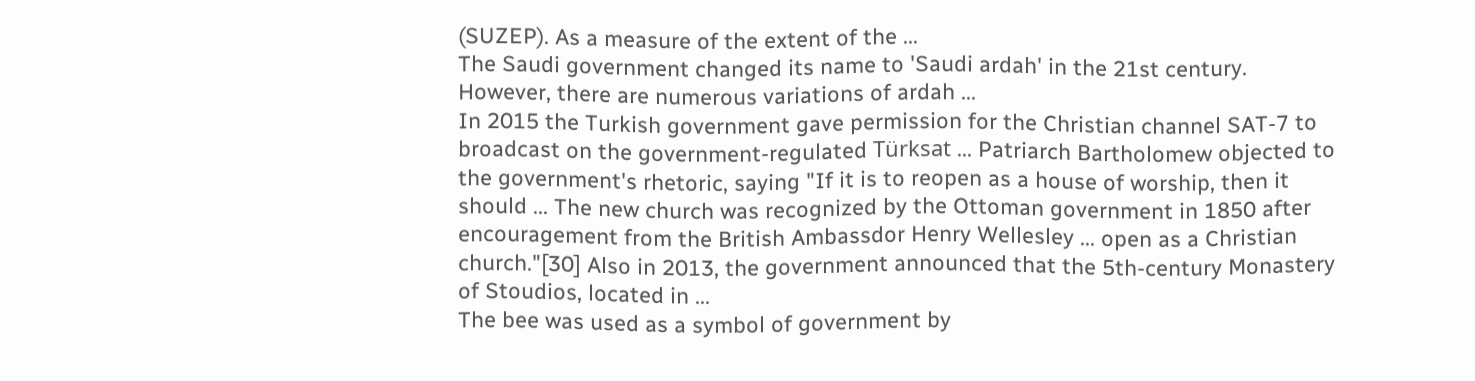(SUZEP). As a measure of the extent of the ...
The Saudi government changed its name to 'Saudi ardah' in the 21st century. However, there are numerous variations of ardah ...
In 2015 the Turkish government gave permission for the Christian channel SAT-7 to broadcast on the government-regulated Türksat ... Patriarch Bartholomew objected to the government's rhetoric, saying "If it is to reopen as a house of worship, then it should ... The new church was recognized by the Ottoman government in 1850 after encouragement from the British Ambassdor Henry Wellesley ... open as a Christian church."[30] Also in 2013, the government announced that the 5th-century Monastery of Stoudios, located in ...
The bee was used as a symbol of government by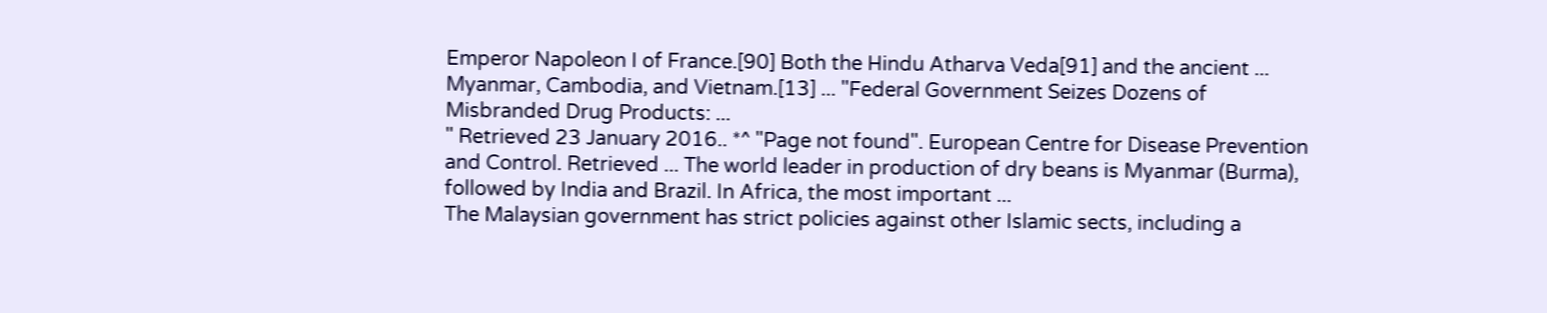Emperor Napoleon I of France.[90] Both the Hindu Atharva Veda[91] and the ancient ... Myanmar, Cambodia, and Vietnam.[13] ... "Federal Government Seizes Dozens of Misbranded Drug Products: ...
" Retrieved 23 January 2016.. *^ "Page not found". European Centre for Disease Prevention and Control. Retrieved ... The world leader in production of dry beans is Myanmar (Burma), followed by India and Brazil. In Africa, the most important ...
The Malaysian government has strict policies against other Islamic sects, including a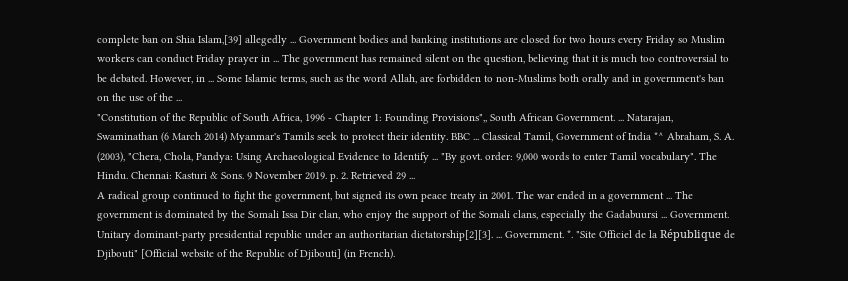complete ban on Shia Islam,[39] allegedly ... Government bodies and banking institutions are closed for two hours every Friday so Muslim workers can conduct Friday prayer in ... The government has remained silent on the question, believing that it is much too controversial to be debated. However, in ... Some Islamic terms, such as the word Allah, are forbidden to non-Muslims both orally and in government's ban on the use of the ...
"Constitution of the Republic of South Africa, 1996 - Chapter 1: Founding Provisions",, South African Government. ... Natarajan, Swaminathan (6 March 2014) Myanmar's Tamils seek to protect their identity. BBC ... Classical Tamil, Government of India *^ Abraham, S. A. (2003), "Chera, Chola, Pandya: Using Archaeological Evidence to Identify ... "By govt. order: 9,000 words to enter Tamil vocabulary". The Hindu. Chennai: Kasturi & Sons. 9 November 2019. p. 2. Retrieved 29 ...
A radical group continued to fight the government, but signed its own peace treaty in 2001. The war ended in a government ... The government is dominated by the Somali Issa Dir clan, who enjoy the support of the Somali clans, especially the Gadabuursi ... Government. Unitary dominant-party presidential republic under an authoritarian dictatorship[2][3]. ... Government. *. "Site Officiel de la République de Djibouti" [Official website of the Republic of Djibouti] (in French).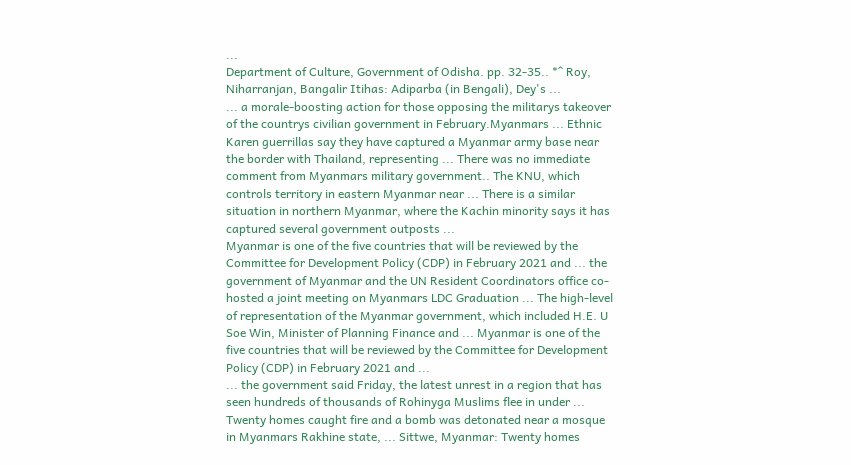...
Department of Culture, Government of Odisha. pp. 32-35.. *^ Roy, Niharranjan, Bangalir Itihas: Adiparba (in Bengali), Dey's ...
... a morale-boosting action for those opposing the militarys takeover of the countrys civilian government in February.Myanmars ... Ethnic Karen guerrillas say they have captured a Myanmar army base near the border with Thailand, representing ... There was no immediate comment from Myanmars military government.. The KNU, which controls territory in eastern Myanmar near ... There is a similar situation in northern Myanmar, where the Kachin minority says it has captured several government outposts ...
Myanmar is one of the five countries that will be reviewed by the Committee for Development Policy (CDP) in February 2021 and ... the government of Myanmar and the UN Resident Coordinators office co-hosted a joint meeting on Myanmars LDC Graduation ... The high-level of representation of the Myanmar government, which included H.E. U Soe Win, Minister of Planning Finance and ... Myanmar is one of the five countries that will be reviewed by the Committee for Development Policy (CDP) in February 2021 and ...
... the government said Friday, the latest unrest in a region that has seen hundreds of thousands of Rohinyga Muslims flee in under ... Twenty homes caught fire and a bomb was detonated near a mosque in Myanmars Rakhine state, ... Sittwe, Myanmar: Twenty homes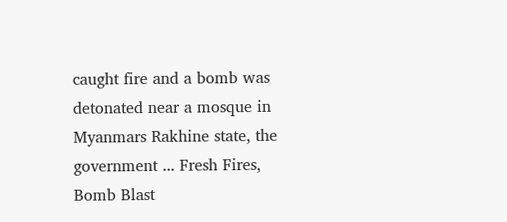caught fire and a bomb was detonated near a mosque in Myanmars Rakhine state, the government ... Fresh Fires, Bomb Blast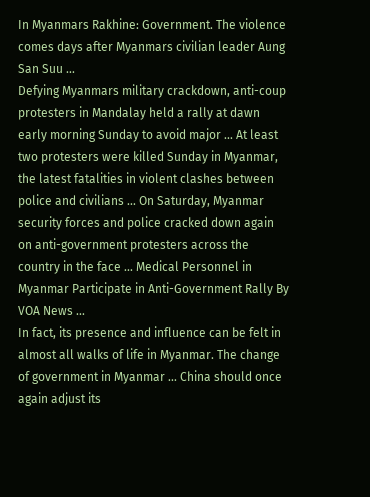In Myanmars Rakhine: Government. The violence comes days after Myanmars civilian leader Aung San Suu ...
Defying Myanmars military crackdown, anti-coup protesters in Mandalay held a rally at dawn early morning Sunday to avoid major ... At least two protesters were killed Sunday in Myanmar, the latest fatalities in violent clashes between police and civilians ... On Saturday, Myanmar security forces and police cracked down again on anti-government protesters across the country in the face ... Medical Personnel in Myanmar Participate in Anti-Government Rally By VOA News ...
In fact, its presence and influence can be felt in almost all walks of life in Myanmar. The change of government in Myanmar ... China should once again adjust its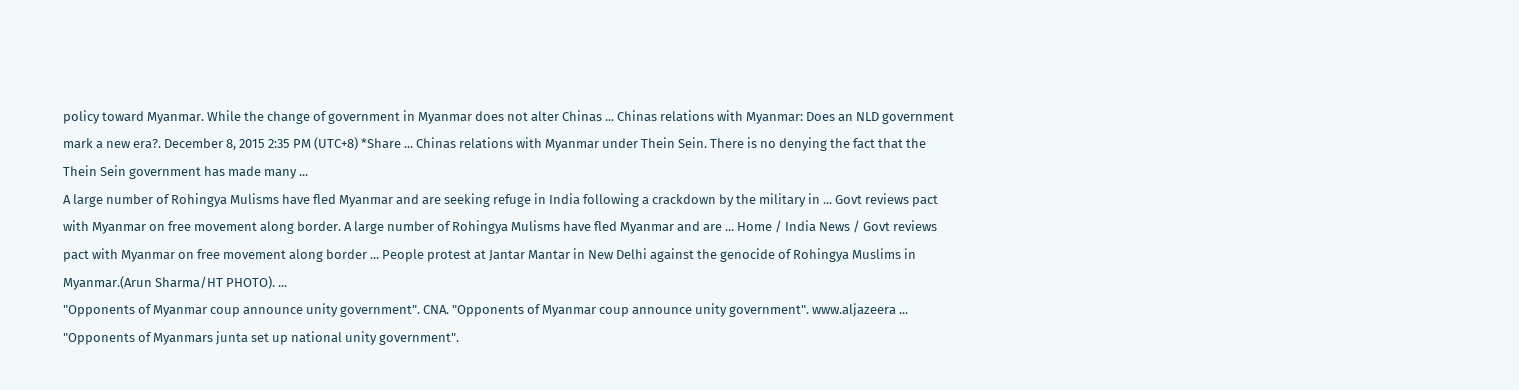policy toward Myanmar. While the change of government in Myanmar does not alter Chinas ... Chinas relations with Myanmar: Does an NLD government mark a new era?. December 8, 2015 2:35 PM (UTC+8) *Share ... Chinas relations with Myanmar under Thein Sein. There is no denying the fact that the Thein Sein government has made many ...
A large number of Rohingya Mulisms have fled Myanmar and are seeking refuge in India following a crackdown by the military in ... Govt reviews pact with Myanmar on free movement along border. A large number of Rohingya Mulisms have fled Myanmar and are ... Home / India News / Govt reviews pact with Myanmar on free movement along border ... People protest at Jantar Mantar in New Delhi against the genocide of Rohingya Muslims in Myanmar.(Arun Sharma/HT PHOTO). ...
"Opponents of Myanmar coup announce unity government". CNA. "Opponents of Myanmar coup announce unity government". www.aljazeera ... "Opponents of Myanmars junta set up national unity government".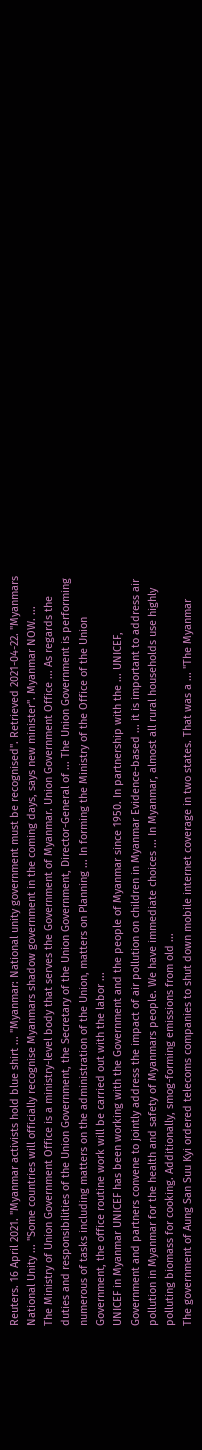Reuters. 16 April 2021. "Myanmar activists hold blue shirt ... "Myanmar: National unity government must be recognised". Retrieved 2021-04-22. "Myanmars National Unity ... "Some countries will officially recognise Myanmars shadow government in the coming days, says new minister". Myanmar NOW. ...
The Ministry of Union Government Office is a ministry-level body that serves the Government of Myanmar. Union Government Office ... As regards the duties and responsibilities of the Union Government, the Secretary of the Union Government, Director-General of ... The Union Government is performing numerous of tasks including matters on the administration of the Union, matters on Planning ... In forming the Ministry of the Office of the Union Government, the office routine work will be carried out with the labor ...
UNICEF in Myanmar UNICEF has been working with the Government and the people of Myanmar since 1950. In partnership with the ... UNICEF, Government and partners convene to jointly address the impact of air pollution on children in Myanmar Evidence-based ... it is important to address air pollution in Myanmar for the health and safety of Myanmars people. We have immediate choices ... In Myanmar, almost all rural households use highly polluting biomass for cooking. Additionally, smog-forming emissions from old ...
The government of Aung San Suu Kyi ordered telecoms companies to shut down mobile internet coverage in two states. That was a ... "The Myanmar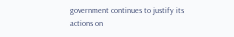government continues to justify its actions on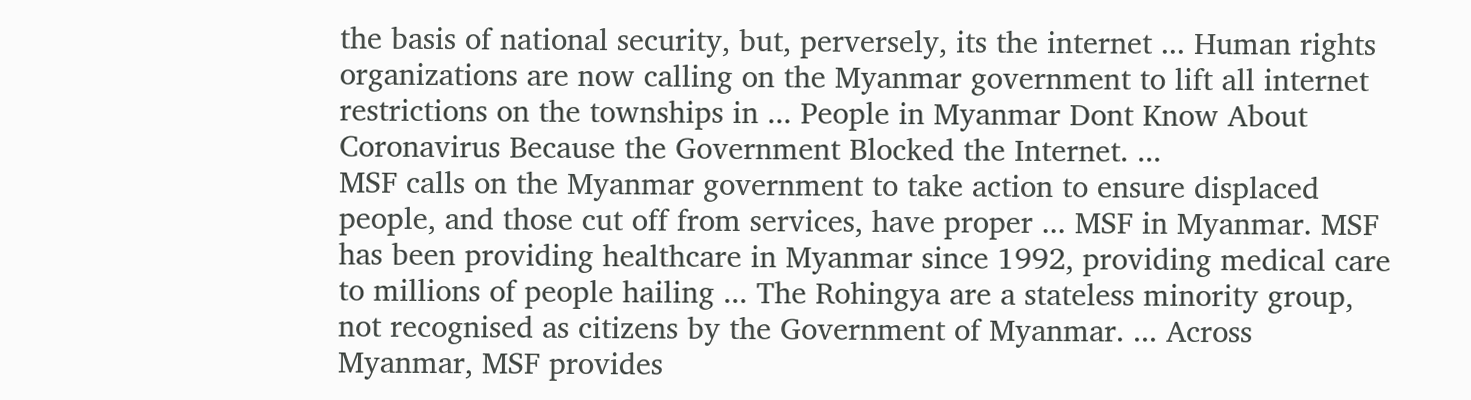the basis of national security, but, perversely, its the internet ... Human rights organizations are now calling on the Myanmar government to lift all internet restrictions on the townships in ... People in Myanmar Dont Know About Coronavirus Because the Government Blocked the Internet. ...
MSF calls on the Myanmar government to take action to ensure displaced people, and those cut off from services, have proper ... MSF in Myanmar. MSF has been providing healthcare in Myanmar since 1992, providing medical care to millions of people hailing ... The Rohingya are a stateless minority group, not recognised as citizens by the Government of Myanmar. ... Across Myanmar, MSF provides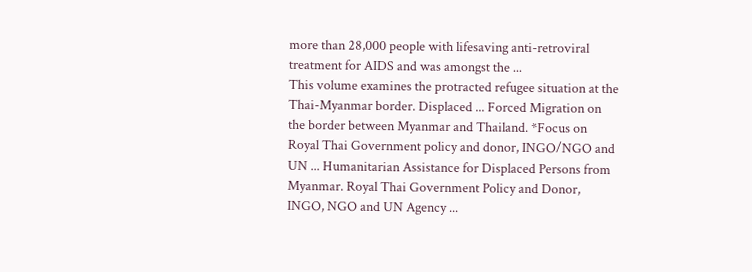more than 28,000 people with lifesaving anti-retroviral treatment for AIDS and was amongst the ...
This volume examines the protracted refugee situation at the Thai-Myanmar border. Displaced ... Forced Migration on the border between Myanmar and Thailand. *Focus on Royal Thai Government policy and donor, INGO/NGO and UN ... Humanitarian Assistance for Displaced Persons from Myanmar. Royal Thai Government Policy and Donor, INGO, NGO and UN Agency ...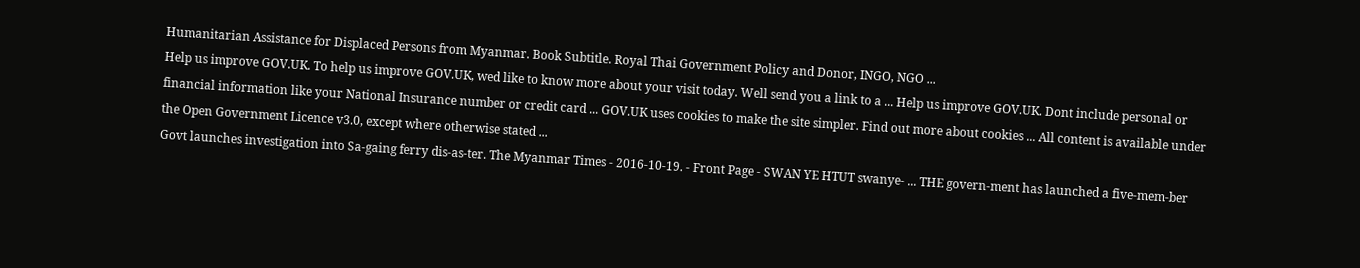Humanitarian Assistance for Displaced Persons from Myanmar. Book Subtitle. Royal Thai Government Policy and Donor, INGO, NGO ...
Help us improve GOV.UK. To help us improve GOV.UK, wed like to know more about your visit today. Well send you a link to a ... Help us improve GOV.UK. Dont include personal or financial information like your National Insurance number or credit card ... GOV.UK uses cookies to make the site simpler. Find out more about cookies ... All content is available under the Open Government Licence v3.0, except where otherwise stated ...
Govt launches investigation into Sa-gaing ferry dis-as-ter. The Myanmar Times - 2016-10-19. - Front Page - SWAN YE HTUT swanye- ... THE govern-ment has launched a five-mem-ber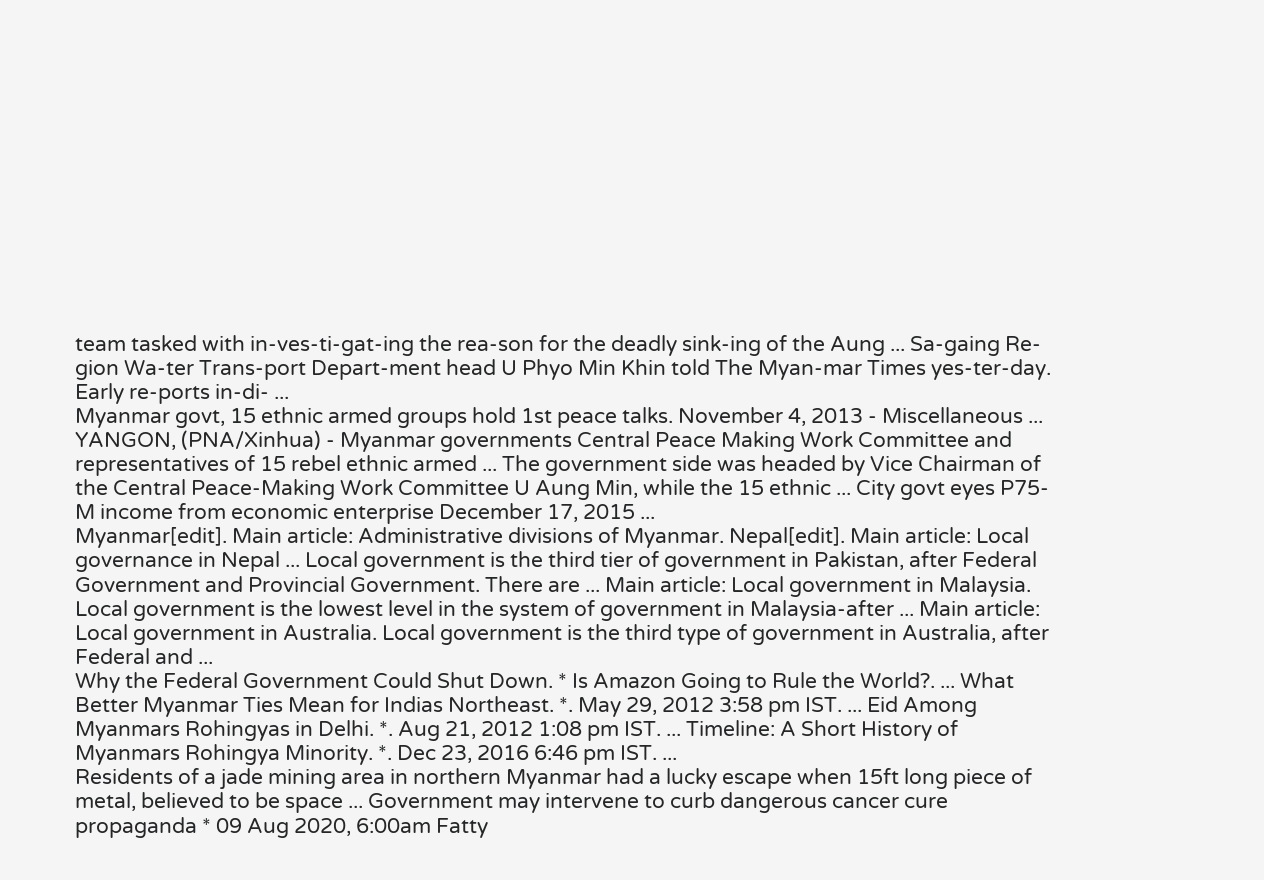team tasked with in-ves-ti-gat-ing the rea-son for the deadly sink-ing of the Aung ... Sa-gaing Re-gion Wa-ter Trans-port Depart-ment head U Phyo Min Khin told The Myan-mar Times yes-ter-day. Early re-ports in-di- ...
Myanmar govt, 15 ethnic armed groups hold 1st peace talks. November 4, 2013 - Miscellaneous ... YANGON, (PNA/Xinhua) - Myanmar governments Central Peace Making Work Committee and representatives of 15 rebel ethnic armed ... The government side was headed by Vice Chairman of the Central Peace-Making Work Committee U Aung Min, while the 15 ethnic ... City govt eyes P75-M income from economic enterprise December 17, 2015 ...
Myanmar[edit]. Main article: Administrative divisions of Myanmar. Nepal[edit]. Main article: Local governance in Nepal ... Local government is the third tier of government in Pakistan, after Federal Government and Provincial Government. There are ... Main article: Local government in Malaysia. Local government is the lowest level in the system of government in Malaysia-after ... Main article: Local government in Australia. Local government is the third type of government in Australia, after Federal and ...
Why the Federal Government Could Shut Down. * Is Amazon Going to Rule the World?. ... What Better Myanmar Ties Mean for Indias Northeast. *. May 29, 2012 3:58 pm IST. ... Eid Among Myanmars Rohingyas in Delhi. *. Aug 21, 2012 1:08 pm IST. ... Timeline: A Short History of Myanmars Rohingya Minority. *. Dec 23, 2016 6:46 pm IST. ...
Residents of a jade mining area in northern Myanmar had a lucky escape when 15ft long piece of metal, believed to be space ... Government may intervene to curb dangerous cancer cure propaganda * 09 Aug 2020, 6:00am Fatty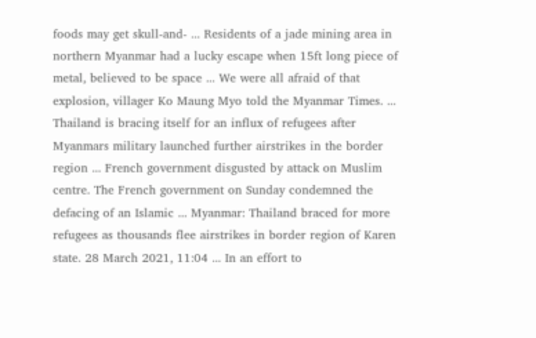foods may get skull-and- ... Residents of a jade mining area in northern Myanmar had a lucky escape when 15ft long piece of metal, believed to be space ... We were all afraid of that explosion, villager Ko Maung Myo told the Myanmar Times. ...
Thailand is bracing itself for an influx of refugees after Myanmars military launched further airstrikes in the border region ... French government disgusted by attack on Muslim centre. The French government on Sunday condemned the defacing of an Islamic ... Myanmar: Thailand braced for more refugees as thousands flee airstrikes in border region of Karen state. 28 March 2021, 11:04 ... In an effort to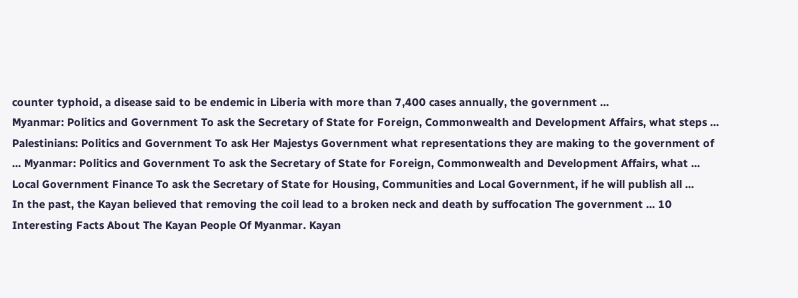counter typhoid, a disease said to be endemic in Liberia with more than 7,400 cases annually, the government ...
Myanmar: Politics and Government To ask the Secretary of State for Foreign, Commonwealth and Development Affairs, what steps ... Palestinians: Politics and Government To ask Her Majestys Government what representations they are making to the government of ... Myanmar: Politics and Government To ask the Secretary of State for Foreign, Commonwealth and Development Affairs, what ... Local Government Finance To ask the Secretary of State for Housing, Communities and Local Government, if he will publish all ...
In the past, the Kayan believed that removing the coil lead to a broken neck and death by suffocation The government ... 10 Interesting Facts About The Kayan People Of Myanmar. Kayan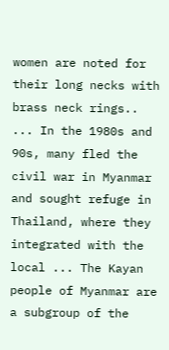women are noted for their long necks with brass neck rings.. ... In the 1980s and 90s, many fled the civil war in Myanmar and sought refuge in Thailand, where they integrated with the local ... The Kayan people of Myanmar are a subgroup of the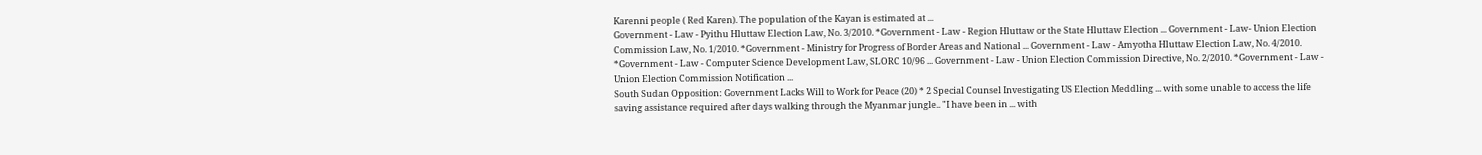Karenni people ( Red Karen). The population of the Kayan is estimated at ...
Government - Law - Pyithu Hluttaw Election Law, No. 3/2010. *Government - Law - Region Hluttaw or the State Hluttaw Election ... Government - Law- Union Election Commission Law, No. 1/2010. *Government - Ministry for Progress of Border Areas and National ... Government - Law - Amyotha Hluttaw Election Law, No. 4/2010. *Government - Law - Computer Science Development Law, SLORC 10/96 ... Government - Law - Union Election Commission Directive, No. 2/2010. *Government - Law - Union Election Commission Notification ...
South Sudan Opposition: Government Lacks Will to Work for Peace (20) * 2 Special Counsel Investigating US Election Meddling ... with some unable to access the life saving assistance required after days walking through the Myanmar jungle.. "I have been in ... with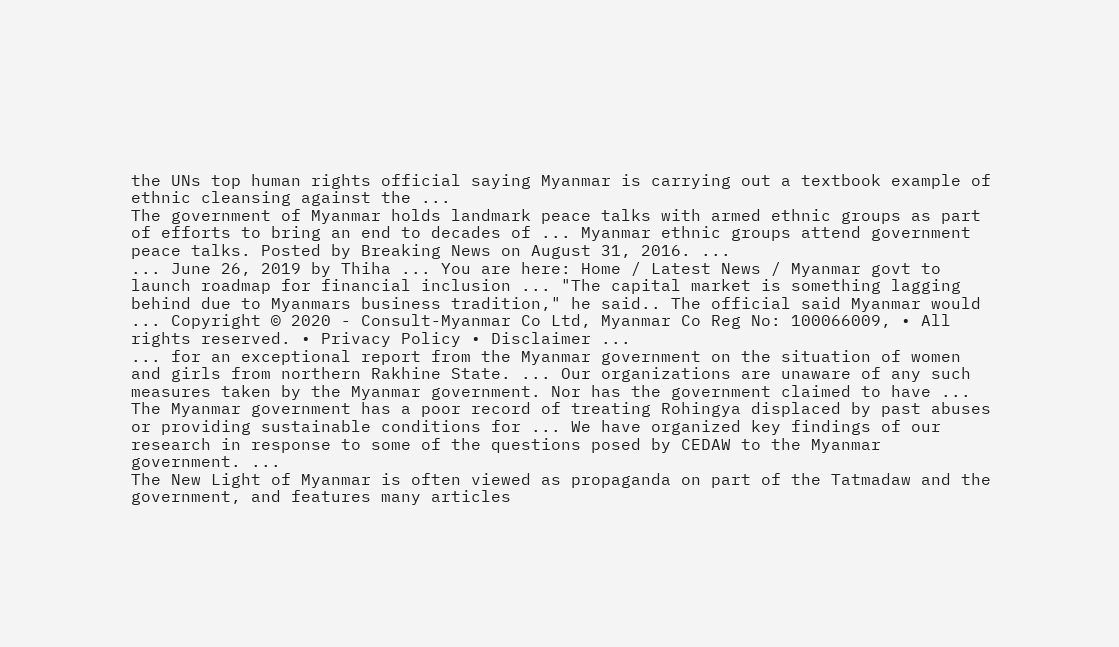the UNs top human rights official saying Myanmar is carrying out a textbook example of ethnic cleansing against the ...
The government of Myanmar holds landmark peace talks with armed ethnic groups as part of efforts to bring an end to decades of ... Myanmar ethnic groups attend government peace talks. Posted by Breaking News on August 31, 2016. ...
... June 26, 2019 by Thiha ... You are here: Home / Latest News / Myanmar govt to launch roadmap for financial inclusion ... "The capital market is something lagging behind due to Myanmars business tradition," he said.. The official said Myanmar would ... Copyright © 2020 - Consult-Myanmar Co Ltd, Myanmar Co Reg No: 100066009, • All rights reserved. • Privacy Policy • Disclaimer ...
... for an exceptional report from the Myanmar government on the situation of women and girls from northern Rakhine State. ... Our organizations are unaware of any such measures taken by the Myanmar government. Nor has the government claimed to have ... The Myanmar government has a poor record of treating Rohingya displaced by past abuses or providing sustainable conditions for ... We have organized key findings of our research in response to some of the questions posed by CEDAW to the Myanmar government. ...
The New Light of Myanmar is often viewed as propaganda on part of the Tatmadaw and the government, and features many articles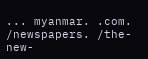... myanmar. .com. /newspapers. /the-new-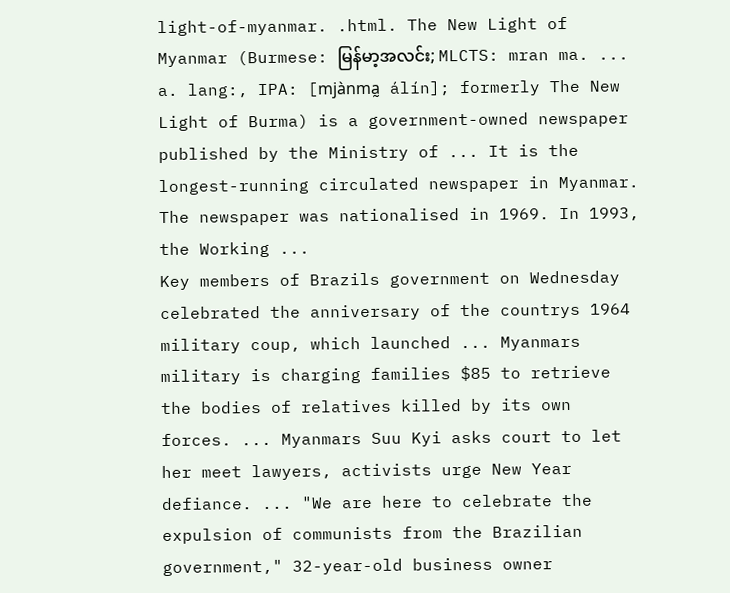light-of-myanmar. .html. The New Light of Myanmar (Burmese: မြန်မာ့အလင်း; MLCTS: mran ma. ... a. lang:, IPA: [mjànma̰ álín]; formerly The New Light of Burma) is a government-owned newspaper published by the Ministry of ... It is the longest-running circulated newspaper in Myanmar. The newspaper was nationalised in 1969. In 1993, the Working ...
Key members of Brazils government on Wednesday celebrated the anniversary of the countrys 1964 military coup, which launched ... Myanmars military is charging families $85 to retrieve the bodies of relatives killed by its own forces. ... Myanmars Suu Kyi asks court to let her meet lawyers, activists urge New Year defiance. ... "We are here to celebrate the expulsion of communists from the Brazilian government," 32-year-old business owner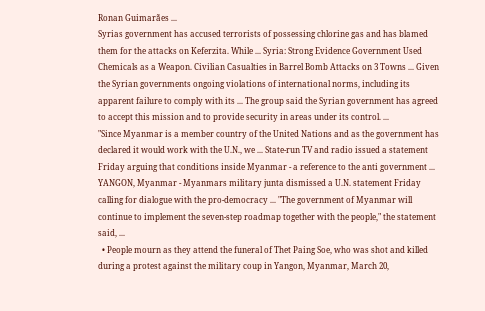Ronan Guimarães ...
Syrias government has accused terrorists of possessing chlorine gas and has blamed them for the attacks on Keferzita. While ... Syria: Strong Evidence Government Used Chemicals as a Weapon. Civilian Casualties in Barrel Bomb Attacks on 3 Towns ... Given the Syrian governments ongoing violations of international norms, including its apparent failure to comply with its ... The group said the Syrian government has agreed to accept this mission and to provide security in areas under its control. ...
"Since Myanmar is a member country of the United Nations and as the government has declared it would work with the U.N., we ... State-run TV and radio issued a statement Friday arguing that conditions inside Myanmar - a reference to the anti government ... YANGON, Myanmar - Myanmars military junta dismissed a U.N. statement Friday calling for dialogue with the pro-democracy ... "The government of Myanmar will continue to implement the seven-step roadmap together with the people," the statement said, ...
  • People mourn as they attend the funeral of Thet Paing Soe, who was shot and killed during a protest against the military coup in Yangon, Myanmar, March 20,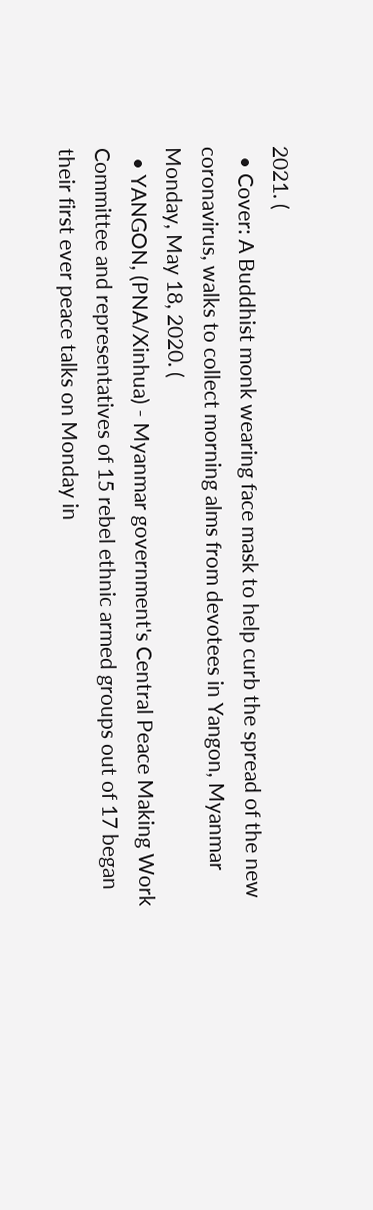2021. (
  • Cover: A Buddhist monk wearing face mask to help curb the spread of the new coronavirus, walks to collect morning alms from devotees in Yangon, Myanmar Monday, May 18, 2020. (
  • YANGON, (PNA/Xinhua) - Myanmar government's Central Peace Making Work Committee and representatives of 15 rebel ethnic armed groups out of 17 began their first ever peace talks on Monday in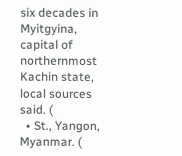six decades in Myitgyina, capital of northernmost Kachin state, local sources said. (
  • St., Yangon, Myanmar. (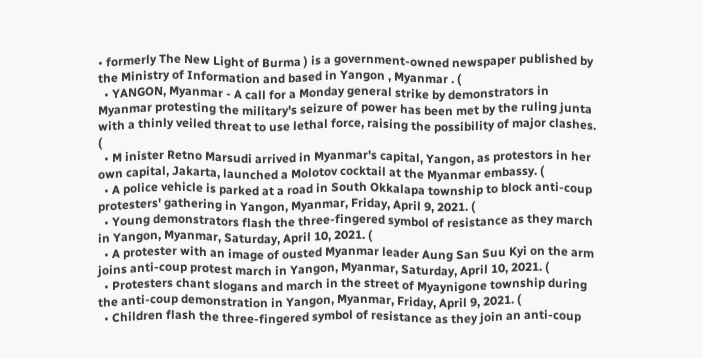• formerly The New Light of Burma ) is a government-owned newspaper published by the Ministry of Information and based in Yangon , Myanmar . (
  • YANGON, Myanmar - A call for a Monday general strike by demonstrators in Myanmar protesting the military's seizure of power has been met by the ruling junta with a thinly veiled threat to use lethal force, raising the possibility of major clashes. (
  • M inister Retno Marsudi arrived in Myanmar's capital, Yangon, as protestors in her own capital, Jakarta, launched a Molotov cocktail at the Myanmar embassy. (
  • A police vehicle is parked at a road in South Okkalapa township to block anti-coup protesters' gathering in Yangon, Myanmar, Friday, April 9, 2021. (
  • Young demonstrators flash the three-fingered symbol of resistance as they march in Yangon, Myanmar, Saturday, April 10, 2021. (
  • A protester with an image of ousted Myanmar leader Aung San Suu Kyi on the arm joins anti-coup protest march in Yangon, Myanmar, Saturday, April 10, 2021. (
  • Protesters chant slogans and march in the street of Myaynigone township during the anti-coup demonstration in Yangon, Myanmar, Friday, April 9, 2021. (
  • Children flash the three-fingered symbol of resistance as they join an anti-coup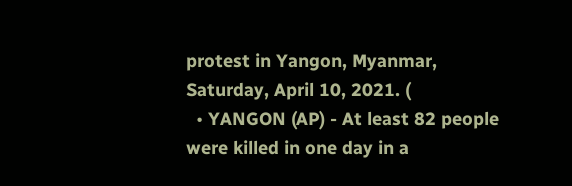protest in Yangon, Myanmar, Saturday, April 10, 2021. (
  • YANGON (AP) - At least 82 people were killed in one day in a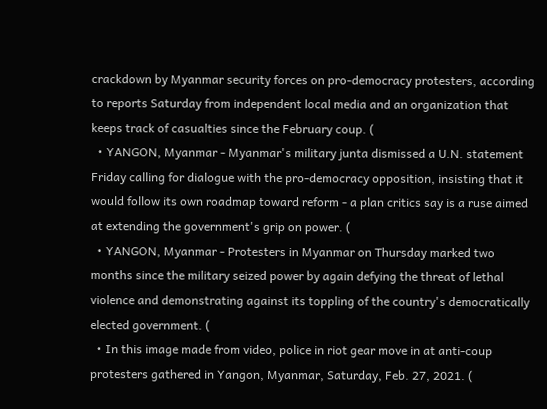crackdown by Myanmar security forces on pro-democracy protesters, according to reports Saturday from independent local media and an organization that keeps track of casualties since the February coup. (
  • YANGON, Myanmar - Myanmar's military junta dismissed a U.N. statement Friday calling for dialogue with the pro-democracy opposition, insisting that it would follow its own roadmap toward reform - a plan critics say is a ruse aimed at extending the government's grip on power. (
  • YANGON, Myanmar - Protesters in Myanmar on Thursday marked two months since the military seized power by again defying the threat of lethal violence and demonstrating against its toppling of the country's democratically elected government. (
  • In this image made from video, police in riot gear move in at anti-coup protesters gathered in Yangon, Myanmar, Saturday, Feb. 27, 2021. (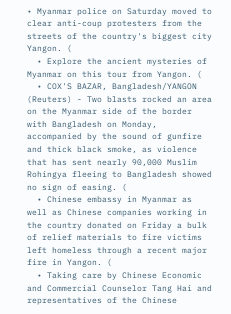• Myanmar police on Saturday moved to clear anti-coup protesters from the streets of the country's biggest city Yangon. (
  • Explore the ancient mysteries of Myanmar on this tour from Yangon. (
  • COX'S BAZAR, Bangladesh/YANGON (Reuters) - Two blasts rocked an area on the Myanmar side of the border with Bangladesh on Monday, accompanied by the sound of gunfire and thick black smoke, as violence that has sent nearly 90,000 Muslim Rohingya fleeing to Bangladesh showed no sign of easing. (
  • Chinese embassy in Myanmar as well as Chinese companies working in the country donated on Friday a bulk of relief materials to fire victims left homeless through a recent major fire in Yangon. (
  • Taking care by Chinese Economic and Commercial Counselor Tang Hai and representatives of the Chinese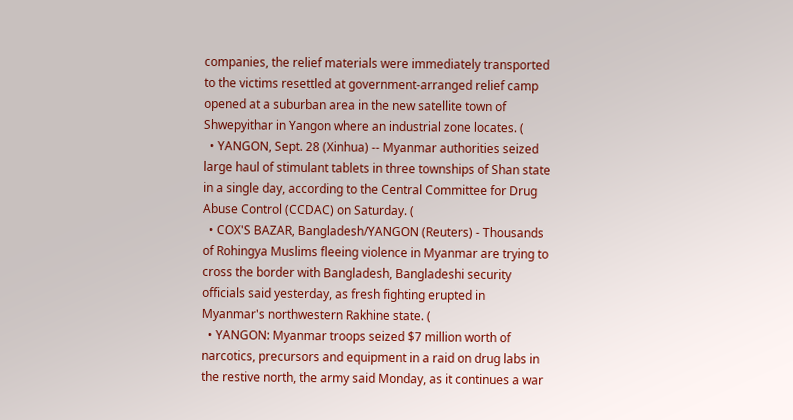companies, the relief materials were immediately transported to the victims resettled at government-arranged relief camp opened at a suburban area in the new satellite town of Shwepyithar in Yangon where an industrial zone locates. (
  • YANGON, Sept. 28 (Xinhua) -- Myanmar authorities seized large haul of stimulant tablets in three townships of Shan state in a single day, according to the Central Committee for Drug Abuse Control (CCDAC) on Saturday. (
  • COX'S BAZAR, Bangladesh/YANGON (Reuters) - Thousands of Rohingya Muslims fleeing violence in Myanmar are trying to cross the border with Bangladesh, Bangladeshi security officials said yesterday, as fresh fighting erupted in Myanmar's northwestern Rakhine state. (
  • YANGON: Myanmar troops seized $7 million worth of narcotics, precursors and equipment in a raid on drug labs in the restive north, the army said Monday, as it continues a war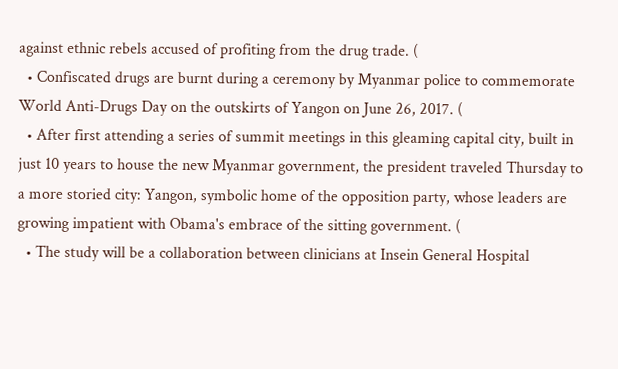against ethnic rebels accused of profiting from the drug trade. (
  • Confiscated drugs are burnt during a ceremony by Myanmar police to commemorate World Anti-Drugs Day on the outskirts of Yangon on June 26, 2017. (
  • After first attending a series of summit meetings in this gleaming capital city, built in just 10 years to house the new Myanmar government, the president traveled Thursday to a more storied city: Yangon, symbolic home of the opposition party, whose leaders are growing impatient with Obama's embrace of the sitting government. (
  • The study will be a collaboration between clinicians at Insein General Hospital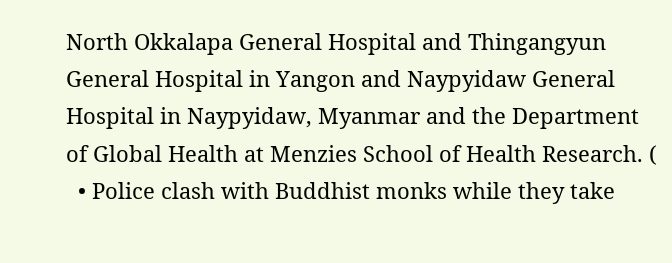North Okkalapa General Hospital and Thingangyun General Hospital in Yangon and Naypyidaw General Hospital in Naypyidaw, Myanmar and the Department of Global Health at Menzies School of Health Research. (
  • Police clash with Buddhist monks while they take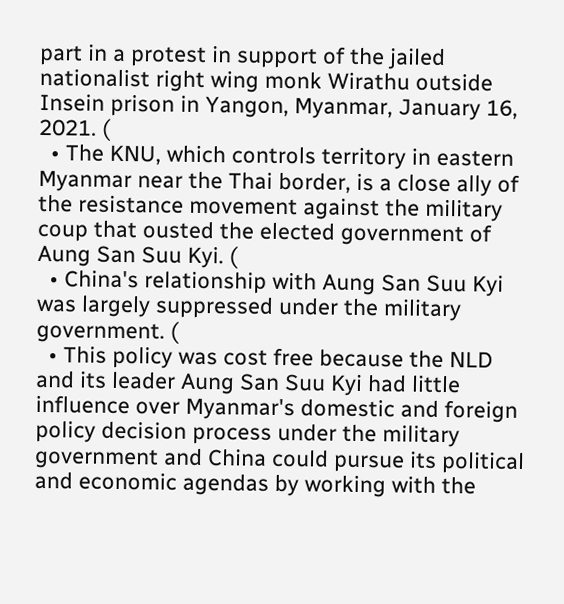part in a protest in support of the jailed nationalist right wing monk Wirathu outside Insein prison in Yangon, Myanmar, January 16, 2021. (
  • The KNU, which controls territory in eastern Myanmar near the Thai border, is a close ally of the resistance movement against the military coup that ousted the elected government of Aung San Suu Kyi. (
  • China's relationship with Aung San Suu Kyi was largely suppressed under the military government. (
  • This policy was cost free because the NLD and its leader Aung San Suu Kyi had little influence over Myanmar's domestic and foreign policy decision process under the military government and China could pursue its political and economic agendas by working with the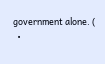government alone. (
  •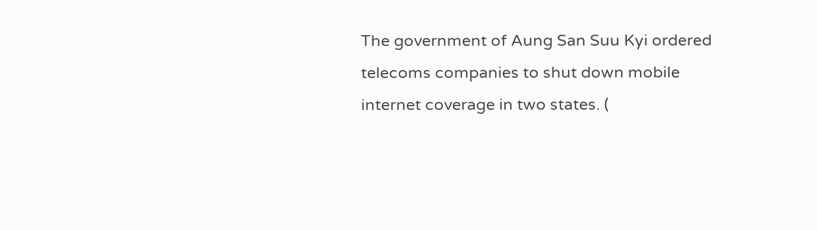The government of Aung San Suu Kyi ordered telecoms companies to shut down mobile internet coverage in two states. (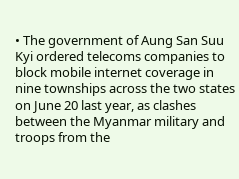• The government of Aung San Suu Kyi ordered telecoms companies to block mobile internet coverage in nine townships across the two states on June 20 last year, as clashes between the Myanmar military and troops from the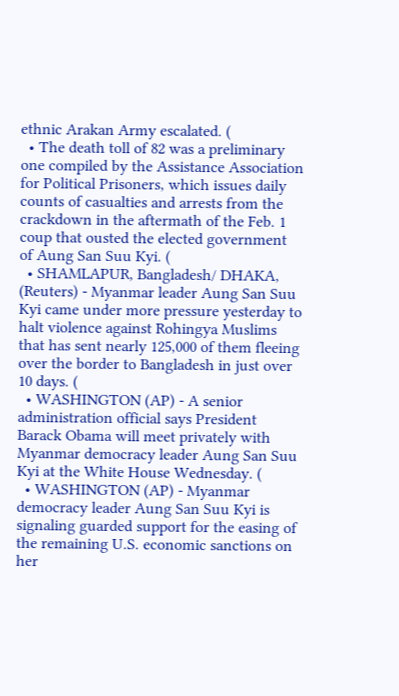ethnic Arakan Army escalated. (
  • The death toll of 82 was a preliminary one compiled by the Assistance Association for Political Prisoners, which issues daily counts of casualties and arrests from the crackdown in the aftermath of the Feb. 1 coup that ousted the elected government of Aung San Suu Kyi. (
  • SHAMLAPUR, Bangladesh/ DHAKA, (Reuters) - Myanmar leader Aung San Suu Kyi came under more pressure yesterday to halt violence against Rohingya Muslims that has sent nearly 125,000 of them fleeing over the border to Bangladesh in just over 10 days. (
  • WASHINGTON (AP) - A senior administration official says President Barack Obama will meet privately with Myanmar democracy leader Aung San Suu Kyi at the White House Wednesday. (
  • WASHINGTON (AP) - Myanmar democracy leader Aung San Suu Kyi is signaling guarded support for the easing of the remaining U.S. economic sanctions on her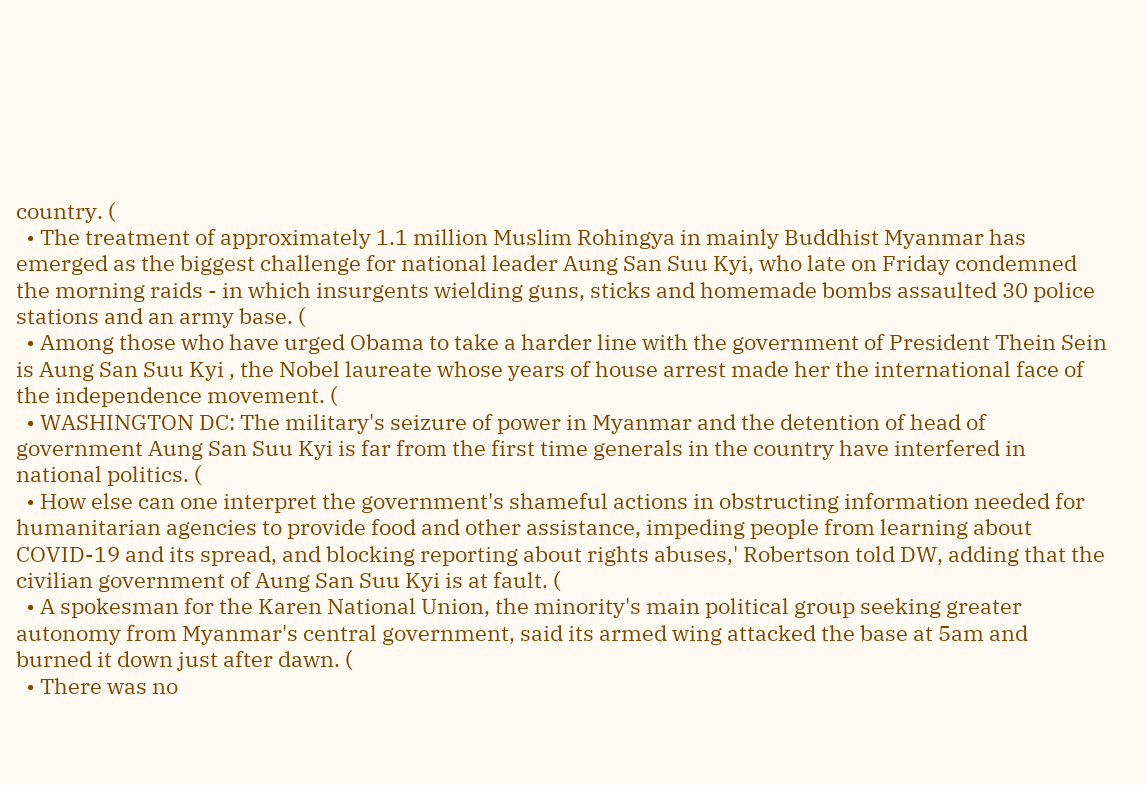country. (
  • The treatment of approximately 1.1 million Muslim Rohingya in mainly Buddhist Myanmar has emerged as the biggest challenge for national leader Aung San Suu Kyi, who late on Friday condemned the morning raids - in which insurgents wielding guns, sticks and homemade bombs assaulted 30 police stations and an army base. (
  • Among those who have urged Obama to take a harder line with the government of President Thein Sein is Aung San Suu Kyi , the Nobel laureate whose years of house arrest made her the international face of the independence movement. (
  • WASHINGTON DC: The military's seizure of power in Myanmar and the detention of head of government Aung San Suu Kyi is far from the first time generals in the country have interfered in national politics. (
  • How else can one interpret the government's shameful actions in obstructing information needed for humanitarian agencies to provide food and other assistance, impeding people from learning about COVID-19 and its spread, and blocking reporting about rights abuses,' Robertson told DW, adding that the civilian government of Aung San Suu Kyi is at fault. (
  • A spokesman for the Karen National Union, the minority's main political group seeking greater autonomy from Myanmar's central government, said its armed wing attacked the base at 5am and burned it down just after dawn. (
  • There was no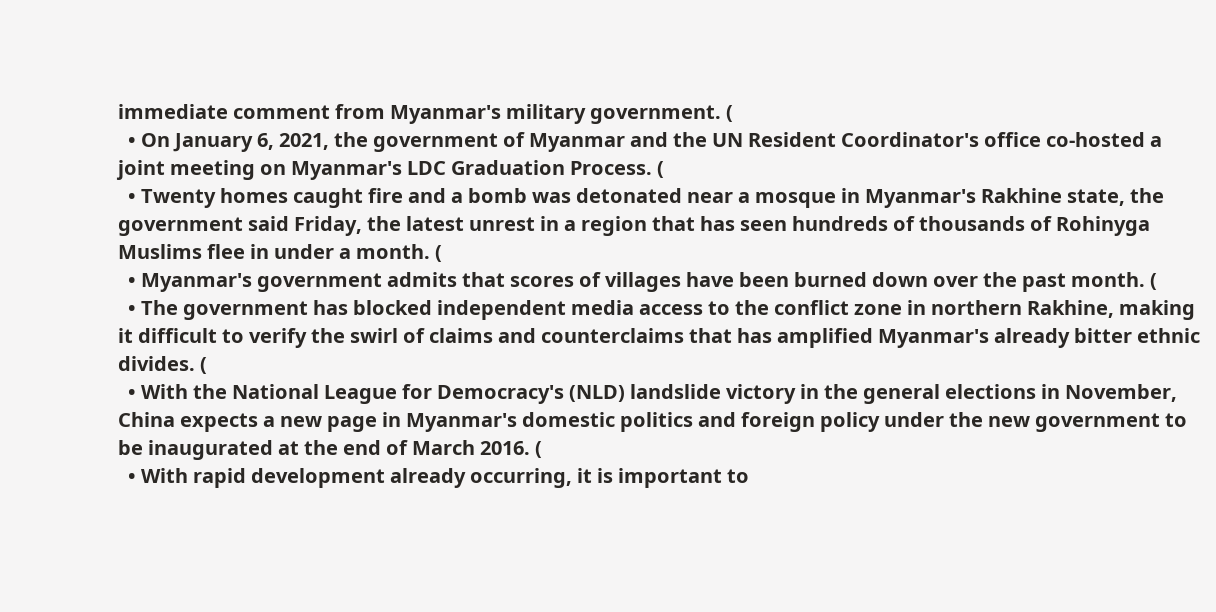immediate comment from Myanmar's military government. (
  • On January 6, 2021, the government of Myanmar and the UN Resident Coordinator's office co-hosted a joint meeting on Myanmar's LDC Graduation Process. (
  • Twenty homes caught fire and a bomb was detonated near a mosque in Myanmar's Rakhine state, the government said Friday, the latest unrest in a region that has seen hundreds of thousands of Rohinyga Muslims flee in under a month. (
  • Myanmar's government admits that scores of villages have been burned down over the past month. (
  • The government has blocked independent media access to the conflict zone in northern Rakhine, making it difficult to verify the swirl of claims and counterclaims that has amplified Myanmar's already bitter ethnic divides. (
  • With the National League for Democracy's (NLD) landslide victory in the general elections in November, China expects a new page in Myanmar's domestic politics and foreign policy under the new government to be inaugurated at the end of March 2016. (
  • With rapid development already occurring, it is important to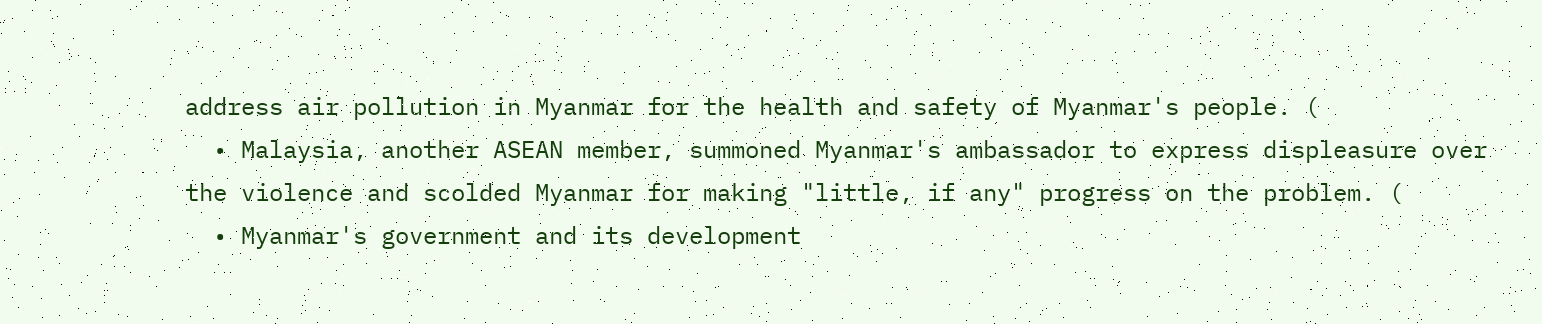address air pollution in Myanmar for the health and safety of Myanmar's people. (
  • Malaysia, another ASEAN member, summoned Myanmar's ambassador to express displeasure over the violence and scolded Myanmar for making "little, if any" progress on the problem. (
  • Myanmar's government and its development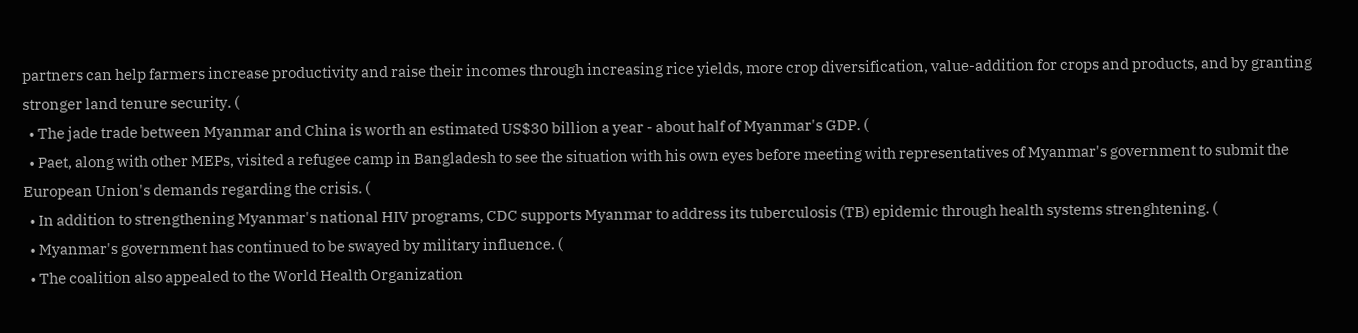partners can help farmers increase productivity and raise their incomes through increasing rice yields, more crop diversification, value-addition for crops and products, and by granting stronger land tenure security. (
  • The jade trade between Myanmar and China is worth an estimated US$30 billion a year - about half of Myanmar's GDP. (
  • Paet, along with other MEPs, visited a refugee camp in Bangladesh to see the situation with his own eyes before meeting with representatives of Myanmar's government to submit the European Union's demands regarding the crisis. (
  • In addition to strengthening Myanmar's national HIV programs, CDC supports Myanmar to address its tuberculosis (TB) epidemic through health systems strenghtening. (
  • Myanmar's government has continued to be swayed by military influence. (
  • The coalition also appealed to the World Health Organization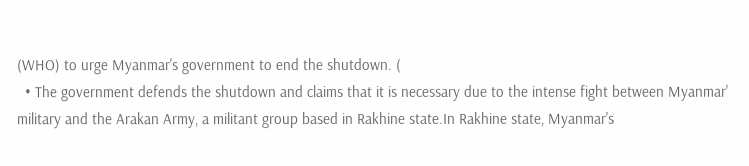(WHO) to urge Myanmar's government to end the shutdown. (
  • The government defends the shutdown and claims that it is necessary due to the intense fight between Myanmar' military and the Arakan Army, a militant group based in Rakhine state.In Rakhine state, Myanmar's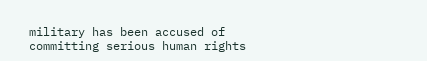military has been accused of committing serious human rights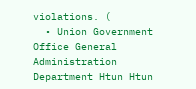violations. (
  • Union Government Office General Administration Department Htun Htun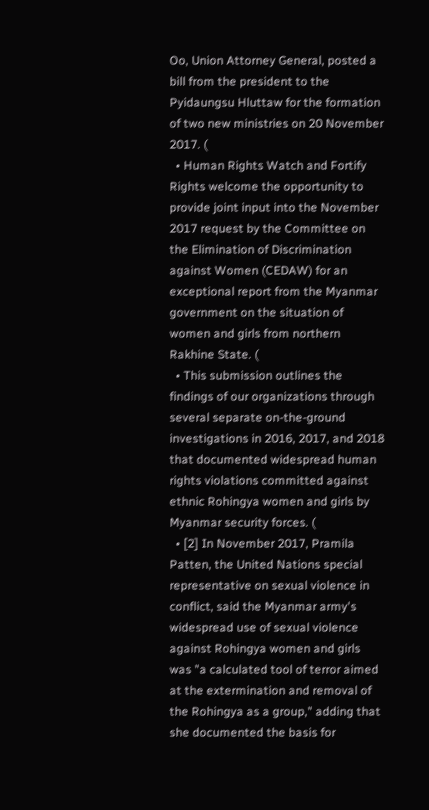Oo, Union Attorney General, posted a bill from the president to the Pyidaungsu Hluttaw for the formation of two new ministries on 20 November 2017. (
  • Human Rights Watch and Fortify Rights welcome the opportunity to provide joint input into the November 2017 request by the Committee on the Elimination of Discrimination against Women (CEDAW) for an exceptional report from the Myanmar government on the situation of women and girls from northern Rakhine State. (
  • This submission outlines the findings of our organizations through several separate on-the-ground investigations in 2016, 2017, and 2018 that documented widespread human rights violations committed against ethnic Rohingya women and girls by Myanmar security forces. (
  • [2] In November 2017, Pramila Patten, the United Nations special representative on sexual violence in conflict, said the Myanmar army's widespread use of sexual violence against Rohingya women and girls was "a calculated tool of terror aimed at the extermination and removal of the Rohingya as a group," adding that she documented the basis for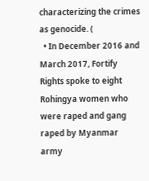characterizing the crimes as genocide. (
  • In December 2016 and March 2017, Fortify Rights spoke to eight Rohingya women who were raped and gang raped by Myanmar army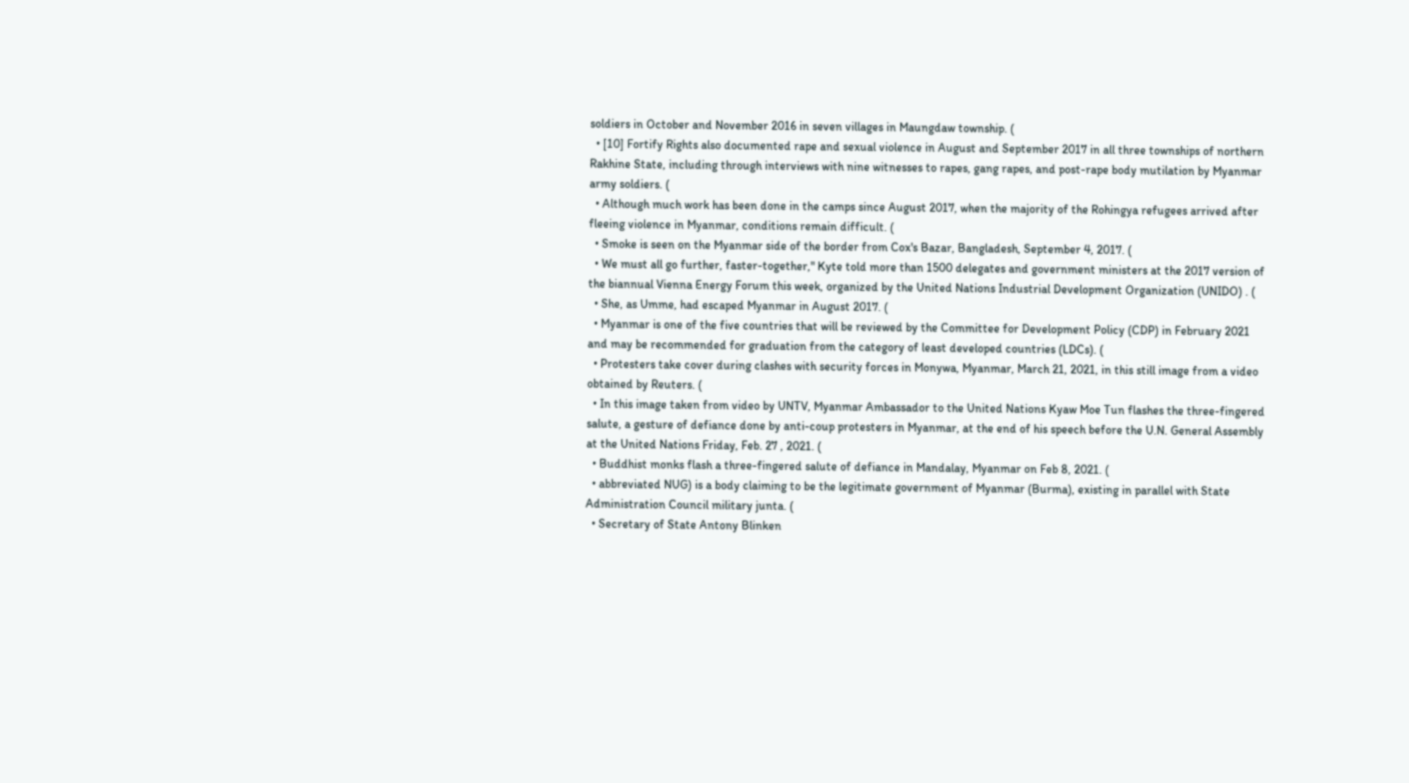soldiers in October and November 2016 in seven villages in Maungdaw township. (
  • [10] Fortify Rights also documented rape and sexual violence in August and September 2017 in all three townships of northern Rakhine State, including through interviews with nine witnesses to rapes, gang rapes, and post-rape body mutilation by Myanmar army soldiers. (
  • Although much work has been done in the camps since August 2017, when the majority of the Rohingya refugees arrived after fleeing violence in Myanmar, conditions remain difficult. (
  • Smoke is seen on the Myanmar side of the border from Cox's Bazar, Bangladesh, September 4, 2017. (
  • We must all go further, faster-together," Kyte told more than 1500 delegates and government ministers at the 2017 version of the biannual Vienna Energy Forum this week, organized by the United Nations Industrial Development Organization (UNIDO) . (
  • She, as Umme, had escaped Myanmar in August 2017. (
  • Myanmar is one of the five countries that will be reviewed by the Committee for Development Policy (CDP) in February 2021 and may be recommended for graduation from the category of least developed countries (LDCs). (
  • Protesters take cover during clashes with security forces in Monywa, Myanmar, March 21, 2021, in this still image from a video obtained by Reuters. (
  • In this image taken from video by UNTV, Myanmar Ambassador to the United Nations Kyaw Moe Tun flashes the three-fingered salute, a gesture of defiance done by anti-coup protesters in Myanmar, at the end of his speech before the U.N. General Assembly at the United Nations Friday, Feb. 27 , 2021. (
  • Buddhist monks flash a three-fingered salute of defiance in Mandalay, Myanmar on Feb 8, 2021. (
  • abbreviated NUG) is a body claiming to be the legitimate government of Myanmar (Burma), existing in parallel with State Administration Council military junta. (
  • Secretary of State Antony Blinken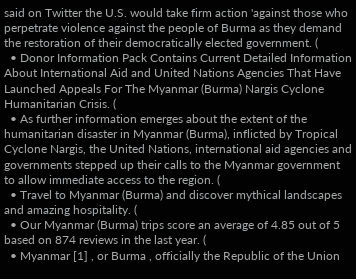said on Twitter the U.S. would take firm action 'against those who perpetrate violence against the people of Burma as they demand the restoration of their democratically elected government. (
  • Donor Information Pack Contains Current Detailed Information About International Aid and United Nations Agencies That Have Launched Appeals For The Myanmar (Burma) Nargis Cyclone Humanitarian Crisis. (
  • As further information emerges about the extent of the humanitarian disaster in Myanmar (Burma), inflicted by Tropical Cyclone Nargis, the United Nations, international aid agencies and governments stepped up their calls to the Myanmar government to allow immediate access to the region. (
  • Travel to Myanmar (Burma) and discover mythical landscapes and amazing hospitality. (
  • Our Myanmar (Burma) trips score an average of 4.85 out of 5 based on 874 reviews in the last year. (
  • Myanmar [1] , or Burma , officially the Republic of the Union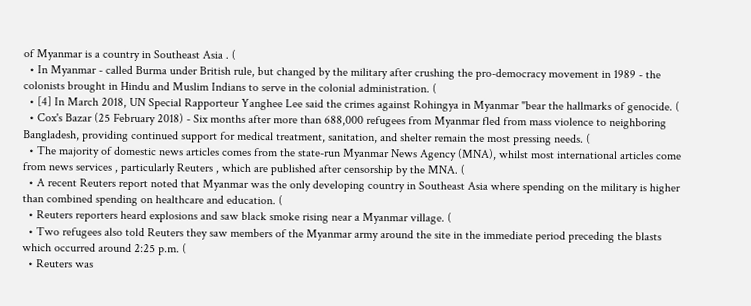of Myanmar is a country in Southeast Asia . (
  • In Myanmar - called Burma under British rule, but changed by the military after crushing the pro-democracy movement in 1989 - the colonists brought in Hindu and Muslim Indians to serve in the colonial administration. (
  • [4] In March 2018, UN Special Rapporteur Yanghee Lee said the crimes against Rohingya in Myanmar "bear the hallmarks of genocide. (
  • Cox's Bazar (25 February 2018) - Six months after more than 688,000 refugees from Myanmar fled from mass violence to neighboring Bangladesh, providing continued support for medical treatment, sanitation, and shelter remain the most pressing needs. (
  • The majority of domestic news articles comes from the state-run Myanmar News Agency (MNA), whilst most international articles come from news services , particularly Reuters , which are published after censorship by the MNA. (
  • A recent Reuters report noted that Myanmar was the only developing country in Southeast Asia where spending on the military is higher than combined spending on healthcare and education. (
  • Reuters reporters heard explosions and saw black smoke rising near a Myanmar village. (
  • Two refugees also told Reuters they saw members of the Myanmar army around the site in the immediate period preceding the blasts which occurred around 2:25 p.m. (
  • Reuters was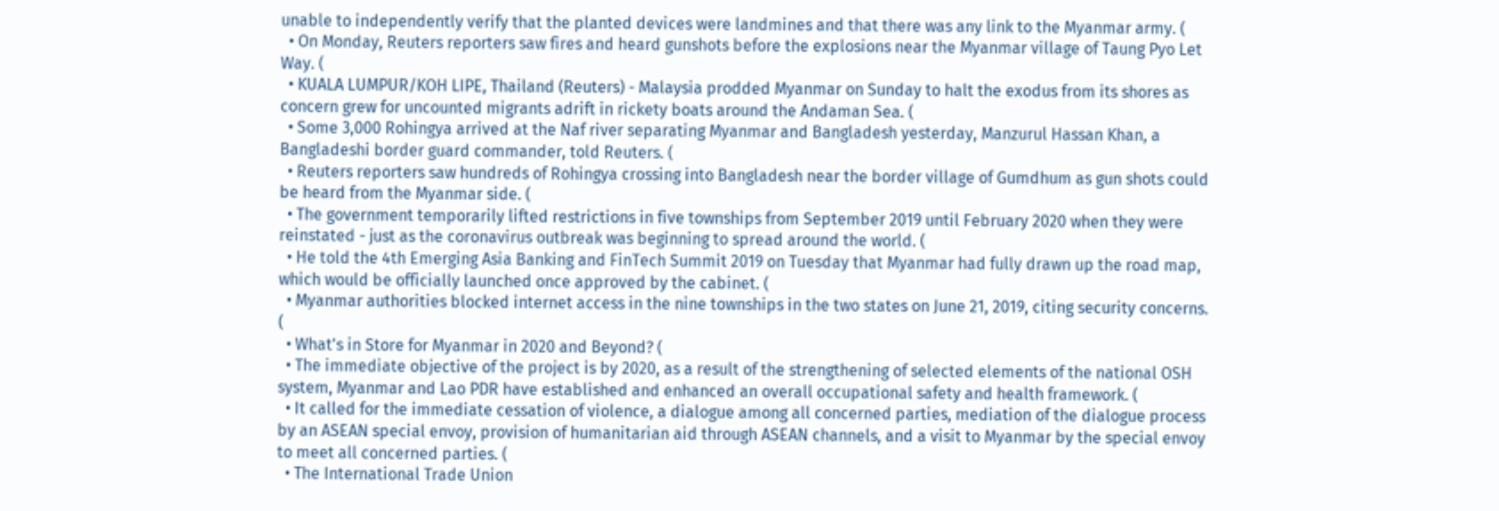unable to independently verify that the planted devices were landmines and that there was any link to the Myanmar army. (
  • On Monday, Reuters reporters saw fires and heard gunshots before the explosions near the Myanmar village of Taung Pyo Let Way. (
  • KUALA LUMPUR/KOH LIPE, Thailand (Reuters) - Malaysia prodded Myanmar on Sunday to halt the exodus from its shores as concern grew for uncounted migrants adrift in rickety boats around the Andaman Sea. (
  • Some 3,000 Rohingya arrived at the Naf river separating Myanmar and Bangladesh yesterday, Manzurul Hassan Khan, a Bangladeshi border guard commander, told Reuters. (
  • Reuters reporters saw hundreds of Rohingya crossing into Bangladesh near the border village of Gumdhum as gun shots could be heard from the Myanmar side. (
  • The government temporarily lifted restrictions in five townships from September 2019 until February 2020 when they were reinstated - just as the coronavirus outbreak was beginning to spread around the world. (
  • He told the 4th Emerging Asia Banking and FinTech Summit 2019 on Tuesday that Myanmar had fully drawn up the road map, which would be officially launched once approved by the cabinet. (
  • Myanmar authorities blocked internet access in the nine townships in the two states on June 21, 2019, citing security concerns. (
  • What's in Store for Myanmar in 2020 and Beyond? (
  • The immediate objective of the project is by 2020, as a result of the strengthening of selected elements of the national OSH system, Myanmar and Lao PDR have established and enhanced an overall occupational safety and health framework. (
  • It called for the immediate cessation of violence, a dialogue among all concerned parties, mediation of the dialogue process by an ASEAN special envoy, provision of humanitarian aid through ASEAN channels, and a visit to Myanmar by the special envoy to meet all concerned parties. (
  • The International Trade Union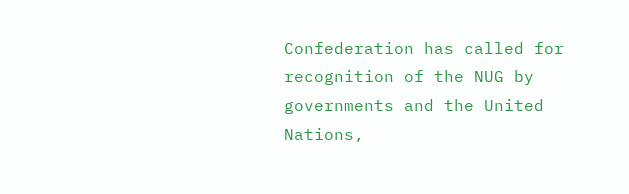Confederation has called for recognition of the NUG by governments and the United Nations,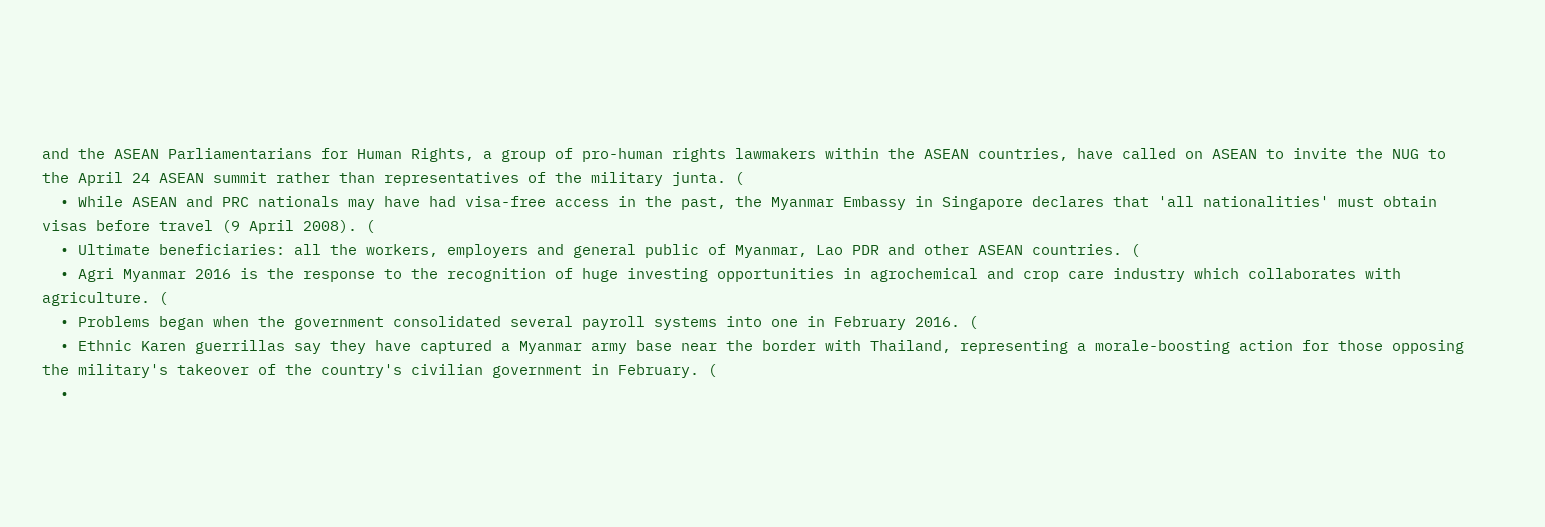and the ASEAN Parliamentarians for Human Rights, a group of pro-human rights lawmakers within the ASEAN countries, have called on ASEAN to invite the NUG to the April 24 ASEAN summit rather than representatives of the military junta. (
  • While ASEAN and PRC nationals may have had visa-free access in the past, the Myanmar Embassy in Singapore declares that 'all nationalities' must obtain visas before travel (9 April 2008). (
  • Ultimate beneficiaries: all the workers, employers and general public of Myanmar, Lao PDR and other ASEAN countries. (
  • Agri Myanmar 2016 is the response to the recognition of huge investing opportunities in agrochemical and crop care industry which collaborates with agriculture. (
  • Problems began when the government consolidated several payroll systems into one in February 2016. (
  • Ethnic Karen guerrillas say they have captured a Myanmar army base near the border with Thailand, representing a morale-boosting action for those opposing the military's takeover of the country's civilian government in February. (
  •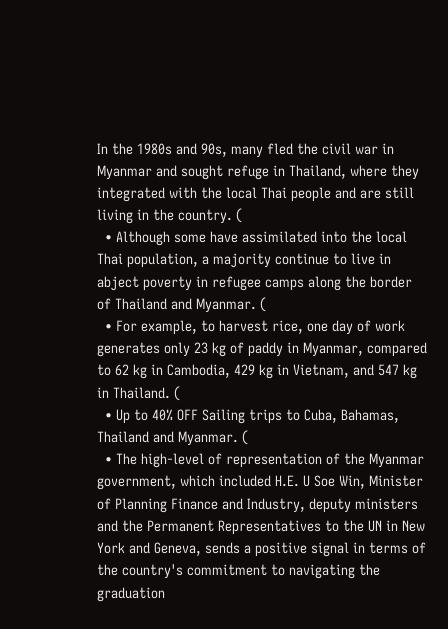In the 1980s and 90s, many fled the civil war in Myanmar and sought refuge in Thailand, where they integrated with the local Thai people and are still living in the country. (
  • Although some have assimilated into the local Thai population, a majority continue to live in abject poverty in refugee camps along the border of Thailand and Myanmar. (
  • For example, to harvest rice, one day of work generates only 23 kg of paddy in Myanmar, compared to 62 kg in Cambodia, 429 kg in Vietnam, and 547 kg in Thailand. (
  • Up to 40% OFF Sailing trips to Cuba, Bahamas, Thailand and Myanmar. (
  • The high-level of representation of the Myanmar government, which included H.E. U Soe Win, Minister of Planning Finance and Industry, deputy ministers and the Permanent Representatives to the UN in New York and Geneva, sends a positive signal in terms of the country's commitment to navigating the graduation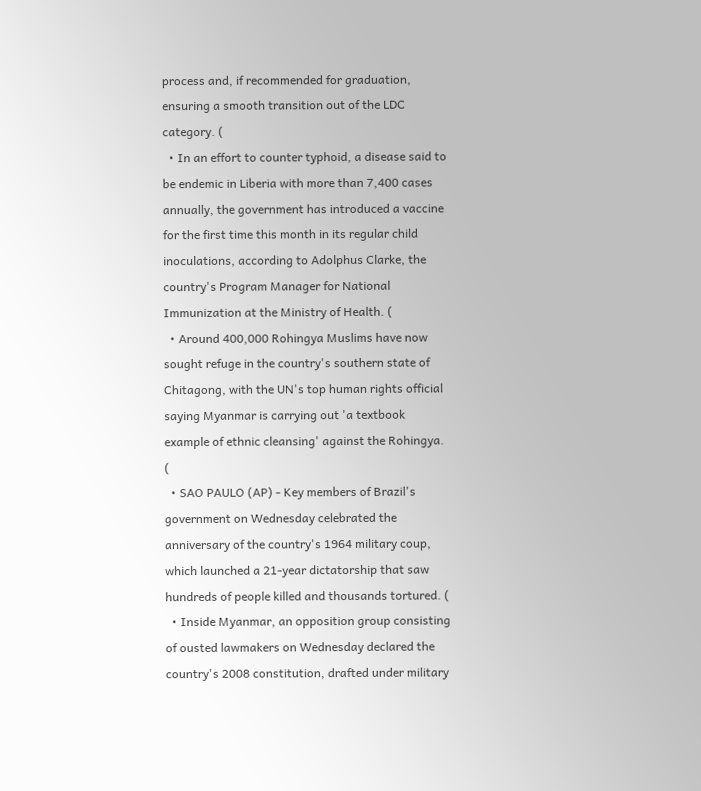process and, if recommended for graduation, ensuring a smooth transition out of the LDC category. (
  • In an effort to counter typhoid, a disease said to be endemic in Liberia with more than 7,400 cases annually, the government has introduced a vaccine for the first time this month in its regular child inoculations, according to Adolphus Clarke, the country's Program Manager for National Immunization at the Ministry of Health. (
  • Around 400,000 Rohingya Muslims have now sought refuge in the country's southern state of Chitagong, with the UN's top human rights official saying Myanmar is carrying out 'a textbook example of ethnic cleansing' against the Rohingya. (
  • SAO PAULO (AP) - Key members of Brazil's government on Wednesday celebrated the anniversary of the country's 1964 military coup, which launched a 21-year dictatorship that saw hundreds of people killed and thousands tortured. (
  • Inside Myanmar, an opposition group consisting of ousted lawmakers on Wednesday declared the country's 2008 constitution, drafted under military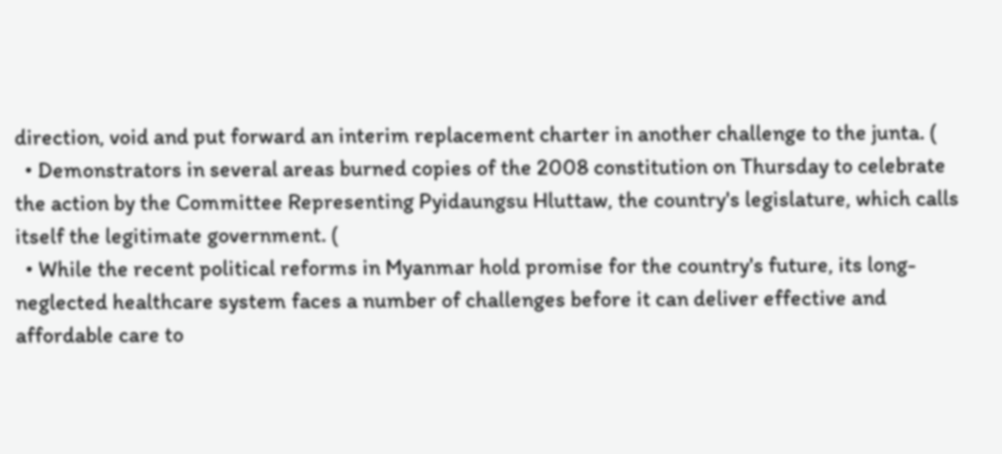direction, void and put forward an interim replacement charter in another challenge to the junta. (
  • Demonstrators in several areas burned copies of the 2008 constitution on Thursday to celebrate the action by the Committee Representing Pyidaungsu Hluttaw, the country's legislature, which calls itself the legitimate government. (
  • While the recent political reforms in Myanmar hold promise for the country's future, its long-neglected healthcare system faces a number of challenges before it can deliver effective and affordable care to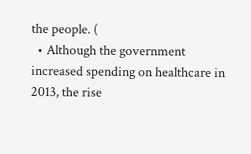the people. (
  • Although the government increased spending on healthcare in 2013, the rise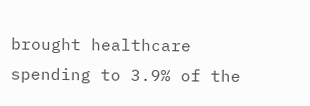brought healthcare spending to 3.9% of the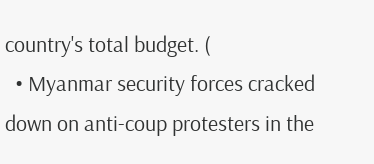country's total budget. (
  • Myanmar security forces cracked down on anti-coup protesters in the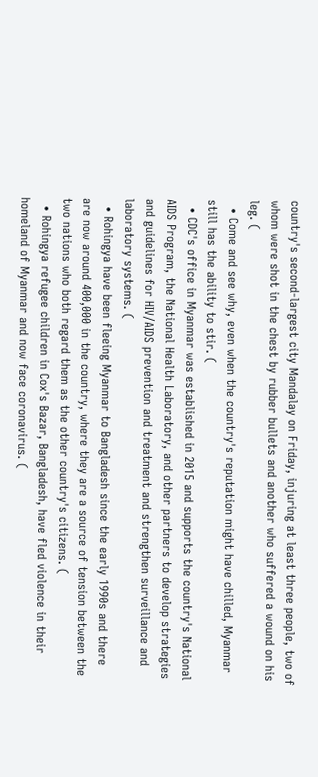country's second-largest city Mandalay on Friday, injuring at least three people, two of whom were shot in the chest by rubber bullets and another who suffered a wound on his leg. (
  • Come and see why, even when the country's reputation might have chilled, Myanmar still has the ability to stir. (
  • CDC's office in Myanmar was established in 2015 and supports the country's National AIDS Program, the National Health Laboratory, and other partners to develop strategies and guidelines for HIV/AIDS prevention and treatment and strengthen surveillance and laboratory systems. (
  • Rohingya have been fleeing Myanmar to Bangladesh since the early 1990s and there are now around 400,000 in the country, where they are a source of tension between the two nations who both regard them as the other country's citizens. (
  • Rohingya refugee children in Cox's Bazar, Bangladesh, have fled violence in their homeland of Myanmar and now face coronavirus. (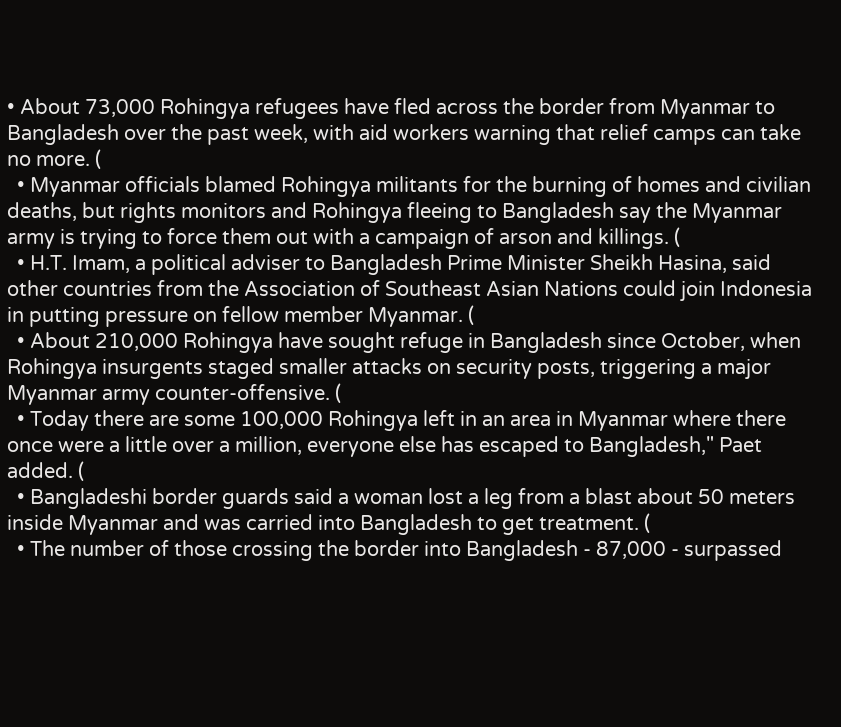• About 73,000 Rohingya refugees have fled across the border from Myanmar to Bangladesh over the past week, with aid workers warning that relief camps can take no more. (
  • Myanmar officials blamed Rohingya militants for the burning of homes and civilian deaths, but rights monitors and Rohingya fleeing to Bangladesh say the Myanmar army is trying to force them out with a campaign of arson and killings. (
  • H.T. Imam, a political adviser to Bangladesh Prime Minister Sheikh Hasina, said other countries from the Association of Southeast Asian Nations could join Indonesia in putting pressure on fellow member Myanmar. (
  • About 210,000 Rohingya have sought refuge in Bangladesh since October, when Rohingya insurgents staged smaller attacks on security posts, triggering a major Myanmar army counter-offensive. (
  • Today there are some 100,000 Rohingya left in an area in Myanmar where there once were a little over a million, everyone else has escaped to Bangladesh," Paet added. (
  • Bangladeshi border guards said a woman lost a leg from a blast about 50 meters inside Myanmar and was carried into Bangladesh to get treatment. (
  • The number of those crossing the border into Bangladesh - 87,000 - surpassed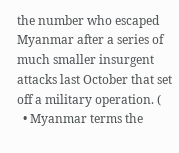the number who escaped Myanmar after a series of much smaller insurgent attacks last October that set off a military operation. (
  • Myanmar terms the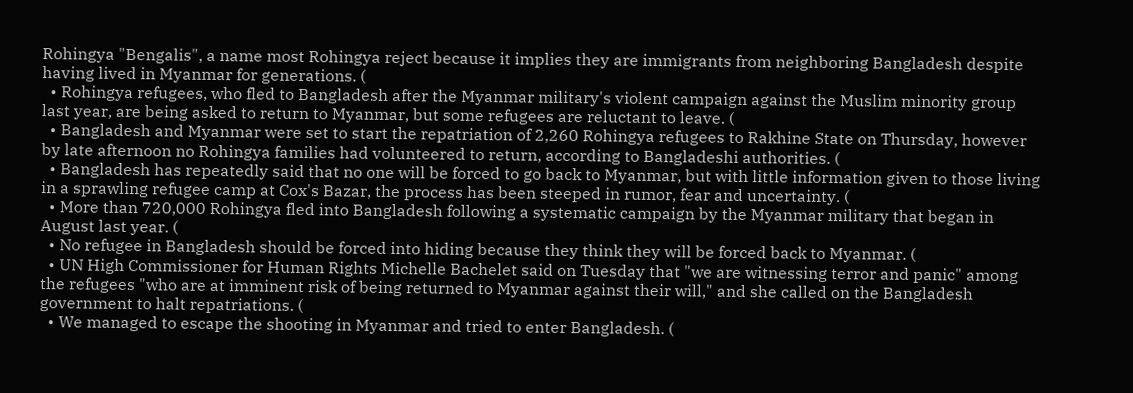Rohingya "Bengalis", a name most Rohingya reject because it implies they are immigrants from neighboring Bangladesh despite having lived in Myanmar for generations. (
  • Rohingya refugees, who fled to Bangladesh after the Myanmar military's violent campaign against the Muslim minority group last year, are being asked to return to Myanmar, but some refugees are reluctant to leave. (
  • Bangladesh and Myanmar were set to start the repatriation of 2,260 Rohingya refugees to Rakhine State on Thursday, however by late afternoon no Rohingya families had volunteered to return, according to Bangladeshi authorities. (
  • Bangladesh has repeatedly said that no one will be forced to go back to Myanmar, but with little information given to those living in a sprawling refugee camp at Cox's Bazar, the process has been steeped in rumor, fear and uncertainty. (
  • More than 720,000 Rohingya fled into Bangladesh following a systematic campaign by the Myanmar military that began in August last year. (
  • No refugee in Bangladesh should be forced into hiding because they think they will be forced back to Myanmar. (
  • UN High Commissioner for Human Rights Michelle Bachelet said on Tuesday that "we are witnessing terror and panic" among the refugees "who are at imminent risk of being returned to Myanmar against their will," and she called on the Bangladesh government to halt repatriations. (
  • We managed to escape the shooting in Myanmar and tried to enter Bangladesh. (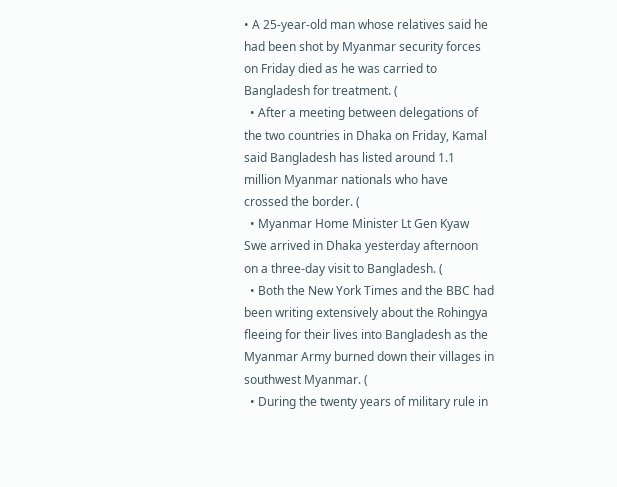• A 25-year-old man whose relatives said he had been shot by Myanmar security forces on Friday died as he was carried to Bangladesh for treatment. (
  • After a meeting between delegations of the two countries in Dhaka on Friday, Kamal said Bangladesh has listed around 1.1 million Myanmar nationals who have crossed the border. (
  • Myanmar Home Minister Lt Gen Kyaw Swe arrived in Dhaka yesterday afternoon on a three-day visit to Bangladesh. (
  • Both the New York Times and the BBC had been writing extensively about the Rohingya fleeing for their lives into Bangladesh as the Myanmar Army burned down their villages in southwest Myanmar. (
  • During the twenty years of military rule in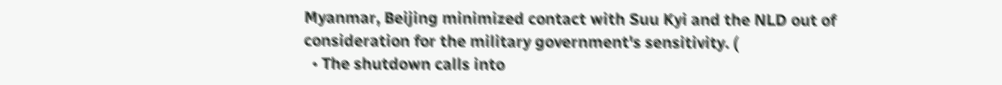Myanmar, Beijing minimized contact with Suu Kyi and the NLD out of consideration for the military government's sensitivity. (
  • The shutdown calls into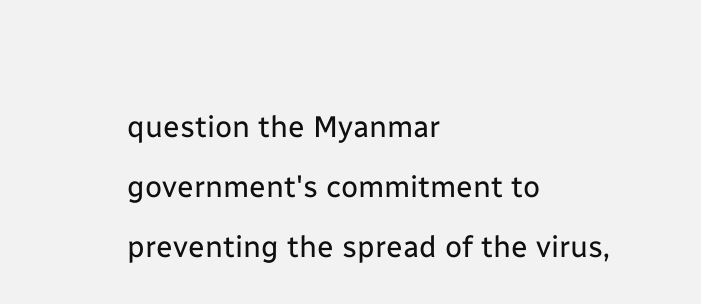question the Myanmar government's commitment to preventing the spread of the virus,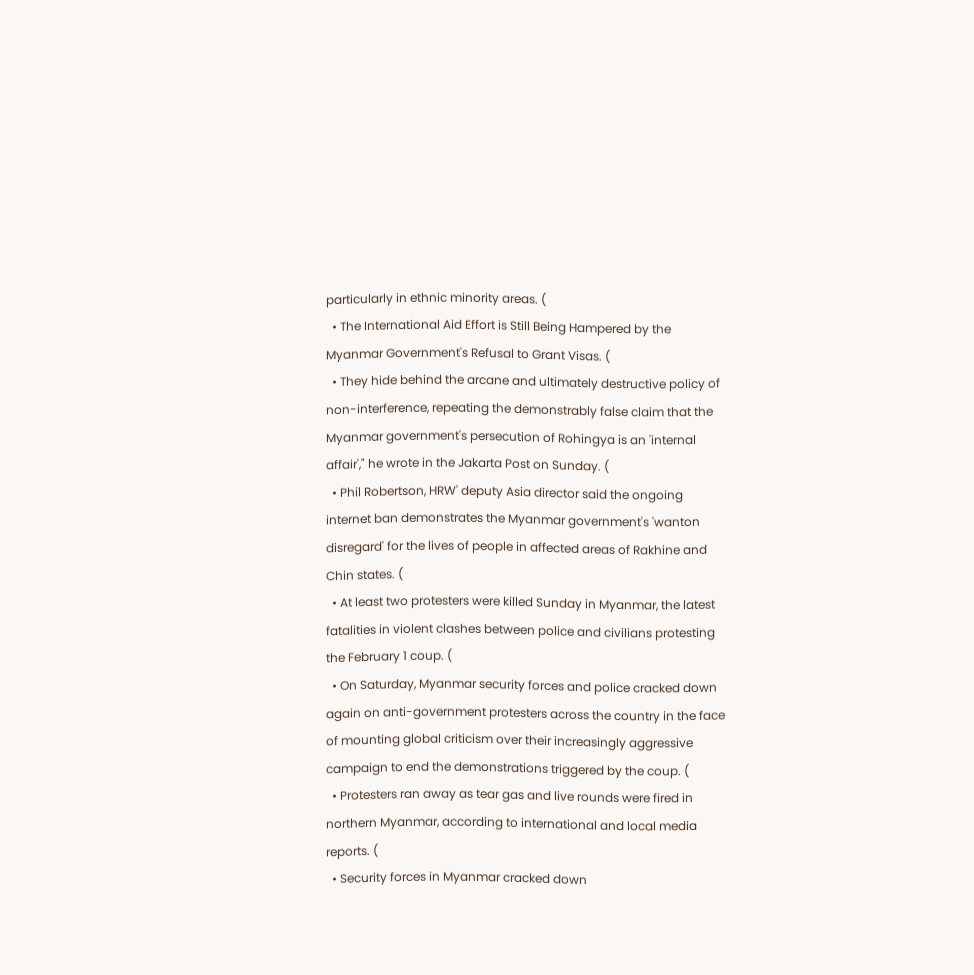particularly in ethnic minority areas. (
  • The International Aid Effort is Still Being Hampered by the Myanmar Government's Refusal to Grant Visas. (
  • They hide behind the arcane and ultimately destructive policy of non-interference, repeating the demonstrably false claim that the Myanmar government's persecution of Rohingya is an 'internal affair'," he wrote in the Jakarta Post on Sunday. (
  • Phil Robertson, HRW' deputy Asia director said the ongoing internet ban demonstrates the Myanmar government's 'wanton disregard' for the lives of people in affected areas of Rakhine and Chin states. (
  • At least two protesters were killed Sunday in Myanmar, the latest fatalities in violent clashes between police and civilians protesting the February 1 coup. (
  • On Saturday, Myanmar security forces and police cracked down again on anti-government protesters across the country in the face of mounting global criticism over their increasingly aggressive campaign to end the demonstrations triggered by the coup. (
  • Protesters ran away as tear gas and live rounds were fired in northern Myanmar, according to international and local media reports. (
  • Security forces in Myanmar cracked down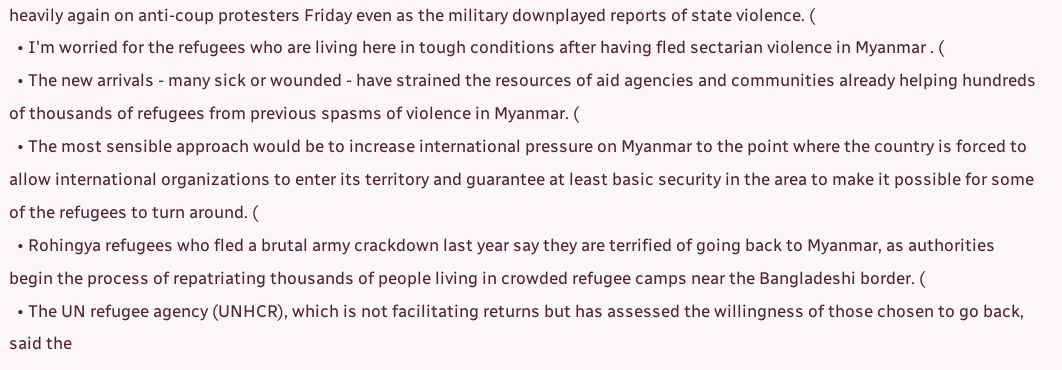heavily again on anti-coup protesters Friday even as the military downplayed reports of state violence. (
  • I'm worried for the refugees who are living here in tough conditions after having fled sectarian violence in Myanmar . (
  • The new arrivals - many sick or wounded - have strained the resources of aid agencies and communities already helping hundreds of thousands of refugees from previous spasms of violence in Myanmar. (
  • The most sensible approach would be to increase international pressure on Myanmar to the point where the country is forced to allow international organizations to enter its territory and guarantee at least basic security in the area to make it possible for some of the refugees to turn around. (
  • Rohingya refugees who fled a brutal army crackdown last year say they are terrified of going back to Myanmar, as authorities begin the process of repatriating thousands of people living in crowded refugee camps near the Bangladeshi border. (
  • The UN refugee agency (UNHCR), which is not facilitating returns but has assessed the willingness of those chosen to go back, said the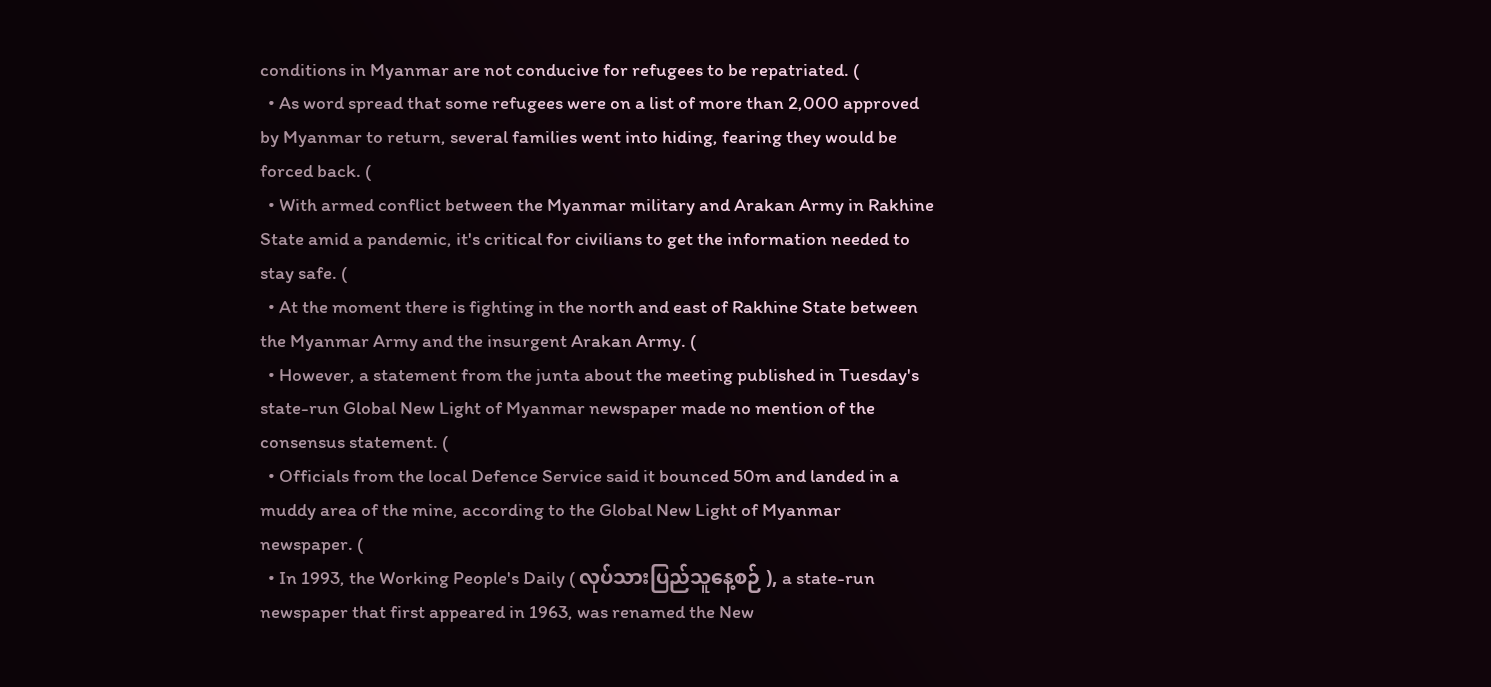conditions in Myanmar are not conducive for refugees to be repatriated. (
  • As word spread that some refugees were on a list of more than 2,000 approved by Myanmar to return, several families went into hiding, fearing they would be forced back. (
  • With armed conflict between the Myanmar military and Arakan Army in Rakhine State amid a pandemic, it's critical for civilians to get the information needed to stay safe. (
  • At the moment there is fighting in the north and east of Rakhine State between the Myanmar Army and the insurgent Arakan Army. (
  • However, a statement from the junta about the meeting published in Tuesday's state-run Global New Light of Myanmar newspaper made no mention of the consensus statement. (
  • Officials from the local Defence Service said it bounced 50m and landed in a muddy area of the mine, according to the Global New Light of Myanmar newspaper. (
  • In 1993, the Working People's Daily ( လုပ်သားပြည်သူနေ့စဉ် ), a state-run newspaper that first appeared in 1963, was renamed the New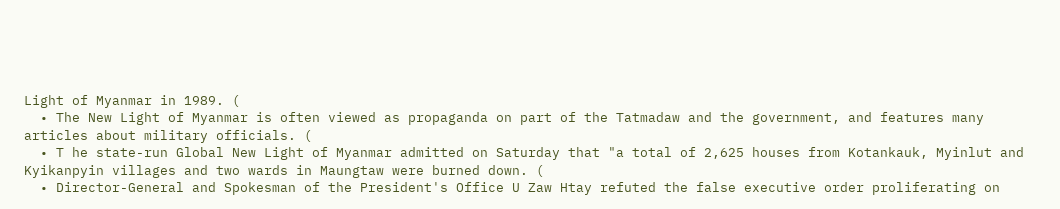Light of Myanmar in 1989. (
  • The New Light of Myanmar is often viewed as propaganda on part of the Tatmadaw and the government, and features many articles about military officials. (
  • T he state-run Global New Light of Myanmar admitted on Saturday that "a total of 2,625 houses from Kotankauk, Myinlut and Kyikanpyin villages and two wards in Maungtaw were burned down. (
  • Director-General and Spokesman of the President's Office U Zaw Htay refuted the false executive order proliferating on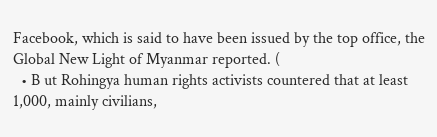Facebook, which is said to have been issued by the top office, the Global New Light of Myanmar reported. (
  • B ut Rohingya human rights activists countered that at least 1,000, mainly civilians,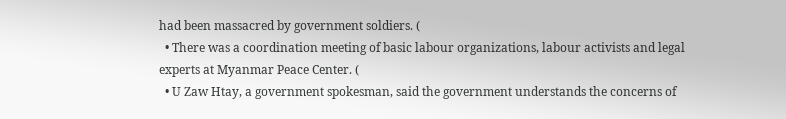had been massacred by government soldiers. (
  • There was a coordination meeting of basic labour organizations, labour activists and legal experts at Myanmar Peace Center. (
  • U Zaw Htay, a government spokesman, said the government understands the concerns of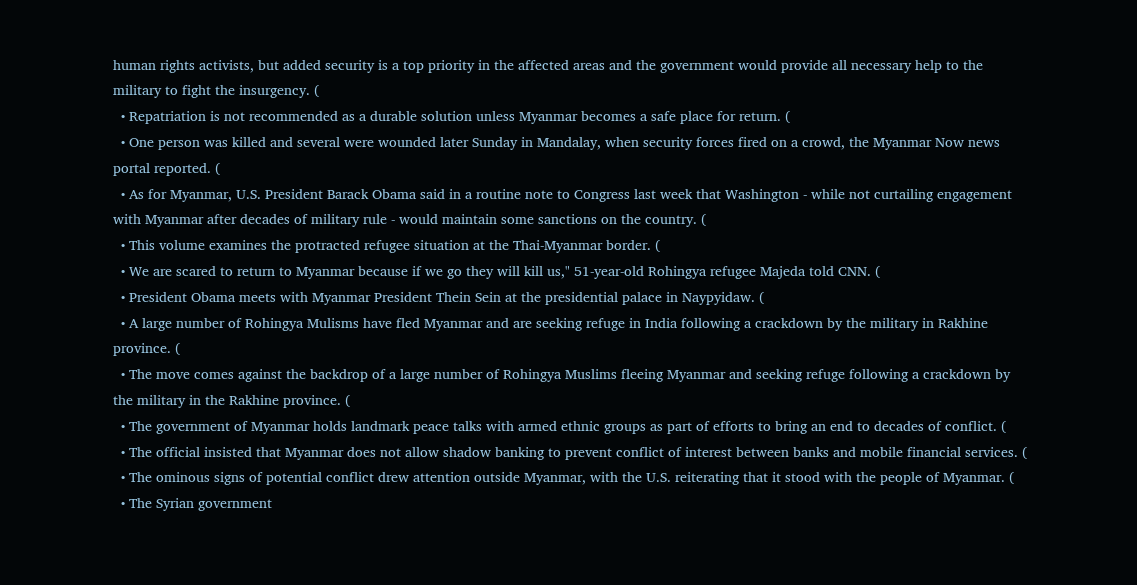human rights activists, but added security is a top priority in the affected areas and the government would provide all necessary help to the military to fight the insurgency. (
  • Repatriation is not recommended as a durable solution unless Myanmar becomes a safe place for return. (
  • One person was killed and several were wounded later Sunday in Mandalay, when security forces fired on a crowd, the Myanmar Now news portal reported. (
  • As for Myanmar, U.S. President Barack Obama said in a routine note to Congress last week that Washington - while not curtailing engagement with Myanmar after decades of military rule - would maintain some sanctions on the country. (
  • This volume examines the protracted refugee situation at the Thai-Myanmar border. (
  • We are scared to return to Myanmar because if we go they will kill us," 51-year-old Rohingya refugee Majeda told CNN. (
  • President Obama meets with Myanmar President Thein Sein at the presidential palace in Naypyidaw. (
  • A large number of Rohingya Mulisms have fled Myanmar and are seeking refuge in India following a crackdown by the military in Rakhine province. (
  • The move comes against the backdrop of a large number of Rohingya Muslims fleeing Myanmar and seeking refuge following a crackdown by the military in the Rakhine province. (
  • The government of Myanmar holds landmark peace talks with armed ethnic groups as part of efforts to bring an end to decades of conflict. (
  • The official insisted that Myanmar does not allow shadow banking to prevent conflict of interest between banks and mobile financial services. (
  • The ominous signs of potential conflict drew attention outside Myanmar, with the U.S. reiterating that it stood with the people of Myanmar. (
  • The Syrian government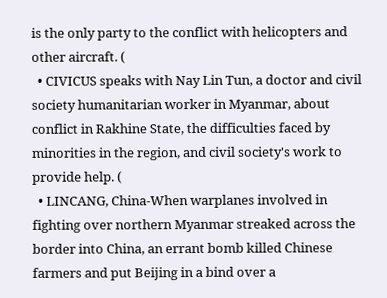is the only party to the conflict with helicopters and other aircraft. (
  • CIVICUS speaks with Nay Lin Tun, a doctor and civil society humanitarian worker in Myanmar, about conflict in Rakhine State, the difficulties faced by minorities in the region, and civil society's work to provide help. (
  • LINCANG, China-When warplanes involved in fighting over northern Myanmar streaked across the border into China, an errant bomb killed Chinese farmers and put Beijing in a bind over a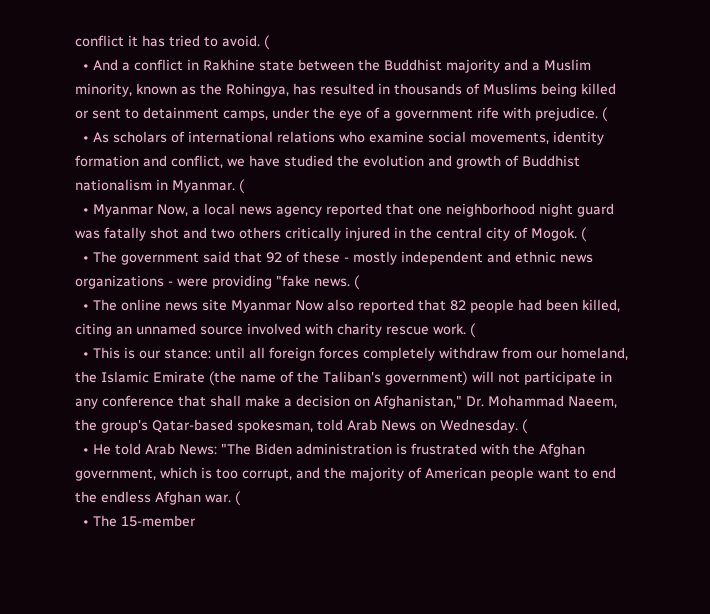conflict it has tried to avoid. (
  • And a conflict in Rakhine state between the Buddhist majority and a Muslim minority, known as the Rohingya, has resulted in thousands of Muslims being killed or sent to detainment camps, under the eye of a government rife with prejudice. (
  • As scholars of international relations who examine social movements, identity formation and conflict, we have studied the evolution and growth of Buddhist nationalism in Myanmar. (
  • Myanmar Now, a local news agency reported that one neighborhood night guard was fatally shot and two others critically injured in the central city of Mogok. (
  • The government said that 92 of these - mostly independent and ethnic news organizations - were providing "fake news. (
  • The online news site Myanmar Now also reported that 82 people had been killed, citing an unnamed source involved with charity rescue work. (
  • This is our stance: until all foreign forces completely withdraw from our homeland, the Islamic Emirate (the name of the Taliban's government) will not participate in any conference that shall make a decision on Afghanistan," Dr. Mohammad Naeem, the group's Qatar-based spokesman, told Arab News on Wednesday. (
  • He told Arab News: "The Biden administration is frustrated with the Afghan government, which is too corrupt, and the majority of American people want to end the endless Afghan war. (
  • The 15-member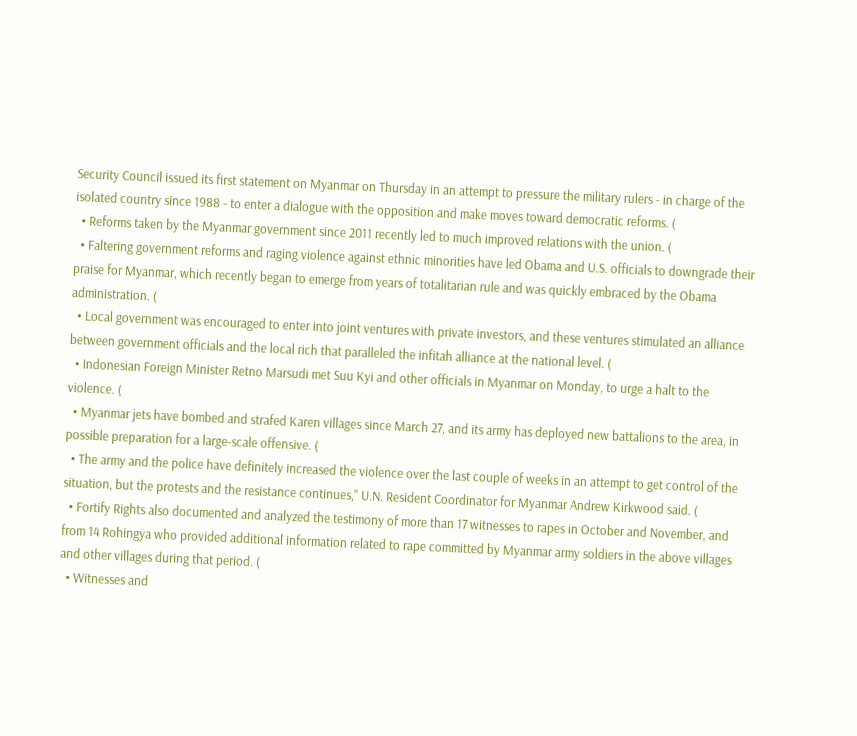Security Council issued its first statement on Myanmar on Thursday in an attempt to pressure the military rulers - in charge of the isolated country since 1988 - to enter a dialogue with the opposition and make moves toward democratic reforms. (
  • Reforms taken by the Myanmar government since 2011 recently led to much improved relations with the union. (
  • Faltering government reforms and raging violence against ethnic minorities have led Obama and U.S. officials to downgrade their praise for Myanmar, which recently began to emerge from years of totalitarian rule and was quickly embraced by the Obama administration. (
  • Local government was encouraged to enter into joint ventures with private investors, and these ventures stimulated an alliance between government officials and the local rich that paralleled the infitah alliance at the national level. (
  • Indonesian Foreign Minister Retno Marsudi met Suu Kyi and other officials in Myanmar on Monday, to urge a halt to the violence. (
  • Myanmar jets have bombed and strafed Karen villages since March 27, and its army has deployed new battalions to the area, in possible preparation for a large-scale offensive. (
  • The army and the police have definitely increased the violence over the last couple of weeks in an attempt to get control of the situation, but the protests and the resistance continues," U.N. Resident Coordinator for Myanmar Andrew Kirkwood said. (
  • Fortify Rights also documented and analyzed the testimony of more than 17 witnesses to rapes in October and November, and from 14 Rohingya who provided additional information related to rape committed by Myanmar army soldiers in the above villages and other villages during that period. (
  • Witnesses and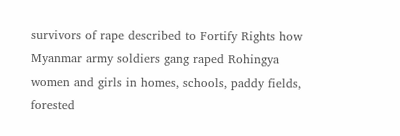survivors of rape described to Fortify Rights how Myanmar army soldiers gang raped Rohingya women and girls in homes, schools, paddy fields, forested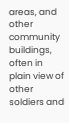areas, and other community buildings, often in plain view of other soldiers and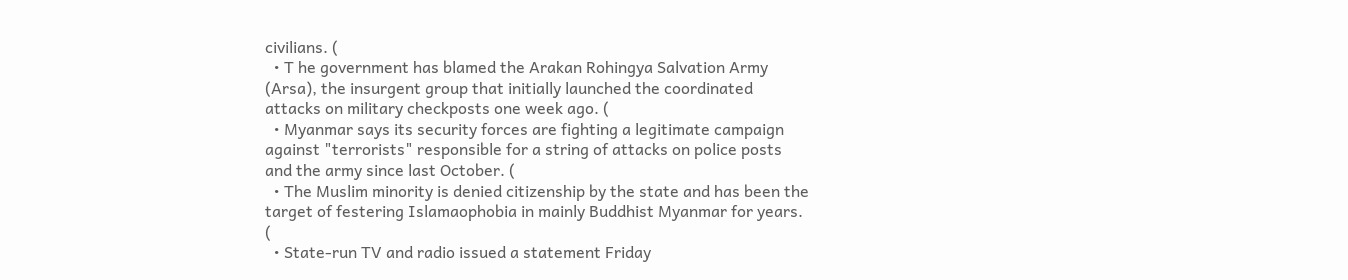civilians. (
  • T he government has blamed the Arakan Rohingya Salvation Army (Arsa), the insurgent group that initially launched the coordinated attacks on military checkposts one week ago. (
  • Myanmar says its security forces are fighting a legitimate campaign against "terrorists" responsible for a string of attacks on police posts and the army since last October. (
  • The Muslim minority is denied citizenship by the state and has been the target of festering Islamaophobia in mainly Buddhist Myanmar for years. (
  • State-run TV and radio issued a statement Friday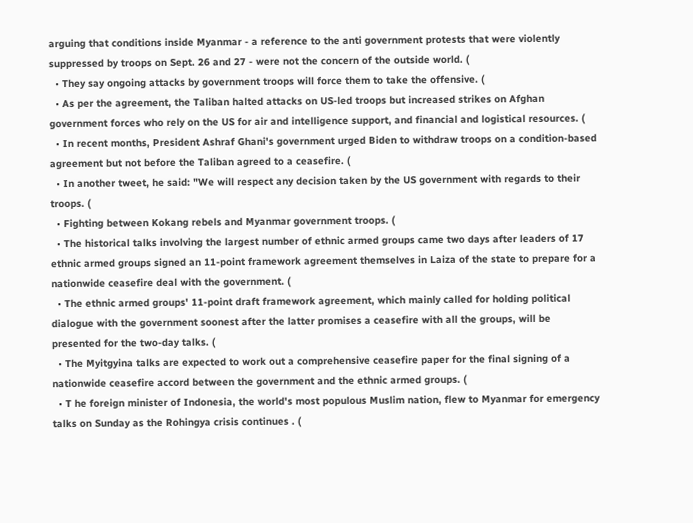arguing that conditions inside Myanmar - a reference to the anti government protests that were violently suppressed by troops on Sept. 26 and 27 - were not the concern of the outside world. (
  • They say ongoing attacks by government troops will force them to take the offensive. (
  • As per the agreement, the Taliban halted attacks on US-led troops but increased strikes on Afghan government forces who rely on the US for air and intelligence support, and financial and logistical resources. (
  • In recent months, President Ashraf Ghani's government urged Biden to withdraw troops on a condition-based agreement but not before the Taliban agreed to a ceasefire. (
  • In another tweet, he said: "We will respect any decision taken by the US government with regards to their troops. (
  • Fighting between Kokang rebels and Myanmar government troops. (
  • The historical talks involving the largest number of ethnic armed groups came two days after leaders of 17 ethnic armed groups signed an 11-point framework agreement themselves in Laiza of the state to prepare for a nationwide ceasefire deal with the government. (
  • The ethnic armed groups' 11-point draft framework agreement, which mainly called for holding political dialogue with the government soonest after the latter promises a ceasefire with all the groups, will be presented for the two-day talks. (
  • The Myitgyina talks are expected to work out a comprehensive ceasefire paper for the final signing of a nationwide ceasefire accord between the government and the ethnic armed groups. (
  • T he foreign minister of Indonesia, the world's most populous Muslim nation, flew to Myanmar for emergency talks on Sunday as the Rohingya crisis continues . (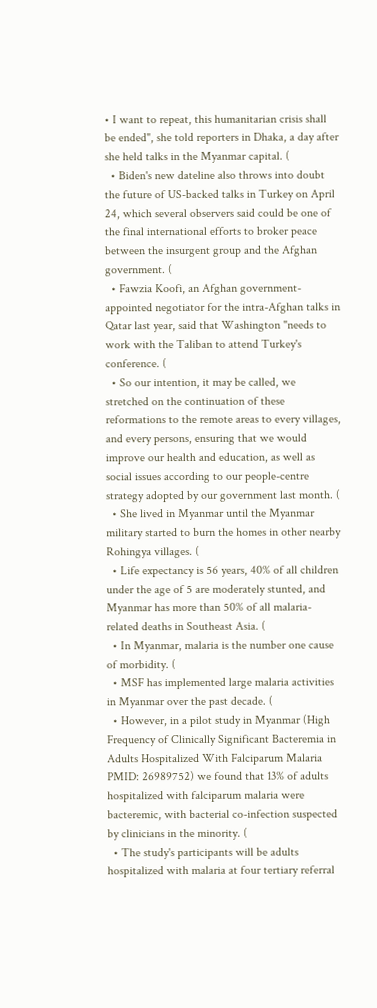• I want to repeat, this humanitarian crisis shall be ended", she told reporters in Dhaka, a day after she held talks in the Myanmar capital. (
  • Biden's new dateline also throws into doubt the future of US-backed talks in Turkey on April 24, which several observers said could be one of the final international efforts to broker peace between the insurgent group and the Afghan government. (
  • Fawzia Koofi, an Afghan government-appointed negotiator for the intra-Afghan talks in Qatar last year, said that Washington "needs to work with the Taliban to attend Turkey's conference. (
  • So our intention, it may be called, we stretched on the continuation of these reformations to the remote areas to every villages, and every persons, ensuring that we would improve our health and education, as well as social issues according to our people-centre strategy adopted by our government last month. (
  • She lived in Myanmar until the Myanmar military started to burn the homes in other nearby Rohingya villages. (
  • Life expectancy is 56 years, 40% of all children under the age of 5 are moderately stunted, and Myanmar has more than 50% of all malaria-related deaths in Southeast Asia. (
  • In Myanmar, malaria is the number one cause of morbidity. (
  • MSF has implemented large malaria activities in Myanmar over the past decade. (
  • However, in a pilot study in Myanmar (High Frequency of Clinically Significant Bacteremia in Adults Hospitalized With Falciparum Malaria PMID: 26989752) we found that 13% of adults hospitalized with falciparum malaria were bacteremic, with bacterial co-infection suspected by clinicians in the minority. (
  • The study's participants will be adults hospitalized with malaria at four tertiary referral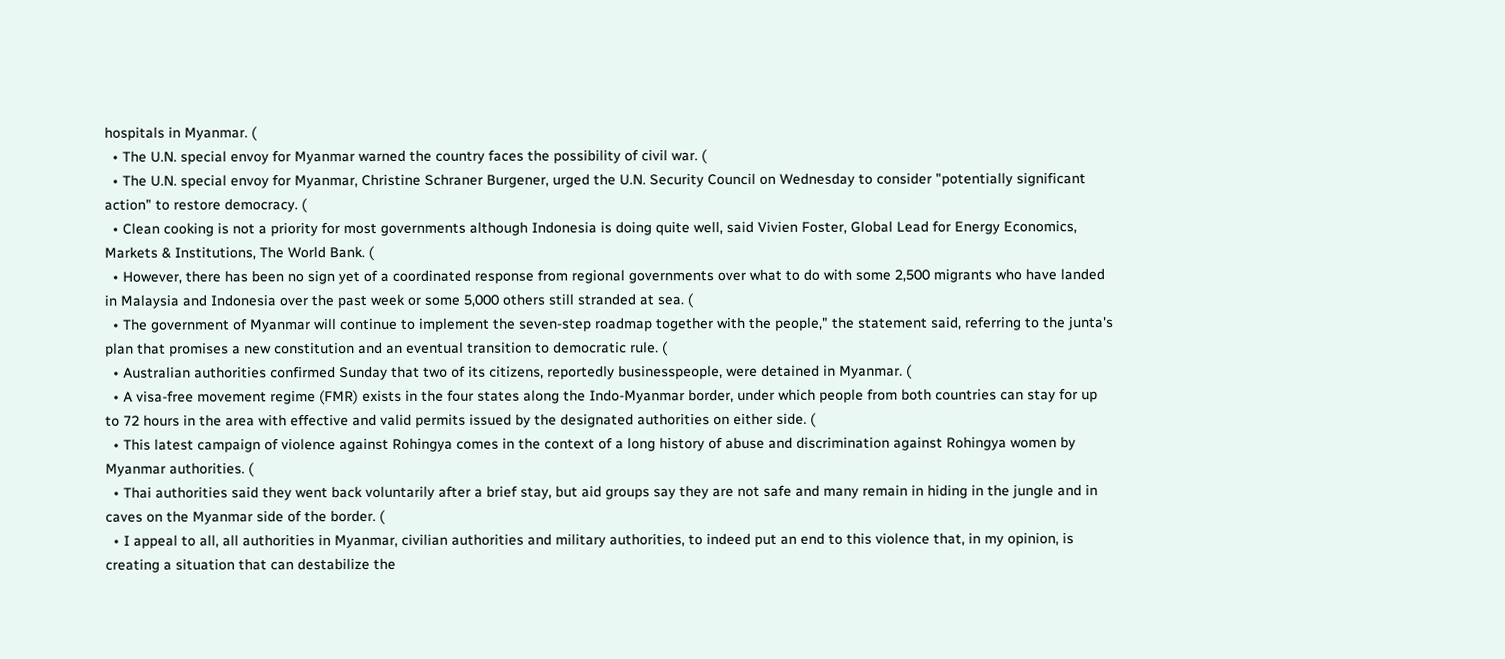hospitals in Myanmar. (
  • The U.N. special envoy for Myanmar warned the country faces the possibility of civil war. (
  • The U.N. special envoy for Myanmar, Christine Schraner Burgener, urged the U.N. Security Council on Wednesday to consider "potentially significant action" to restore democracy. (
  • Clean cooking is not a priority for most governments although Indonesia is doing quite well, said Vivien Foster, Global Lead for Energy Economics, Markets & Institutions, The World Bank. (
  • However, there has been no sign yet of a coordinated response from regional governments over what to do with some 2,500 migrants who have landed in Malaysia and Indonesia over the past week or some 5,000 others still stranded at sea. (
  • The government of Myanmar will continue to implement the seven-step roadmap together with the people," the statement said, referring to the junta's plan that promises a new constitution and an eventual transition to democratic rule. (
  • Australian authorities confirmed Sunday that two of its citizens, reportedly businesspeople, were detained in Myanmar. (
  • A visa-free movement regime (FMR) exists in the four states along the Indo-Myanmar border, under which people from both countries can stay for up to 72 hours in the area with effective and valid permits issued by the designated authorities on either side. (
  • This latest campaign of violence against Rohingya comes in the context of a long history of abuse and discrimination against Rohingya women by Myanmar authorities. (
  • Thai authorities said they went back voluntarily after a brief stay, but aid groups say they are not safe and many remain in hiding in the jungle and in caves on the Myanmar side of the border. (
  • I appeal to all, all authorities in Myanmar, civilian authorities and military authorities, to indeed put an end to this violence that, in my opinion, is creating a situation that can destabilize the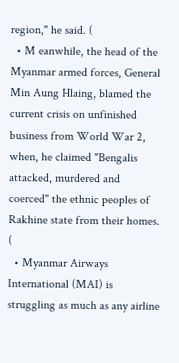region," he said. (
  • M eanwhile, the head of the Myanmar armed forces, General Min Aung Hlaing, blamed the current crisis on unfinished business from World War 2, when, he claimed "Bengalis attacked, murdered and coerced" the ethnic peoples of Rakhine state from their homes. (
  • Myanmar Airways International (MAI) is struggling as much as any airline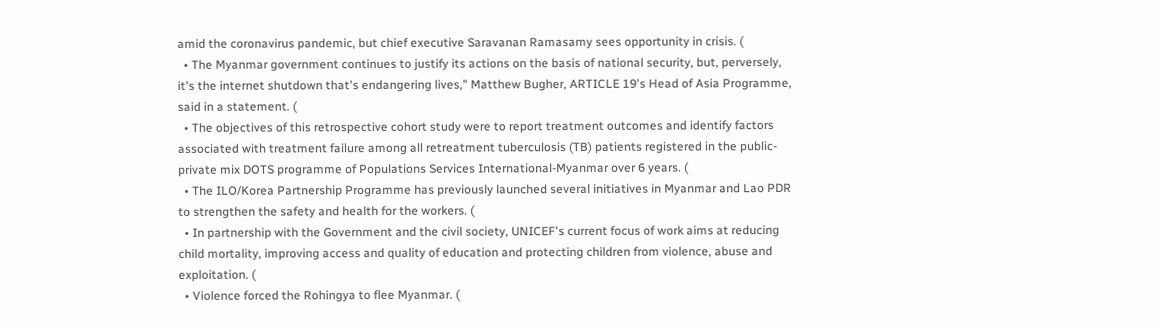amid the coronavirus pandemic, but chief executive Saravanan Ramasamy sees opportunity in crisis. (
  • The Myanmar government continues to justify its actions on the basis of national security, but, perversely, it's the internet shutdown that's endangering lives," Matthew Bugher, ARTICLE 19's Head of Asia Programme, said in a statement. (
  • The objectives of this retrospective cohort study were to report treatment outcomes and identify factors associated with treatment failure among all retreatment tuberculosis (TB) patients registered in the public-private mix DOTS programme of Populations Services International-Myanmar over 6 years. (
  • The ILO/Korea Partnership Programme has previously launched several initiatives in Myanmar and Lao PDR to strengthen the safety and health for the workers. (
  • In partnership with the Government and the civil society, UNICEF's current focus of work aims at reducing child mortality, improving access and quality of education and protecting children from violence, abuse and exploitation. (
  • Violence forced the Rohingya to flee Myanmar. (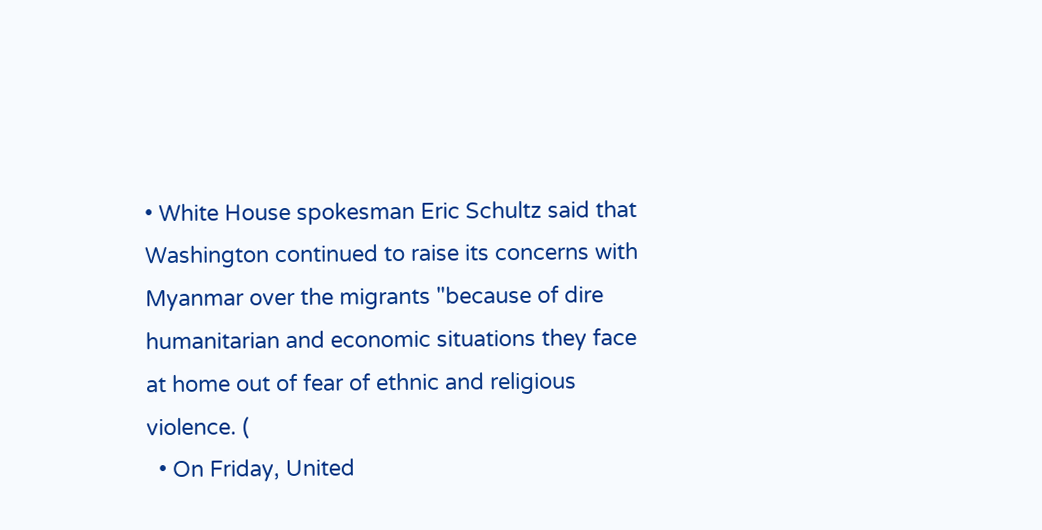• White House spokesman Eric Schultz said that Washington continued to raise its concerns with Myanmar over the migrants "because of dire humanitarian and economic situations they face at home out of fear of ethnic and religious violence. (
  • On Friday, United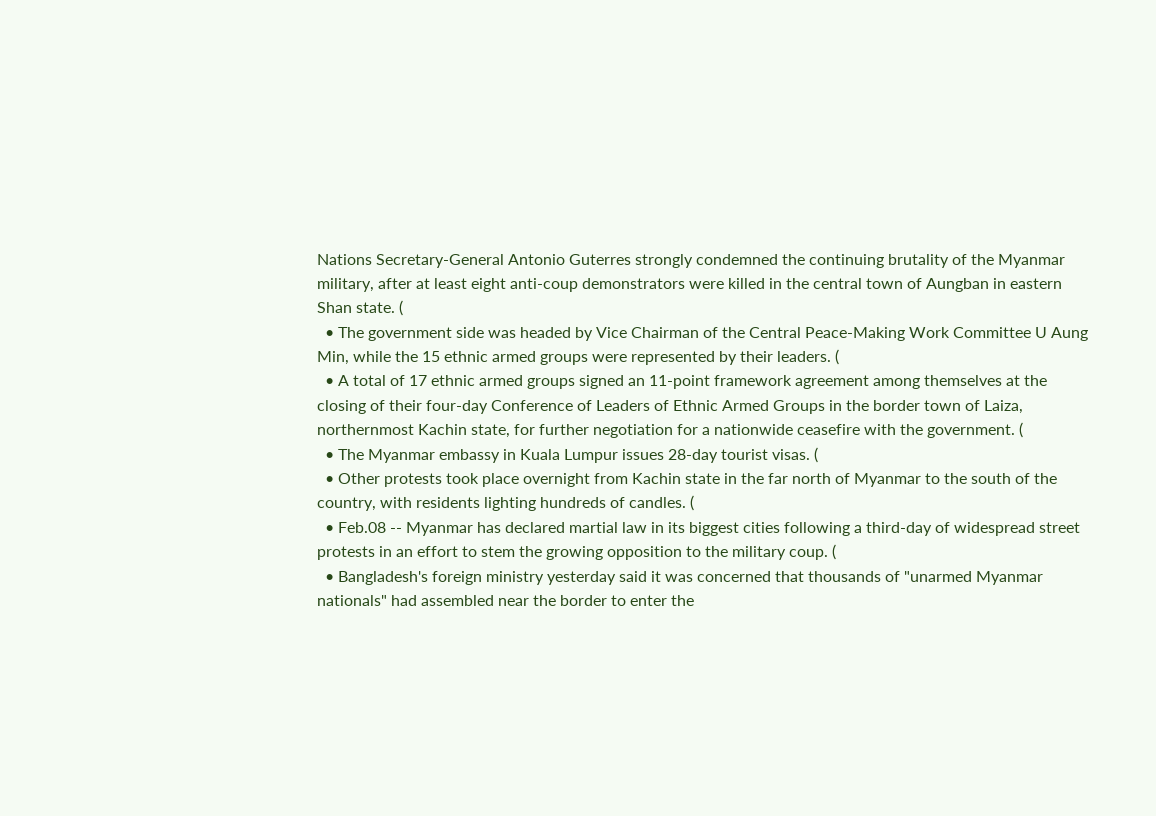Nations Secretary-General Antonio Guterres strongly condemned the continuing brutality of the Myanmar military, after at least eight anti-coup demonstrators were killed in the central town of Aungban in eastern Shan state. (
  • The government side was headed by Vice Chairman of the Central Peace-Making Work Committee U Aung Min, while the 15 ethnic armed groups were represented by their leaders. (
  • A total of 17 ethnic armed groups signed an 11-point framework agreement among themselves at the closing of their four-day Conference of Leaders of Ethnic Armed Groups in the border town of Laiza, northernmost Kachin state, for further negotiation for a nationwide ceasefire with the government. (
  • The Myanmar embassy in Kuala Lumpur issues 28-day tourist visas. (
  • Other protests took place overnight from Kachin state in the far north of Myanmar to the south of the country, with residents lighting hundreds of candles. (
  • Feb.08 -- Myanmar has declared martial law in its biggest cities following a third-day of widespread street protests in an effort to stem the growing opposition to the military coup. (
  • Bangladesh's foreign ministry yesterday said it was concerned that thousands of "unarmed Myanmar nationals" had assembled near the border to enter the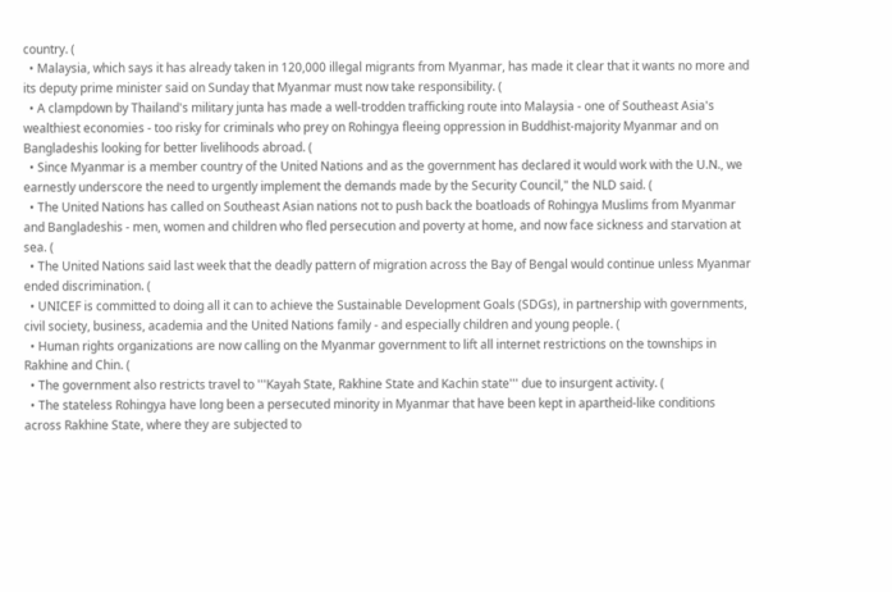country. (
  • Malaysia, which says it has already taken in 120,000 illegal migrants from Myanmar, has made it clear that it wants no more and its deputy prime minister said on Sunday that Myanmar must now take responsibility. (
  • A clampdown by Thailand's military junta has made a well-trodden trafficking route into Malaysia - one of Southeast Asia's wealthiest economies - too risky for criminals who prey on Rohingya fleeing oppression in Buddhist-majority Myanmar and on Bangladeshis looking for better livelihoods abroad. (
  • Since Myanmar is a member country of the United Nations and as the government has declared it would work with the U.N., we earnestly underscore the need to urgently implement the demands made by the Security Council," the NLD said. (
  • The United Nations has called on Southeast Asian nations not to push back the boatloads of Rohingya Muslims from Myanmar and Bangladeshis - men, women and children who fled persecution and poverty at home, and now face sickness and starvation at sea. (
  • The United Nations said last week that the deadly pattern of migration across the Bay of Bengal would continue unless Myanmar ended discrimination. (
  • UNICEF is committed to doing all it can to achieve the Sustainable Development Goals (SDGs), in partnership with governments, civil society, business, academia and the United Nations family - and especially children and young people. (
  • Human rights organizations are now calling on the Myanmar government to lift all internet restrictions on the townships in Rakhine and Chin. (
  • The government also restricts travel to '''Kayah State, Rakhine State and Kachin state''' due to insurgent activity. (
  • The stateless Rohingya have long been a persecuted minority in Myanmar that have been kept in apartheid-like conditions across Rakhine State, where they are subjected to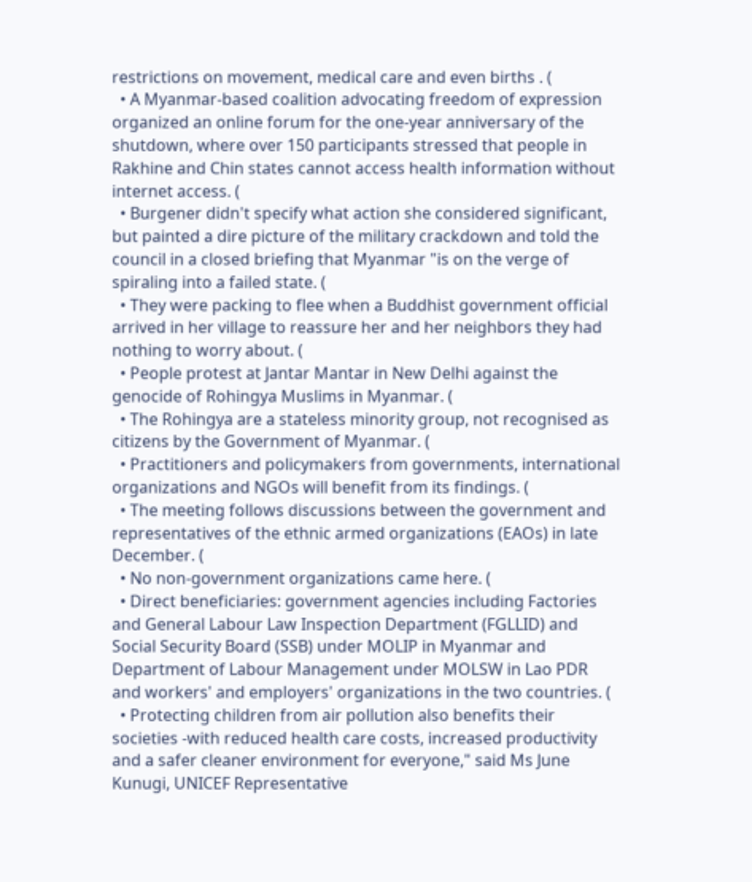restrictions on movement, medical care and even births . (
  • A Myanmar-based coalition advocating freedom of expression organized an online forum for the one-year anniversary of the shutdown, where over 150 participants stressed that people in Rakhine and Chin states cannot access health information without internet access. (
  • Burgener didn't specify what action she considered significant, but painted a dire picture of the military crackdown and told the council in a closed briefing that Myanmar "is on the verge of spiraling into a failed state. (
  • They were packing to flee when a Buddhist government official arrived in her village to reassure her and her neighbors they had nothing to worry about. (
  • People protest at Jantar Mantar in New Delhi against the genocide of Rohingya Muslims in Myanmar. (
  • The Rohingya are a stateless minority group, not recognised as citizens by the Government of Myanmar. (
  • Practitioners and policymakers from governments, international organizations and NGOs will benefit from its findings. (
  • The meeting follows discussions between the government and representatives of the ethnic armed organizations (EAOs) in late December. (
  • No non-government organizations came here. (
  • Direct beneficiaries: government agencies including Factories and General Labour Law Inspection Department (FGLLID) and Social Security Board (SSB) under MOLIP in Myanmar and Department of Labour Management under MOLSW in Lao PDR and workers' and employers' organizations in the two countries. (
  • Protecting children from air pollution also benefits their societies -with reduced health care costs, increased productivity and a safer cleaner environment for everyone," said Ms June Kunugi, UNICEF Representative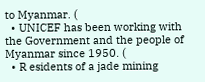to Myanmar. (
  • UNICEF has been working with the Government and the people of Myanmar since 1950. (
  • R esidents of a jade mining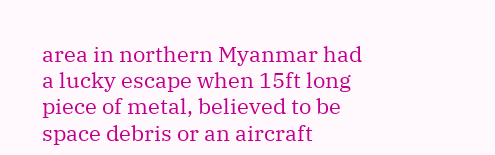area in northern Myanmar had a lucky escape when 15ft long piece of metal, believed to be space debris or an aircraft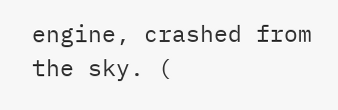engine, crashed from the sky. (